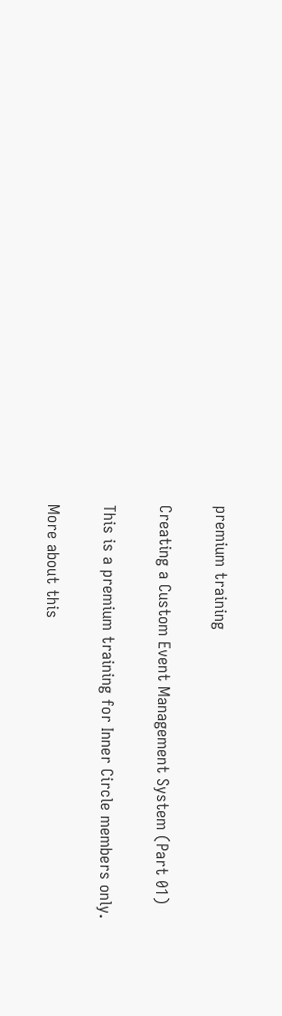premium training

Creating a Custom Event Management System (Part 01)

This is a premium training for Inner Circle members only.

More about this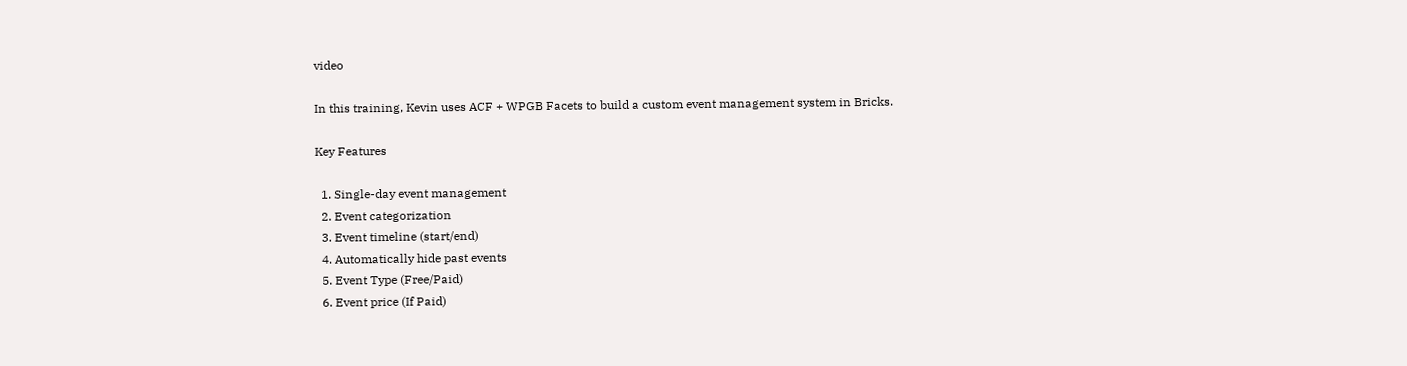video

In this training, Kevin uses ACF + WPGB Facets to build a custom event management system in Bricks.

Key Features

  1. Single-day event management
  2. Event categorization
  3. Event timeline (start/end)
  4. Automatically hide past events
  5. Event Type (Free/Paid)
  6. Event price (If Paid)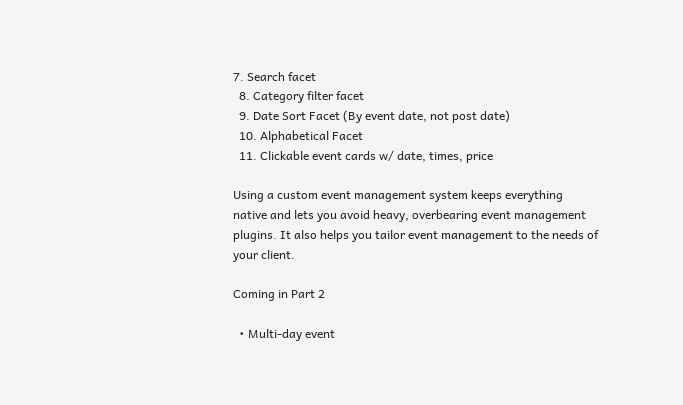7. Search facet
  8. Category filter facet
  9. Date Sort Facet (By event date, not post date)
  10. Alphabetical Facet
  11. Clickable event cards w/ date, times, price

Using a custom event management system keeps everything native and lets you avoid heavy, overbearing event management plugins. It also helps you tailor event management to the needs of your client.

Coming in Part 2

  • Multi-day event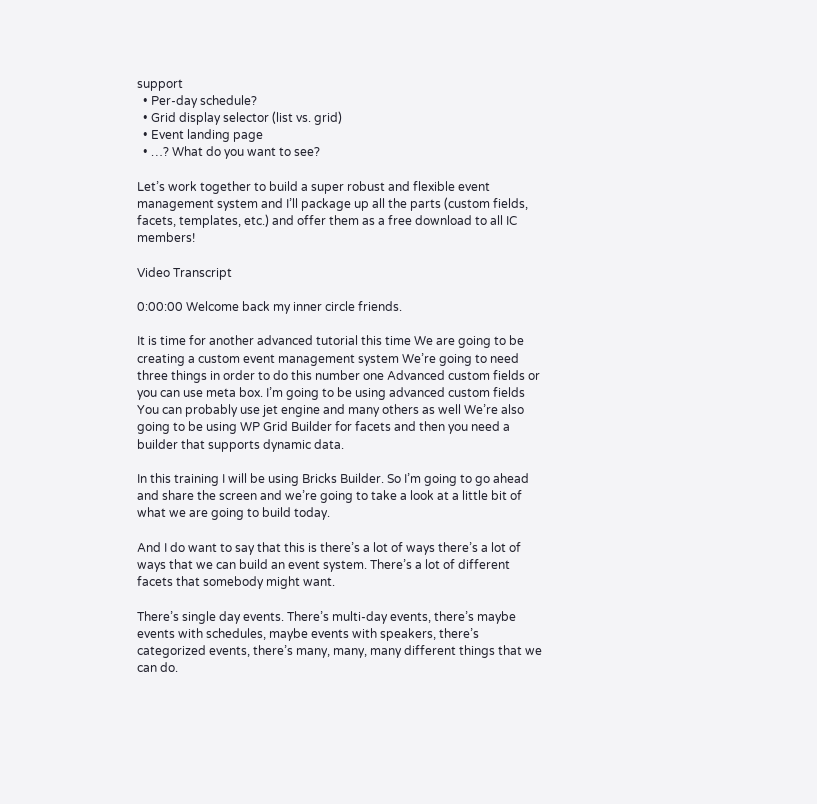support
  • Per-day schedule?
  • Grid display selector (list vs. grid)
  • Event landing page
  • …? What do you want to see?

Let’s work together to build a super robust and flexible event management system and I’ll package up all the parts (custom fields, facets, templates, etc.) and offer them as a free download to all IC members!

Video Transcript

0:00:00 Welcome back my inner circle friends.

It is time for another advanced tutorial this time We are going to be creating a custom event management system We’re going to need three things in order to do this number one Advanced custom fields or you can use meta box. I’m going to be using advanced custom fields You can probably use jet engine and many others as well We’re also going to be using WP Grid Builder for facets and then you need a builder that supports dynamic data.

In this training I will be using Bricks Builder. So I’m going to go ahead and share the screen and we’re going to take a look at a little bit of what we are going to build today.

And I do want to say that this is there’s a lot of ways there’s a lot of ways that we can build an event system. There’s a lot of different facets that somebody might want.

There’s single day events. There’s multi-day events, there’s maybe events with schedules, maybe events with speakers, there’s categorized events, there’s many, many, many different things that we can do.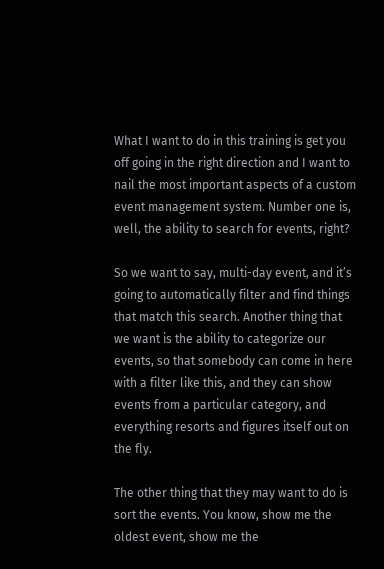What I want to do in this training is get you off going in the right direction and I want to nail the most important aspects of a custom event management system. Number one is, well, the ability to search for events, right?

So we want to say, multi-day event, and it’s going to automatically filter and find things that match this search. Another thing that we want is the ability to categorize our events, so that somebody can come in here with a filter like this, and they can show events from a particular category, and everything resorts and figures itself out on the fly.

The other thing that they may want to do is sort the events. You know, show me the oldest event, show me the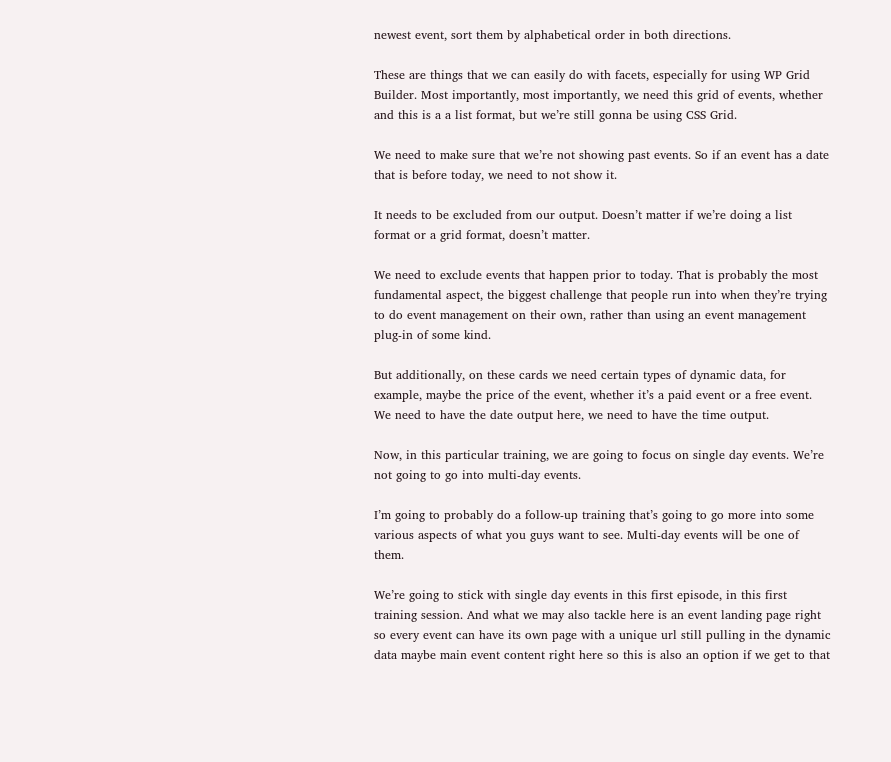newest event, sort them by alphabetical order in both directions.

These are things that we can easily do with facets, especially for using WP Grid Builder. Most importantly, most importantly, we need this grid of events, whether and this is a a list format, but we’re still gonna be using CSS Grid.

We need to make sure that we’re not showing past events. So if an event has a date that is before today, we need to not show it.

It needs to be excluded from our output. Doesn’t matter if we’re doing a list format or a grid format, doesn’t matter.

We need to exclude events that happen prior to today. That is probably the most fundamental aspect, the biggest challenge that people run into when they’re trying to do event management on their own, rather than using an event management plug-in of some kind.

But additionally, on these cards we need certain types of dynamic data, for example, maybe the price of the event, whether it’s a paid event or a free event. We need to have the date output here, we need to have the time output.

Now, in this particular training, we are going to focus on single day events. We’re not going to go into multi-day events.

I’m going to probably do a follow-up training that’s going to go more into some various aspects of what you guys want to see. Multi-day events will be one of them.

We’re going to stick with single day events in this first episode, in this first training session. And what we may also tackle here is an event landing page right so every event can have its own page with a unique url still pulling in the dynamic data maybe main event content right here so this is also an option if we get to that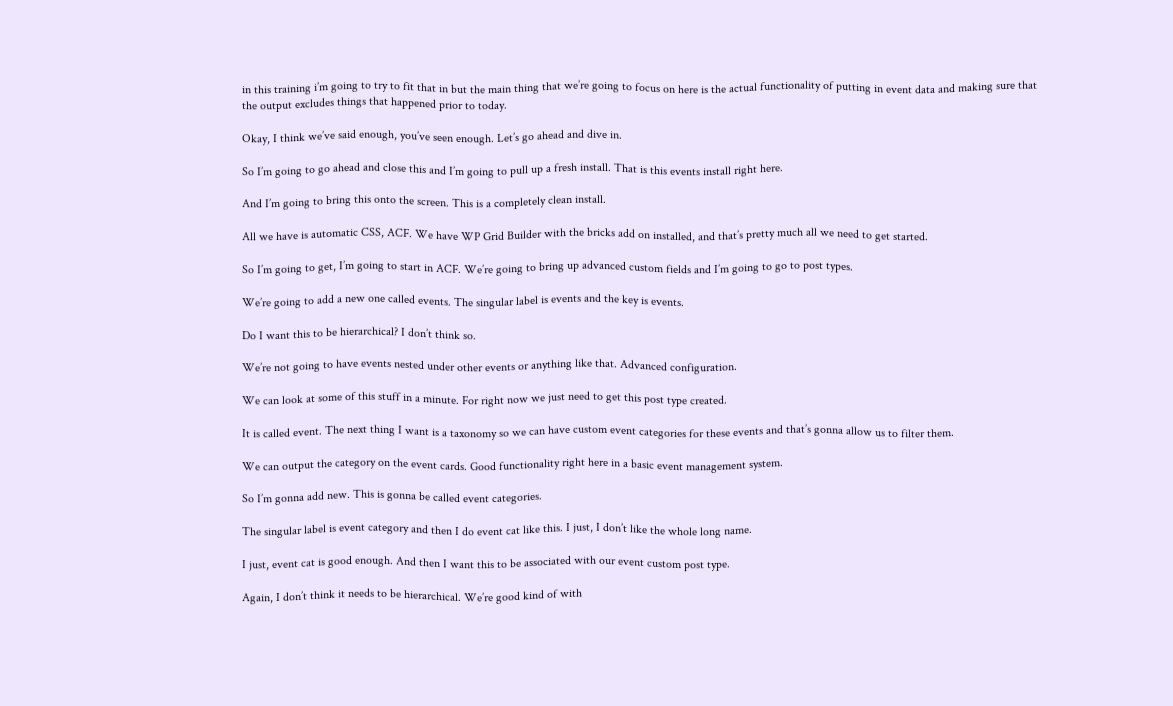in this training i’m going to try to fit that in but the main thing that we’re going to focus on here is the actual functionality of putting in event data and making sure that the output excludes things that happened prior to today.

Okay, I think we’ve said enough, you’ve seen enough. Let’s go ahead and dive in.

So I’m going to go ahead and close this and I’m going to pull up a fresh install. That is this events install right here.

And I’m going to bring this onto the screen. This is a completely clean install.

All we have is automatic CSS, ACF. We have WP Grid Builder with the bricks add on installed, and that’s pretty much all we need to get started.

So I’m going to get, I’m going to start in ACF. We’re going to bring up advanced custom fields and I’m going to go to post types.

We’re going to add a new one called events. The singular label is events and the key is events.

Do I want this to be hierarchical? I don’t think so.

We’re not going to have events nested under other events or anything like that. Advanced configuration.

We can look at some of this stuff in a minute. For right now we just need to get this post type created.

It is called event. The next thing I want is a taxonomy so we can have custom event categories for these events and that’s gonna allow us to filter them.

We can output the category on the event cards. Good functionality right here in a basic event management system.

So I’m gonna add new. This is gonna be called event categories.

The singular label is event category and then I do event cat like this. I just, I don’t like the whole long name.

I just, event cat is good enough. And then I want this to be associated with our event custom post type.

Again, I don’t think it needs to be hierarchical. We’re good kind of with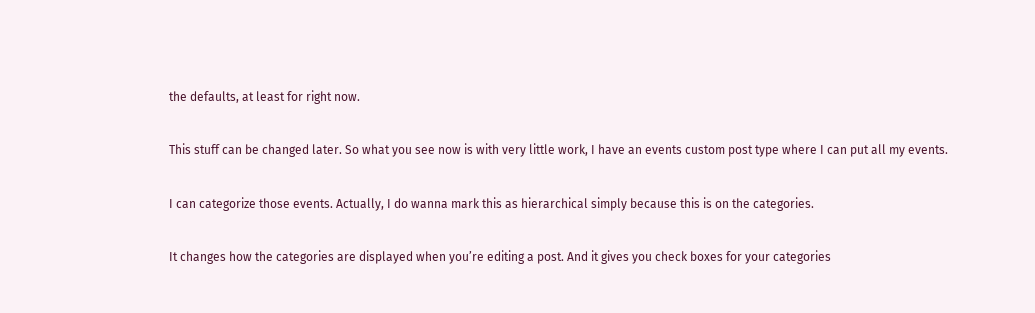the defaults, at least for right now.

This stuff can be changed later. So what you see now is with very little work, I have an events custom post type where I can put all my events.

I can categorize those events. Actually, I do wanna mark this as hierarchical simply because this is on the categories.

It changes how the categories are displayed when you’re editing a post. And it gives you check boxes for your categories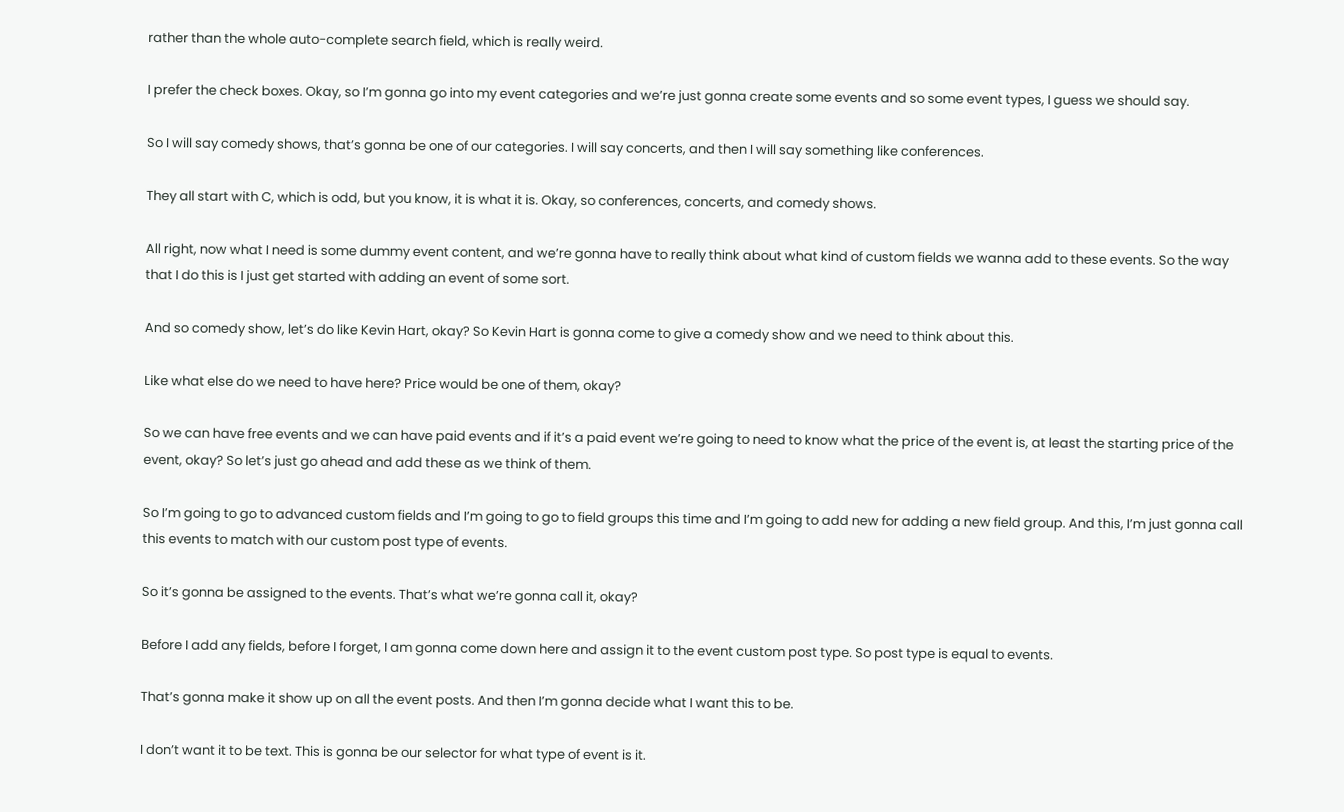rather than the whole auto-complete search field, which is really weird.

I prefer the check boxes. Okay, so I’m gonna go into my event categories and we’re just gonna create some events and so some event types, I guess we should say.

So I will say comedy shows, that’s gonna be one of our categories. I will say concerts, and then I will say something like conferences.

They all start with C, which is odd, but you know, it is what it is. Okay, so conferences, concerts, and comedy shows.

All right, now what I need is some dummy event content, and we’re gonna have to really think about what kind of custom fields we wanna add to these events. So the way that I do this is I just get started with adding an event of some sort.

And so comedy show, let’s do like Kevin Hart, okay? So Kevin Hart is gonna come to give a comedy show and we need to think about this.

Like what else do we need to have here? Price would be one of them, okay?

So we can have free events and we can have paid events and if it’s a paid event we’re going to need to know what the price of the event is, at least the starting price of the event, okay? So let’s just go ahead and add these as we think of them.

So I’m going to go to advanced custom fields and I’m going to go to field groups this time and I’m going to add new for adding a new field group. And this, I’m just gonna call this events to match with our custom post type of events.

So it’s gonna be assigned to the events. That’s what we’re gonna call it, okay?

Before I add any fields, before I forget, I am gonna come down here and assign it to the event custom post type. So post type is equal to events.

That’s gonna make it show up on all the event posts. And then I’m gonna decide what I want this to be.

I don’t want it to be text. This is gonna be our selector for what type of event is it.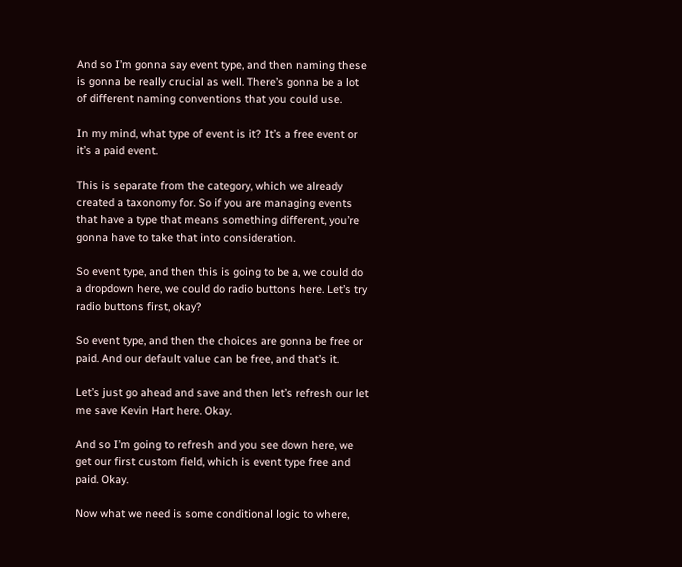And so I’m gonna say event type, and then naming these is gonna be really crucial as well. There’s gonna be a lot of different naming conventions that you could use.

In my mind, what type of event is it? It’s a free event or it’s a paid event.

This is separate from the category, which we already created a taxonomy for. So if you are managing events that have a type that means something different, you’re gonna have to take that into consideration.

So event type, and then this is going to be a, we could do a dropdown here, we could do radio buttons here. Let’s try radio buttons first, okay?

So event type, and then the choices are gonna be free or paid. And our default value can be free, and that’s it.

Let’s just go ahead and save and then let’s refresh our let me save Kevin Hart here. Okay.

And so I’m going to refresh and you see down here, we get our first custom field, which is event type free and paid. Okay.

Now what we need is some conditional logic to where,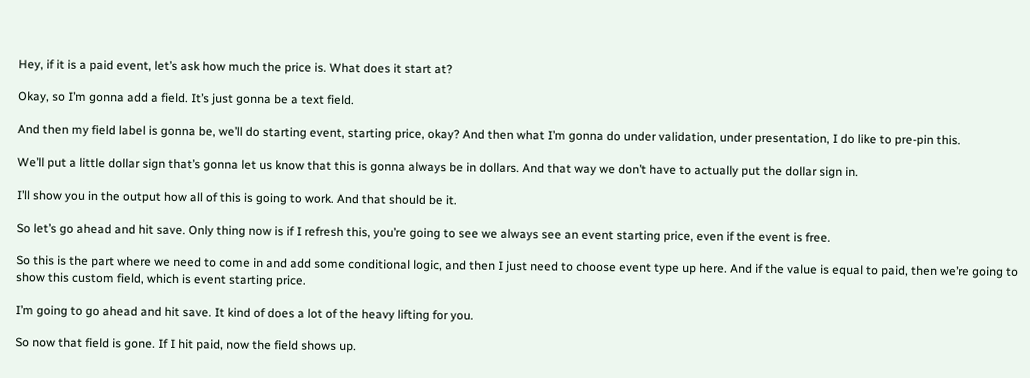Hey, if it is a paid event, let’s ask how much the price is. What does it start at?

Okay, so I’m gonna add a field. It’s just gonna be a text field.

And then my field label is gonna be, we’ll do starting event, starting price, okay? And then what I’m gonna do under validation, under presentation, I do like to pre-pin this.

We’ll put a little dollar sign that’s gonna let us know that this is gonna always be in dollars. And that way we don’t have to actually put the dollar sign in.

I’ll show you in the output how all of this is going to work. And that should be it.

So let’s go ahead and hit save. Only thing now is if I refresh this, you’re going to see we always see an event starting price, even if the event is free.

So this is the part where we need to come in and add some conditional logic, and then I just need to choose event type up here. And if the value is equal to paid, then we’re going to show this custom field, which is event starting price.

I’m going to go ahead and hit save. It kind of does a lot of the heavy lifting for you.

So now that field is gone. If I hit paid, now the field shows up.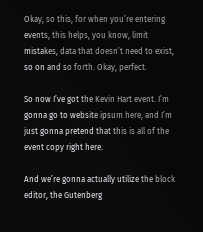Okay, so this, for when you’re entering events, this helps, you know, limit mistakes, data that doesn’t need to exist, so on and so forth. Okay, perfect.

So now I’ve got the Kevin Hart event. I’m gonna go to website ipsum here, and I’m just gonna pretend that this is all of the event copy right here.

And we’re gonna actually utilize the block editor, the Gutenberg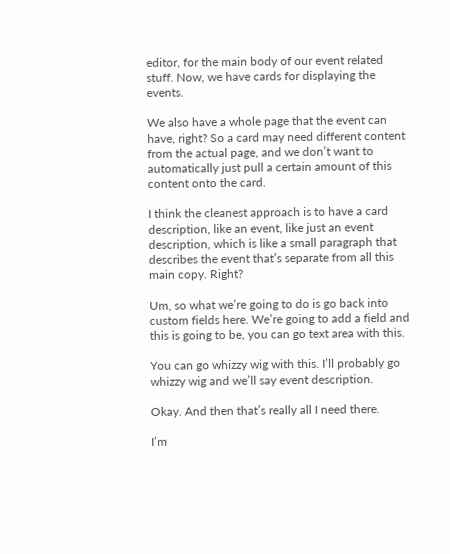editor, for the main body of our event related stuff. Now, we have cards for displaying the events.

We also have a whole page that the event can have, right? So a card may need different content from the actual page, and we don’t want to automatically just pull a certain amount of this content onto the card.

I think the cleanest approach is to have a card description, like an event, like just an event description, which is like a small paragraph that describes the event that’s separate from all this main copy. Right?

Um, so what we’re going to do is go back into custom fields here. We’re going to add a field and this is going to be, you can go text area with this.

You can go whizzy wig with this. I’ll probably go whizzy wig and we’ll say event description.

Okay. And then that’s really all I need there.

I’m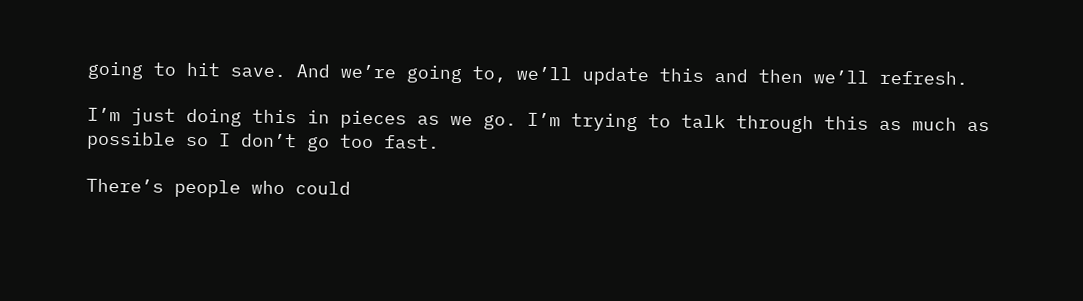going to hit save. And we’re going to, we’ll update this and then we’ll refresh.

I’m just doing this in pieces as we go. I’m trying to talk through this as much as possible so I don’t go too fast.

There’s people who could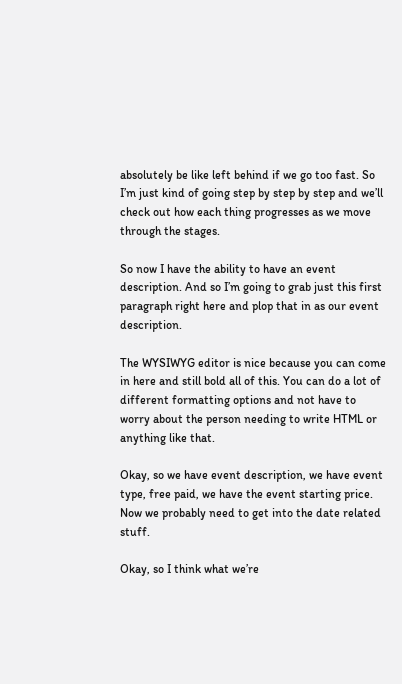absolutely be like left behind if we go too fast. So I’m just kind of going step by step by step and we’ll check out how each thing progresses as we move through the stages.

So now I have the ability to have an event description. And so I’m going to grab just this first paragraph right here and plop that in as our event description.

The WYSIWYG editor is nice because you can come in here and still bold all of this. You can do a lot of different formatting options and not have to worry about the person needing to write HTML or anything like that.

Okay, so we have event description, we have event type, free paid, we have the event starting price. Now we probably need to get into the date related stuff.

Okay, so I think what we’re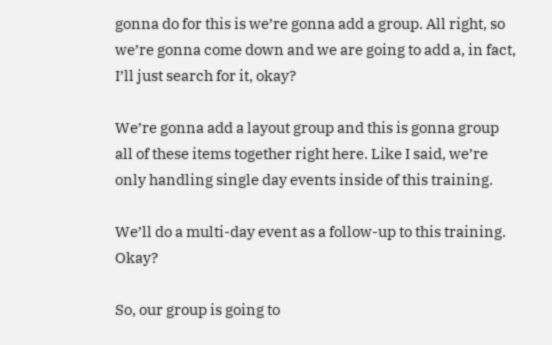gonna do for this is we’re gonna add a group. All right, so we’re gonna come down and we are going to add a, in fact, I’ll just search for it, okay?

We’re gonna add a layout group and this is gonna group all of these items together right here. Like I said, we’re only handling single day events inside of this training.

We’ll do a multi-day event as a follow-up to this training. Okay?

So, our group is going to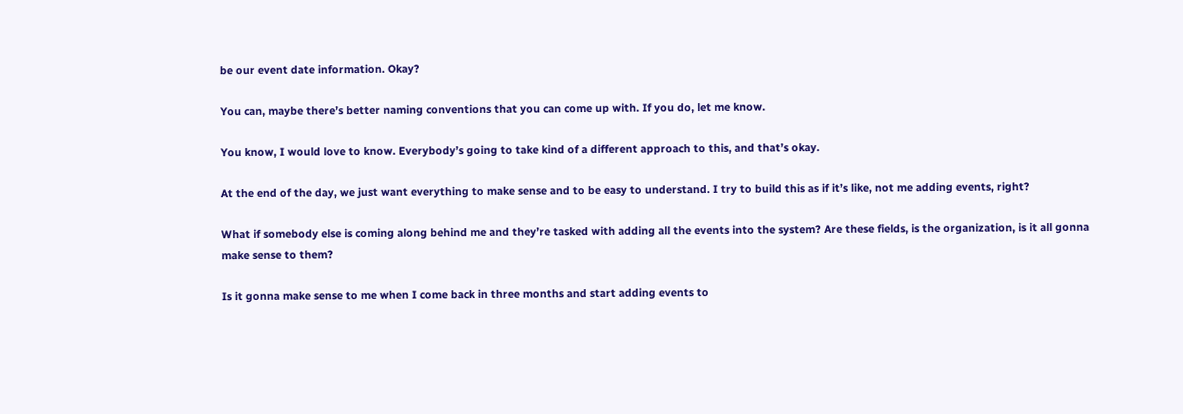be our event date information. Okay?

You can, maybe there’s better naming conventions that you can come up with. If you do, let me know.

You know, I would love to know. Everybody’s going to take kind of a different approach to this, and that’s okay.

At the end of the day, we just want everything to make sense and to be easy to understand. I try to build this as if it’s like, not me adding events, right?

What if somebody else is coming along behind me and they’re tasked with adding all the events into the system? Are these fields, is the organization, is it all gonna make sense to them?

Is it gonna make sense to me when I come back in three months and start adding events to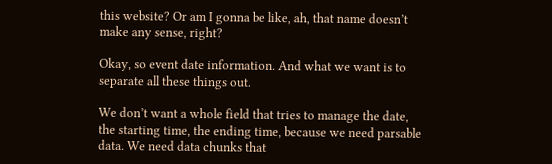this website? Or am I gonna be like, ah, that name doesn’t make any sense, right?

Okay, so event date information. And what we want is to separate all these things out.

We don’t want a whole field that tries to manage the date, the starting time, the ending time, because we need parsable data. We need data chunks that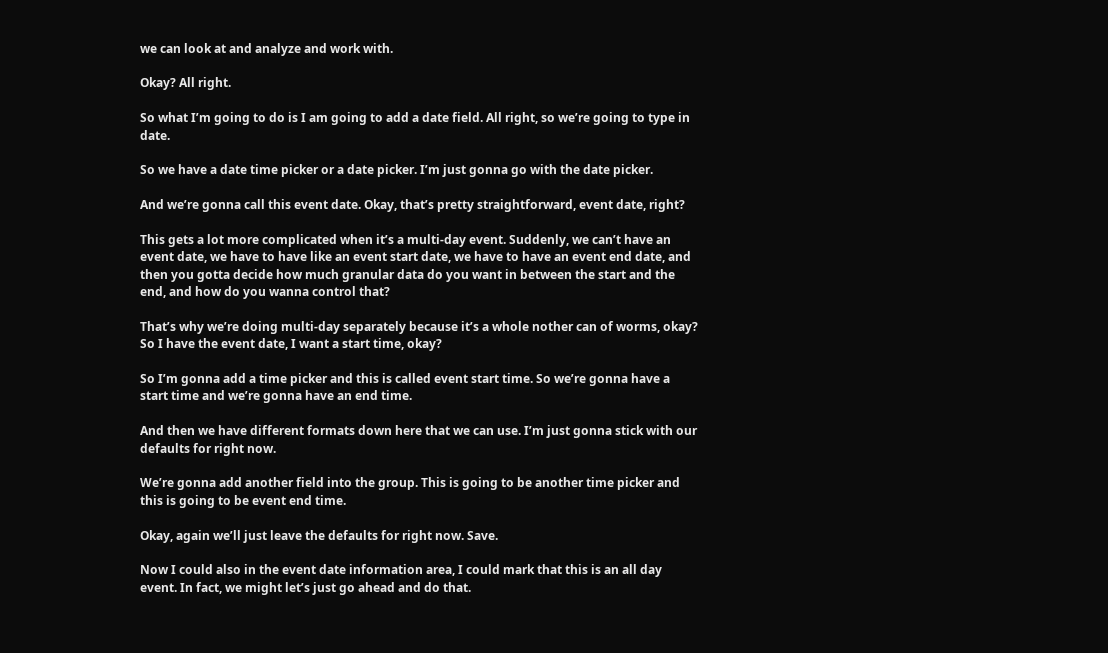we can look at and analyze and work with.

Okay? All right.

So what I’m going to do is I am going to add a date field. All right, so we’re going to type in date.

So we have a date time picker or a date picker. I’m just gonna go with the date picker.

And we’re gonna call this event date. Okay, that’s pretty straightforward, event date, right?

This gets a lot more complicated when it’s a multi-day event. Suddenly, we can’t have an event date, we have to have like an event start date, we have to have an event end date, and then you gotta decide how much granular data do you want in between the start and the end, and how do you wanna control that?

That’s why we’re doing multi-day separately because it’s a whole nother can of worms, okay? So I have the event date, I want a start time, okay?

So I’m gonna add a time picker and this is called event start time. So we’re gonna have a start time and we’re gonna have an end time.

And then we have different formats down here that we can use. I’m just gonna stick with our defaults for right now.

We’re gonna add another field into the group. This is going to be another time picker and this is going to be event end time.

Okay, again we’ll just leave the defaults for right now. Save.

Now I could also in the event date information area, I could mark that this is an all day event. In fact, we might let’s just go ahead and do that.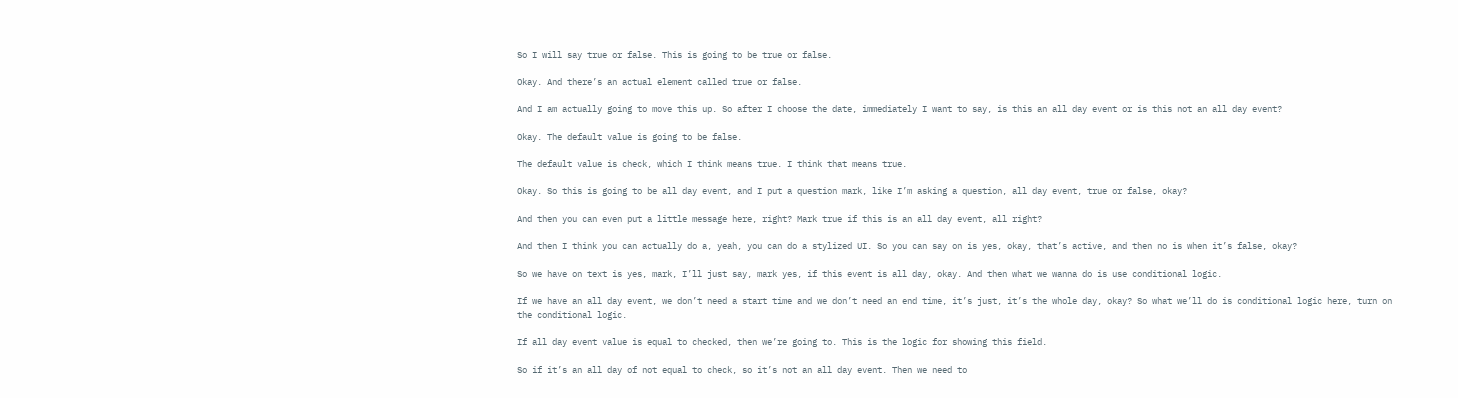So I will say true or false. This is going to be true or false.

Okay. And there’s an actual element called true or false.

And I am actually going to move this up. So after I choose the date, immediately I want to say, is this an all day event or is this not an all day event?

Okay. The default value is going to be false.

The default value is check, which I think means true. I think that means true.

Okay. So this is going to be all day event, and I put a question mark, like I’m asking a question, all day event, true or false, okay?

And then you can even put a little message here, right? Mark true if this is an all day event, all right?

And then I think you can actually do a, yeah, you can do a stylized UI. So you can say on is yes, okay, that’s active, and then no is when it’s false, okay?

So we have on text is yes, mark, I’ll just say, mark yes, if this event is all day, okay. And then what we wanna do is use conditional logic.

If we have an all day event, we don’t need a start time and we don’t need an end time, it’s just, it’s the whole day, okay? So what we’ll do is conditional logic here, turn on the conditional logic.

If all day event value is equal to checked, then we’re going to. This is the logic for showing this field.

So if it’s an all day of not equal to check, so it’s not an all day event. Then we need to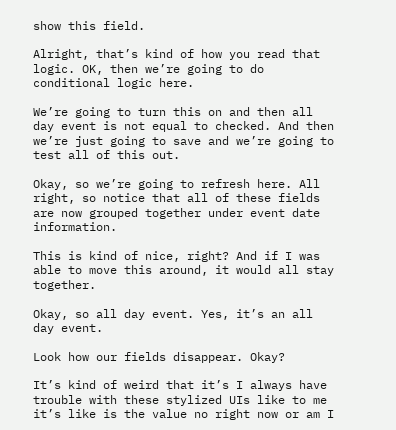show this field.

Alright, that’s kind of how you read that logic. OK, then we’re going to do conditional logic here.

We’re going to turn this on and then all day event is not equal to checked. And then we’re just going to save and we’re going to test all of this out.

Okay, so we’re going to refresh here. All right, so notice that all of these fields are now grouped together under event date information.

This is kind of nice, right? And if I was able to move this around, it would all stay together.

Okay, so all day event. Yes, it’s an all day event.

Look how our fields disappear. Okay?

It’s kind of weird that it’s I always have trouble with these stylized UIs like to me it’s like is the value no right now or am I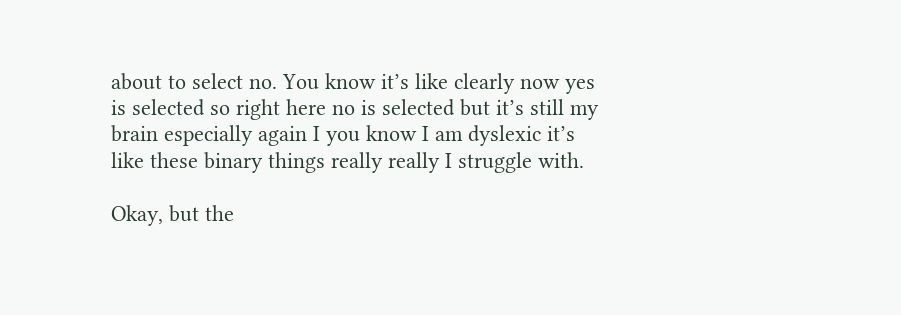about to select no. You know it’s like clearly now yes is selected so right here no is selected but it’s still my brain especially again I you know I am dyslexic it’s like these binary things really really I struggle with.

Okay, but the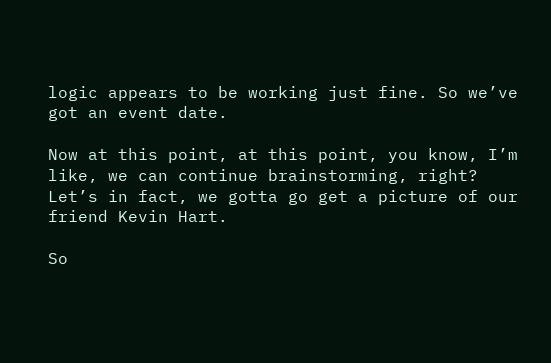logic appears to be working just fine. So we’ve got an event date.

Now at this point, at this point, you know, I’m like, we can continue brainstorming, right? Let’s in fact, we gotta go get a picture of our friend Kevin Hart.

So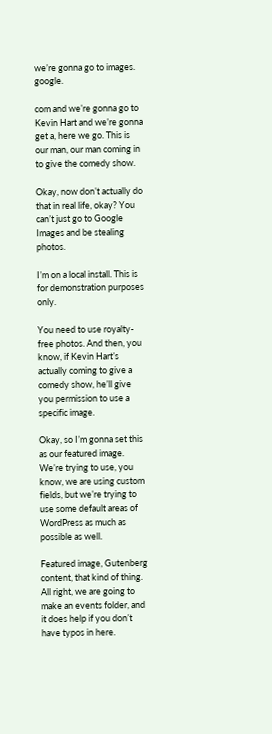we’re gonna go to images. google.

com and we’re gonna go to Kevin Hart and we’re gonna get a, here we go. This is our man, our man coming in to give the comedy show.

Okay, now don’t actually do that in real life, okay? You can’t just go to Google Images and be stealing photos.

I’m on a local install. This is for demonstration purposes only.

You need to use royalty-free photos. And then, you know, if Kevin Hart’s actually coming to give a comedy show, he’ll give you permission to use a specific image.

Okay, so I’m gonna set this as our featured image. We’re trying to use, you know, we are using custom fields, but we’re trying to use some default areas of WordPress as much as possible as well.

Featured image, Gutenberg content, that kind of thing. All right, we are going to make an events folder, and it does help if you don’t have typos in here.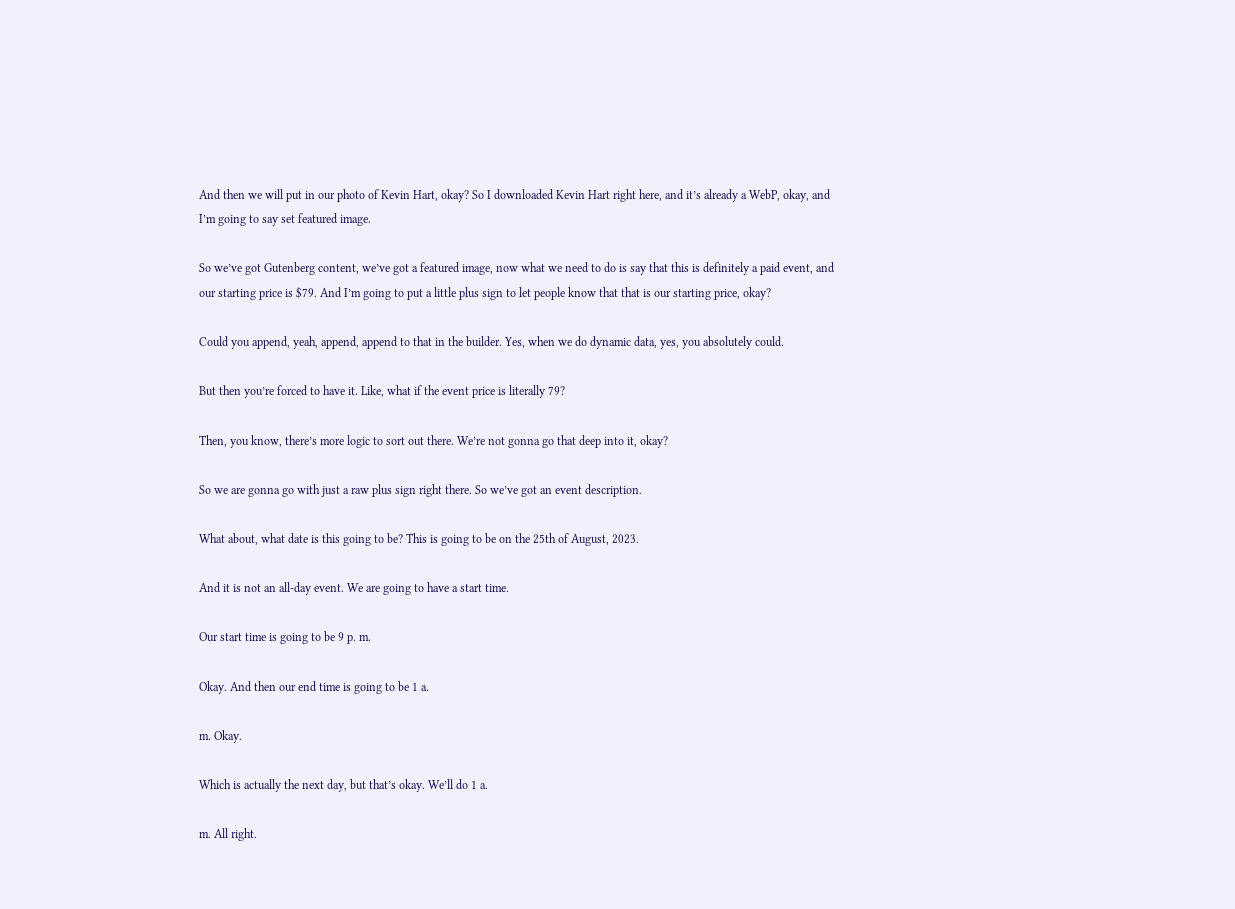And then we will put in our photo of Kevin Hart, okay? So I downloaded Kevin Hart right here, and it’s already a WebP, okay, and I’m going to say set featured image.

So we’ve got Gutenberg content, we’ve got a featured image, now what we need to do is say that this is definitely a paid event, and our starting price is $79. And I’m going to put a little plus sign to let people know that that is our starting price, okay?

Could you append, yeah, append, append to that in the builder. Yes, when we do dynamic data, yes, you absolutely could.

But then you’re forced to have it. Like, what if the event price is literally 79?

Then, you know, there’s more logic to sort out there. We’re not gonna go that deep into it, okay?

So we are gonna go with just a raw plus sign right there. So we’ve got an event description.

What about, what date is this going to be? This is going to be on the 25th of August, 2023.

And it is not an all-day event. We are going to have a start time.

Our start time is going to be 9 p. m.

Okay. And then our end time is going to be 1 a.

m. Okay.

Which is actually the next day, but that’s okay. We’ll do 1 a.

m. All right.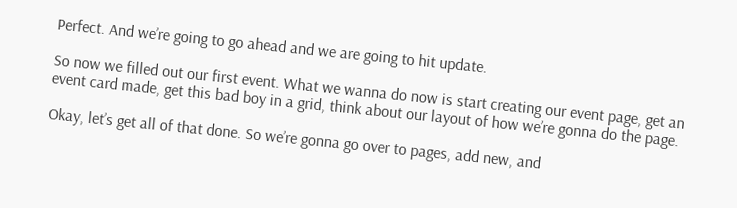Perfect. And we’re going to go ahead and we are going to hit update.

So now we filled out our first event. What we wanna do now is start creating our event page, get an event card made, get this bad boy in a grid, think about our layout of how we’re gonna do the page.

Okay, let’s get all of that done. So we’re gonna go over to pages, add new, and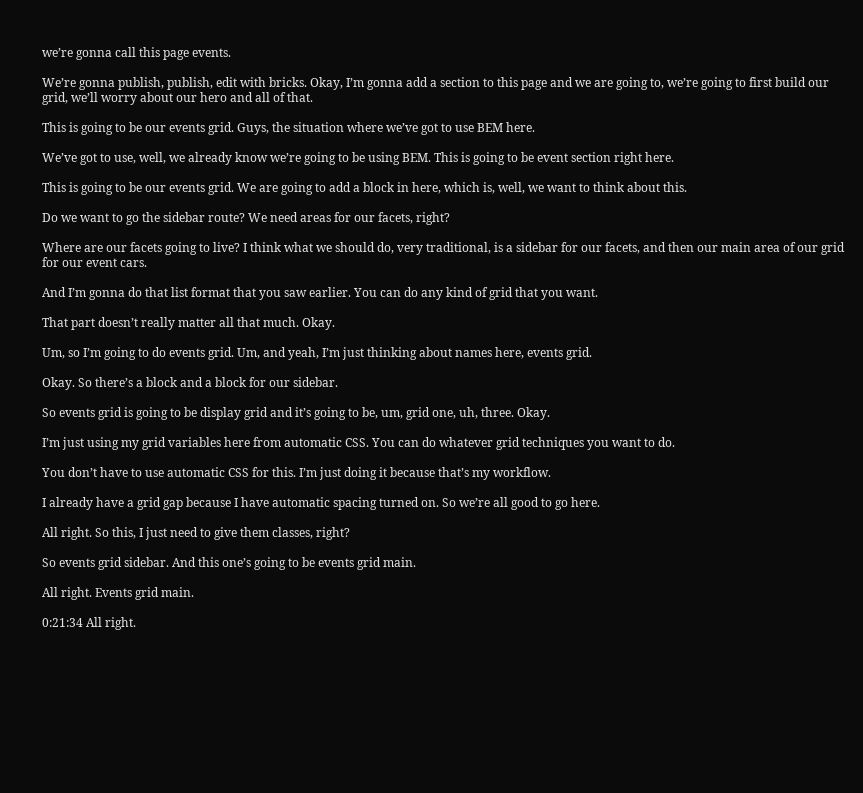we’re gonna call this page events.

We’re gonna publish, publish, edit with bricks. Okay, I’m gonna add a section to this page and we are going to, we’re going to first build our grid, we’ll worry about our hero and all of that.

This is going to be our events grid. Guys, the situation where we’ve got to use BEM here.

We’ve got to use, well, we already know we’re going to be using BEM. This is going to be event section right here.

This is going to be our events grid. We are going to add a block in here, which is, well, we want to think about this.

Do we want to go the sidebar route? We need areas for our facets, right?

Where are our facets going to live? I think what we should do, very traditional, is a sidebar for our facets, and then our main area of our grid for our event cars.

And I’m gonna do that list format that you saw earlier. You can do any kind of grid that you want.

That part doesn’t really matter all that much. Okay.

Um, so I’m going to do events grid. Um, and yeah, I’m just thinking about names here, events grid.

Okay. So there’s a block and a block for our sidebar.

So events grid is going to be display grid and it’s going to be, um, grid one, uh, three. Okay.

I’m just using my grid variables here from automatic CSS. You can do whatever grid techniques you want to do.

You don’t have to use automatic CSS for this. I’m just doing it because that’s my workflow.

I already have a grid gap because I have automatic spacing turned on. So we’re all good to go here.

All right. So this, I just need to give them classes, right?

So events grid sidebar. And this one’s going to be events grid main.

All right. Events grid main.

0:21:34 All right.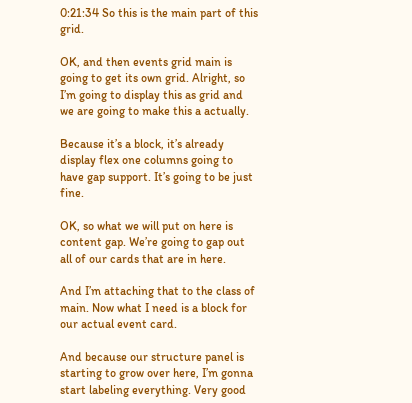0:21:34 So this is the main part of this grid.

OK, and then events grid main is going to get its own grid. Alright, so I’m going to display this as grid and we are going to make this a actually.

Because it’s a block, it’s already display flex one columns going to have gap support. It’s going to be just fine.

OK, so what we will put on here is content gap. We’re going to gap out all of our cards that are in here.

And I’m attaching that to the class of main. Now what I need is a block for our actual event card.

And because our structure panel is starting to grow over here, I’m gonna start labeling everything. Very good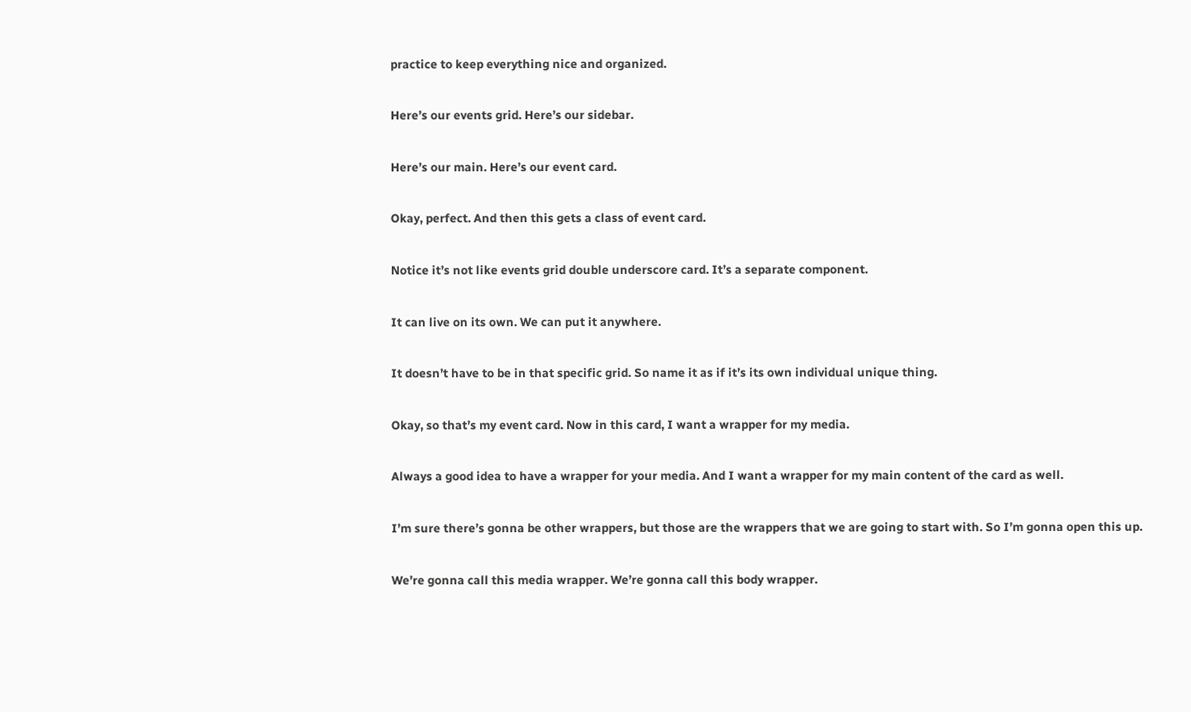practice to keep everything nice and organized.

Here’s our events grid. Here’s our sidebar.

Here’s our main. Here’s our event card.

Okay, perfect. And then this gets a class of event card.

Notice it’s not like events grid double underscore card. It’s a separate component.

It can live on its own. We can put it anywhere.

It doesn’t have to be in that specific grid. So name it as if it’s its own individual unique thing.

Okay, so that’s my event card. Now in this card, I want a wrapper for my media.

Always a good idea to have a wrapper for your media. And I want a wrapper for my main content of the card as well.

I’m sure there’s gonna be other wrappers, but those are the wrappers that we are going to start with. So I’m gonna open this up.

We’re gonna call this media wrapper. We’re gonna call this body wrapper.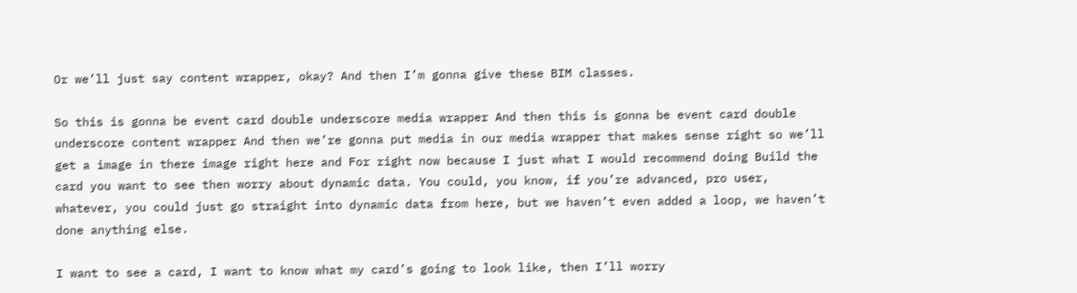Or we’ll just say content wrapper, okay? And then I’m gonna give these BIM classes.

So this is gonna be event card double underscore media wrapper And then this is gonna be event card double underscore content wrapper And then we’re gonna put media in our media wrapper that makes sense right so we’ll get a image in there image right here and For right now because I just what I would recommend doing Build the card you want to see then worry about dynamic data. You could, you know, if you’re advanced, pro user, whatever, you could just go straight into dynamic data from here, but we haven’t even added a loop, we haven’t done anything else.

I want to see a card, I want to know what my card’s going to look like, then I’ll worry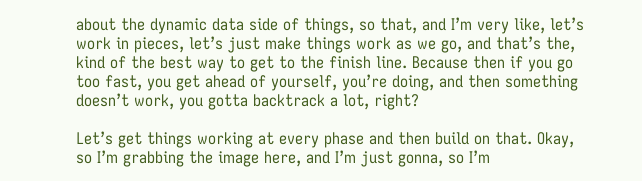about the dynamic data side of things, so that, and I’m very like, let’s work in pieces, let’s just make things work as we go, and that’s the, kind of the best way to get to the finish line. Because then if you go too fast, you get ahead of yourself, you’re doing, and then something doesn’t work, you gotta backtrack a lot, right?

Let’s get things working at every phase and then build on that. Okay, so I’m grabbing the image here, and I’m just gonna, so I’m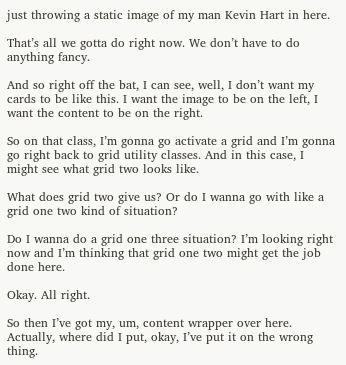just throwing a static image of my man Kevin Hart in here.

That’s all we gotta do right now. We don’t have to do anything fancy.

And so right off the bat, I can see, well, I don’t want my cards to be like this. I want the image to be on the left, I want the content to be on the right.

So on that class, I’m gonna go activate a grid and I’m gonna go right back to grid utility classes. And in this case, I might see what grid two looks like.

What does grid two give us? Or do I wanna go with like a grid one two kind of situation?

Do I wanna do a grid one three situation? I’m looking right now and I’m thinking that grid one two might get the job done here.

Okay. All right.

So then I’ve got my, um, content wrapper over here. Actually, where did I put, okay, I’ve put it on the wrong thing.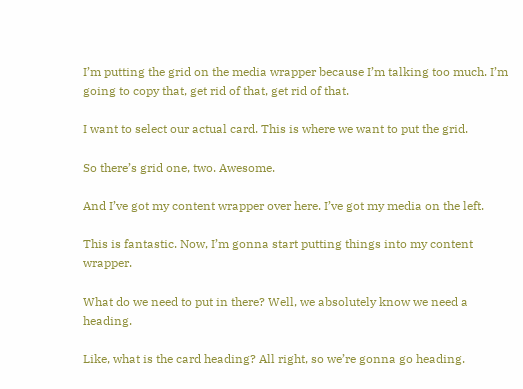I’m putting the grid on the media wrapper because I’m talking too much. I’m going to copy that, get rid of that, get rid of that.

I want to select our actual card. This is where we want to put the grid.

So there’s grid one, two. Awesome.

And I’ve got my content wrapper over here. I’ve got my media on the left.

This is fantastic. Now, I’m gonna start putting things into my content wrapper.

What do we need to put in there? Well, we absolutely know we need a heading.

Like, what is the card heading? All right, so we’re gonna go heading.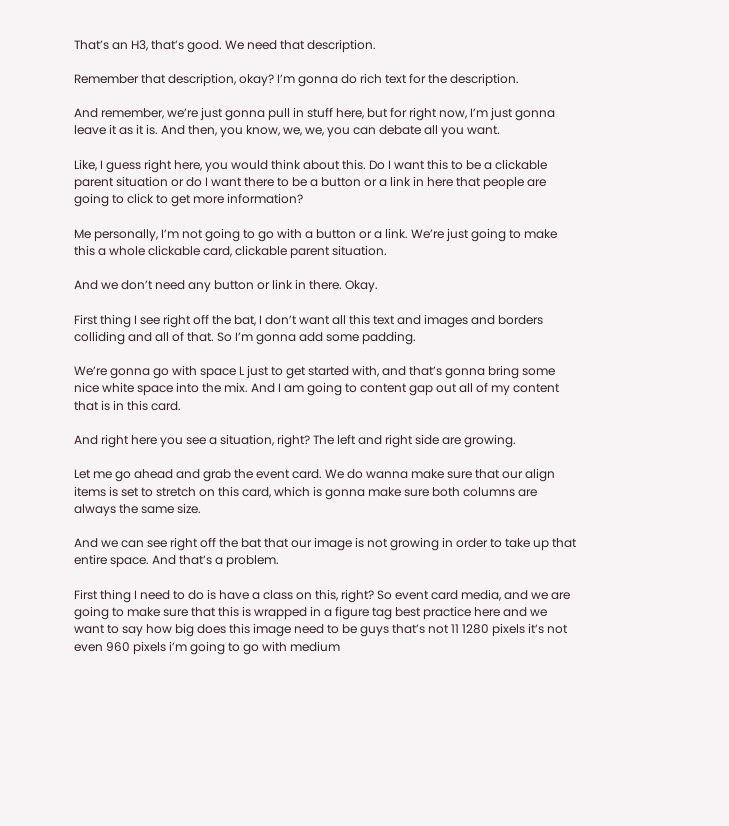That’s an H3, that’s good. We need that description.

Remember that description, okay? I’m gonna do rich text for the description.

And remember, we’re just gonna pull in stuff here, but for right now, I’m just gonna leave it as it is. And then, you know, we, we, you can debate all you want.

Like, I guess right here, you would think about this. Do I want this to be a clickable parent situation or do I want there to be a button or a link in here that people are going to click to get more information?

Me personally, I’m not going to go with a button or a link. We’re just going to make this a whole clickable card, clickable parent situation.

And we don’t need any button or link in there. Okay.

First thing I see right off the bat, I don’t want all this text and images and borders colliding and all of that. So I’m gonna add some padding.

We’re gonna go with space L just to get started with, and that’s gonna bring some nice white space into the mix. And I am going to content gap out all of my content that is in this card.

And right here you see a situation, right? The left and right side are growing.

Let me go ahead and grab the event card. We do wanna make sure that our align items is set to stretch on this card, which is gonna make sure both columns are always the same size.

And we can see right off the bat that our image is not growing in order to take up that entire space. And that’s a problem.

First thing I need to do is have a class on this, right? So event card media, and we are going to make sure that this is wrapped in a figure tag best practice here and we want to say how big does this image need to be guys that’s not 11 1280 pixels it’s not even 960 pixels i’m going to go with medium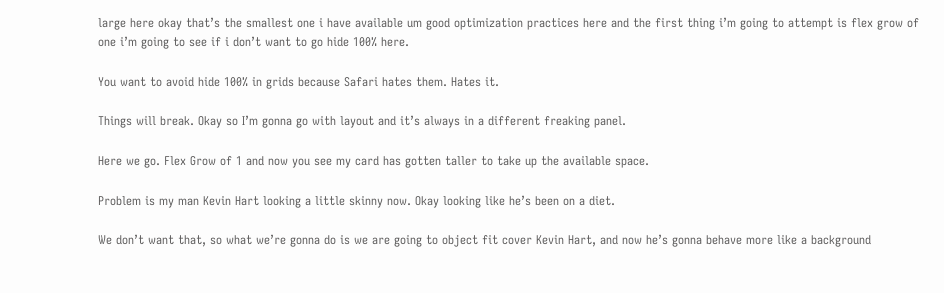large here okay that’s the smallest one i have available um good optimization practices here and the first thing i’m going to attempt is flex grow of one i’m going to see if i don’t want to go hide 100% here.

You want to avoid hide 100% in grids because Safari hates them. Hates it.

Things will break. Okay so I’m gonna go with layout and it’s always in a different freaking panel.

Here we go. Flex Grow of 1 and now you see my card has gotten taller to take up the available space.

Problem is my man Kevin Hart looking a little skinny now. Okay looking like he’s been on a diet.

We don’t want that, so what we’re gonna do is we are going to object fit cover Kevin Hart, and now he’s gonna behave more like a background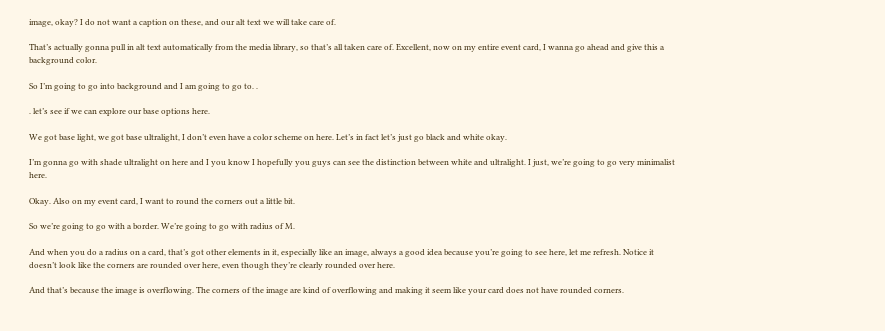image, okay? I do not want a caption on these, and our alt text we will take care of.

That’s actually gonna pull in alt text automatically from the media library, so that’s all taken care of. Excellent, now on my entire event card, I wanna go ahead and give this a background color.

So I’m going to go into background and I am going to go to. .

. let’s see if we can explore our base options here.

We got base light, we got base ultralight, I don’t even have a color scheme on here. Let’s in fact let’s just go black and white okay.

I’m gonna go with shade ultralight on here and I you know I hopefully you guys can see the distinction between white and ultralight. I just, we’re going to go very minimalist here.

Okay. Also on my event card, I want to round the corners out a little bit.

So we’re going to go with a border. We’re going to go with radius of M.

And when you do a radius on a card, that’s got other elements in it, especially like an image, always a good idea because you’re going to see here, let me refresh. Notice it doesn’t look like the corners are rounded over here, even though they’re clearly rounded over here.

And that’s because the image is overflowing. The corners of the image are kind of overflowing and making it seem like your card does not have rounded corners.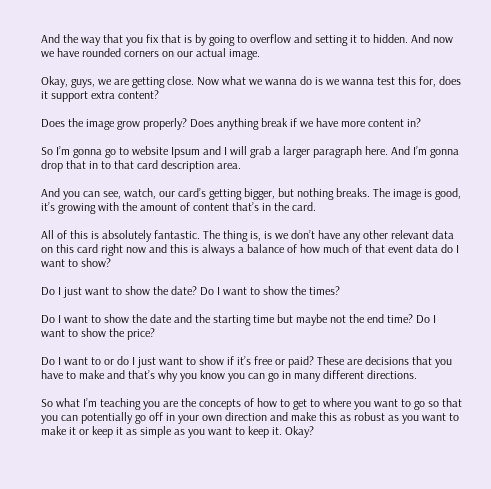And the way that you fix that is by going to overflow and setting it to hidden. And now we have rounded corners on our actual image.

Okay, guys, we are getting close. Now what we wanna do is we wanna test this for, does it support extra content?

Does the image grow properly? Does anything break if we have more content in?

So I’m gonna go to website Ipsum and I will grab a larger paragraph here. And I’m gonna drop that in to that card description area.

And you can see, watch, our card’s getting bigger, but nothing breaks. The image is good, it’s growing with the amount of content that’s in the card.

All of this is absolutely fantastic. The thing is, is we don’t have any other relevant data on this card right now and this is always a balance of how much of that event data do I want to show?

Do I just want to show the date? Do I want to show the times?

Do I want to show the date and the starting time but maybe not the end time? Do I want to show the price?

Do I want to or do I just want to show if it’s free or paid? These are decisions that you have to make and that’s why you know you can go in many different directions.

So what I’m teaching you are the concepts of how to get to where you want to go so that you can potentially go off in your own direction and make this as robust as you want to make it or keep it as simple as you want to keep it. Okay?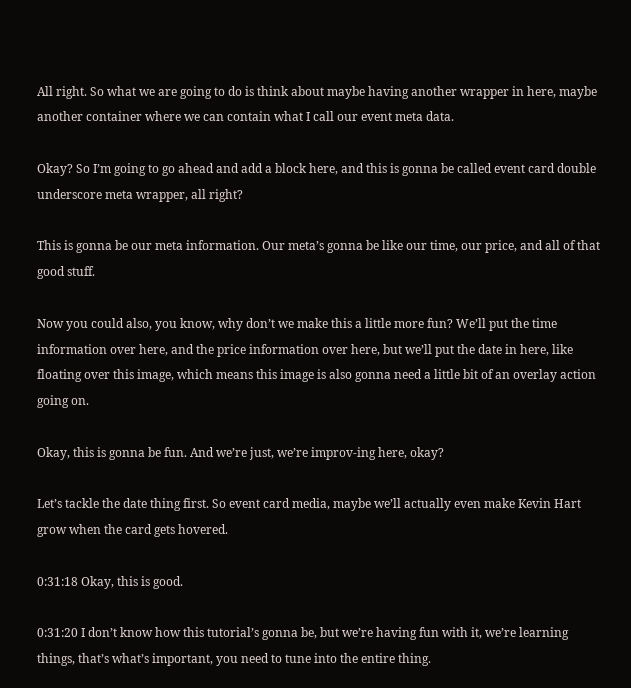All right. So what we are going to do is think about maybe having another wrapper in here, maybe another container where we can contain what I call our event meta data.

Okay? So I’m going to go ahead and add a block here, and this is gonna be called event card double underscore meta wrapper, all right?

This is gonna be our meta information. Our meta’s gonna be like our time, our price, and all of that good stuff.

Now you could also, you know, why don’t we make this a little more fun? We’ll put the time information over here, and the price information over here, but we’ll put the date in here, like floating over this image, which means this image is also gonna need a little bit of an overlay action going on.

Okay, this is gonna be fun. And we’re just, we’re improv-ing here, okay?

Let’s tackle the date thing first. So event card media, maybe we’ll actually even make Kevin Hart grow when the card gets hovered.

0:31:18 Okay, this is good.

0:31:20 I don’t know how this tutorial’s gonna be, but we’re having fun with it, we’re learning things, that’s what’s important, you need to tune into the entire thing.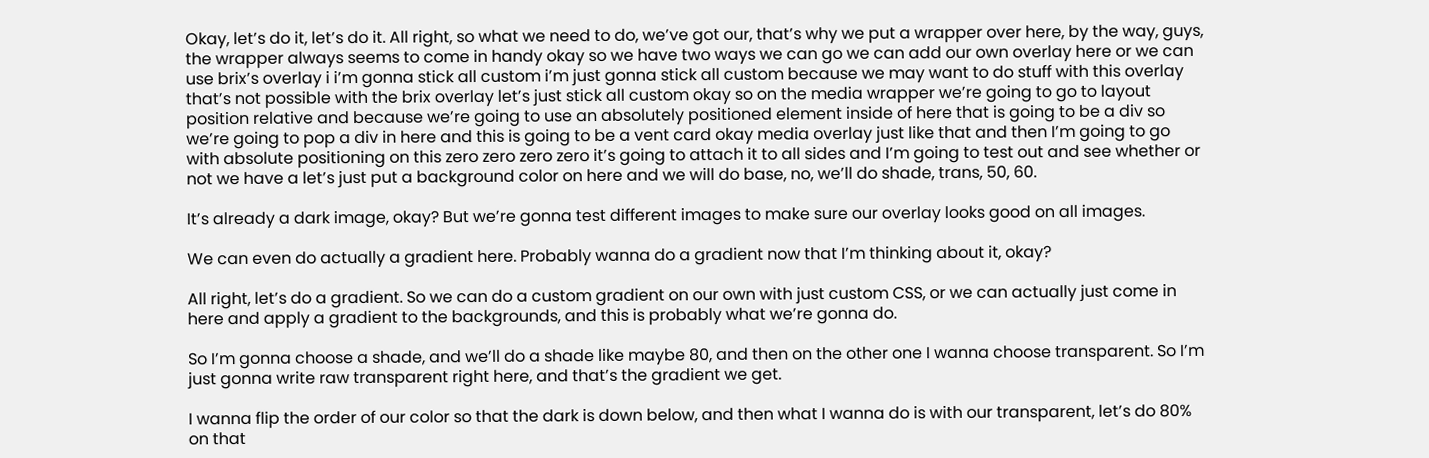Okay, let’s do it, let’s do it. All right, so what we need to do, we’ve got our, that’s why we put a wrapper over here, by the way, guys, the wrapper always seems to come in handy okay so we have two ways we can go we can add our own overlay here or we can use brix’s overlay i i’m gonna stick all custom i’m just gonna stick all custom because we may want to do stuff with this overlay that’s not possible with the brix overlay let’s just stick all custom okay so on the media wrapper we’re going to go to layout position relative and because we’re going to use an absolutely positioned element inside of here that is going to be a div so we’re going to pop a div in here and this is going to be a vent card okay media overlay just like that and then I’m going to go with absolute positioning on this zero zero zero zero it’s going to attach it to all sides and I’m going to test out and see whether or not we have a let’s just put a background color on here and we will do base, no, we’ll do shade, trans, 50, 60.

It’s already a dark image, okay? But we’re gonna test different images to make sure our overlay looks good on all images.

We can even do actually a gradient here. Probably wanna do a gradient now that I’m thinking about it, okay?

All right, let’s do a gradient. So we can do a custom gradient on our own with just custom CSS, or we can actually just come in here and apply a gradient to the backgrounds, and this is probably what we’re gonna do.

So I’m gonna choose a shade, and we’ll do a shade like maybe 80, and then on the other one I wanna choose transparent. So I’m just gonna write raw transparent right here, and that’s the gradient we get.

I wanna flip the order of our color so that the dark is down below, and then what I wanna do is with our transparent, let’s do 80% on that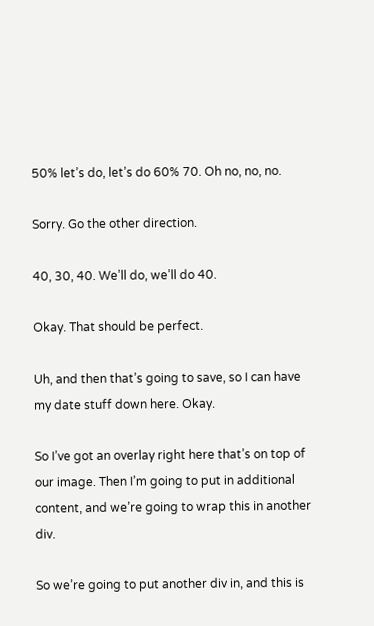50% let’s do, let’s do 60% 70. Oh no, no, no.

Sorry. Go the other direction.

40, 30, 40. We’ll do, we’ll do 40.

Okay. That should be perfect.

Uh, and then that’s going to save, so I can have my date stuff down here. Okay.

So I’ve got an overlay right here that’s on top of our image. Then I’m going to put in additional content, and we’re going to wrap this in another div.

So we’re going to put another div in, and this is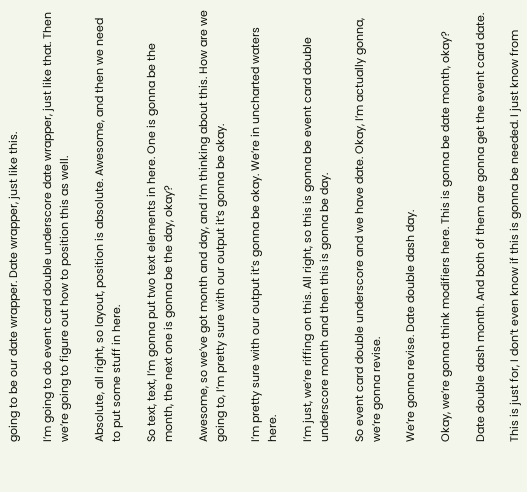going to be our date wrapper. Date wrapper, just like this.

I’m going to do event card double underscore date wrapper, just like that. Then we’re going to figure out how to position this as well.

Absolute, all right, so layout, position is absolute. Awesome, and then we need to put some stuff in here.

So text, text, I’m gonna put two text elements in here. One is gonna be the month, the next one is gonna be the day, okay?

Awesome, so we’ve got month and day, and I’m thinking about this. How are we going to, I’m pretty sure with our output it’s gonna be okay.

I’m pretty sure with our output it’s gonna be okay. We’re in uncharted waters here.

I’m just, we’re riffing on this. All right, so this is gonna be event card double underscore month and then this is gonna be day.

So event card double underscore and we have date. Okay, I’m actually gonna, we’re gonna revise.

We’re gonna revise. Date double dash day.

Okay, we’re gonna think modifiers here. This is gonna be date month, okay?

Date double dash month. And both of them are gonna get the event card date.

This is just for, I don’t even know if this is gonna be needed. I just know from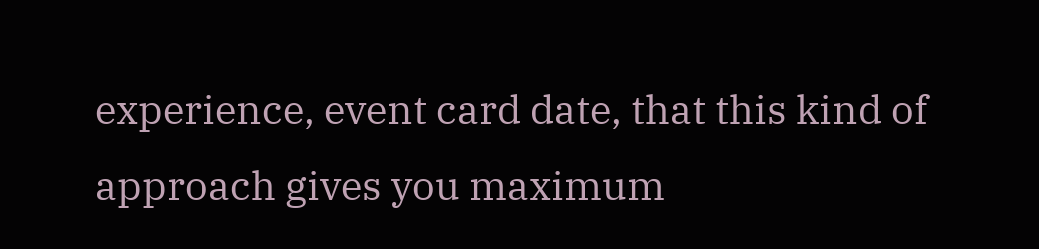experience, event card date, that this kind of approach gives you maximum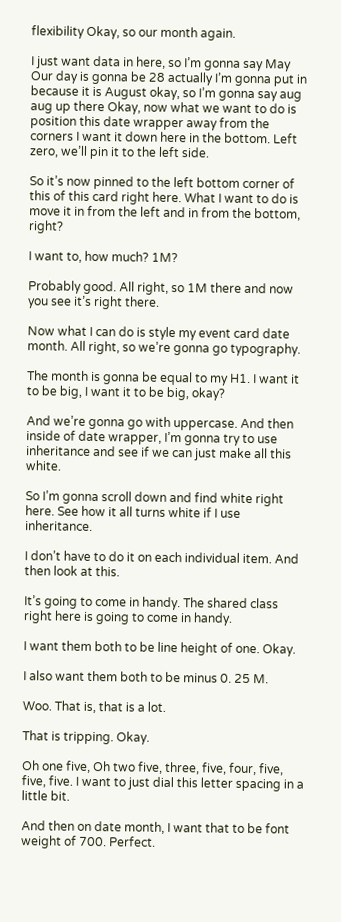flexibility Okay, so our month again.

I just want data in here, so I’m gonna say May Our day is gonna be 28 actually I’m gonna put in because it is August okay, so I’m gonna say aug aug up there Okay, now what we want to do is position this date wrapper away from the corners I want it down here in the bottom. Left zero, we’ll pin it to the left side.

So it’s now pinned to the left bottom corner of this of this card right here. What I want to do is move it in from the left and in from the bottom, right?

I want to, how much? 1M?

Probably good. All right, so 1M there and now you see it’s right there.

Now what I can do is style my event card date month. All right, so we’re gonna go typography.

The month is gonna be equal to my H1. I want it to be big, I want it to be big, okay?

And we’re gonna go with uppercase. And then inside of date wrapper, I’m gonna try to use inheritance and see if we can just make all this white.

So I’m gonna scroll down and find white right here. See how it all turns white if I use inheritance.

I don’t have to do it on each individual item. And then look at this.

It’s going to come in handy. The shared class right here is going to come in handy.

I want them both to be line height of one. Okay.

I also want them both to be minus 0. 25 M.

Woo. That is, that is a lot.

That is tripping. Okay.

Oh one five, Oh two five, three, five, four, five, five, five. I want to just dial this letter spacing in a little bit.

And then on date month, I want that to be font weight of 700. Perfect.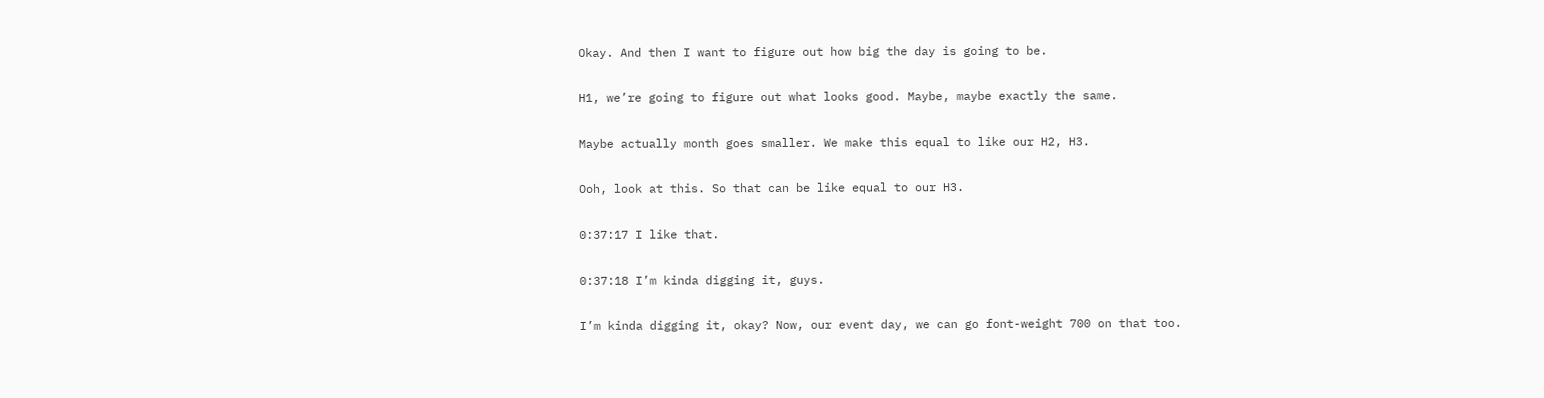Okay. And then I want to figure out how big the day is going to be.

H1, we’re going to figure out what looks good. Maybe, maybe exactly the same.

Maybe actually month goes smaller. We make this equal to like our H2, H3.

Ooh, look at this. So that can be like equal to our H3.

0:37:17 I like that.

0:37:18 I’m kinda digging it, guys.

I’m kinda digging it, okay? Now, our event day, we can go font-weight 700 on that too.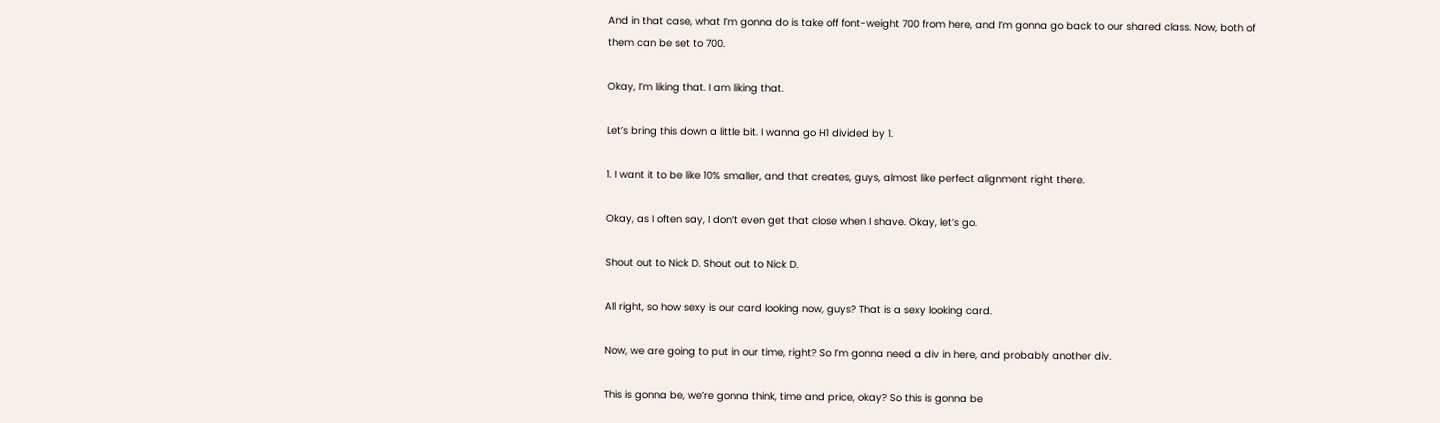And in that case, what I’m gonna do is take off font-weight 700 from here, and I’m gonna go back to our shared class. Now, both of them can be set to 700.

Okay, I’m liking that. I am liking that.

Let’s bring this down a little bit. I wanna go H1 divided by 1.

1. I want it to be like 10% smaller, and that creates, guys, almost like perfect alignment right there.

Okay, as I often say, I don’t even get that close when I shave. Okay, let’s go.

Shout out to Nick D. Shout out to Nick D.

All right, so how sexy is our card looking now, guys? That is a sexy looking card.

Now, we are going to put in our time, right? So I’m gonna need a div in here, and probably another div.

This is gonna be, we’re gonna think, time and price, okay? So this is gonna be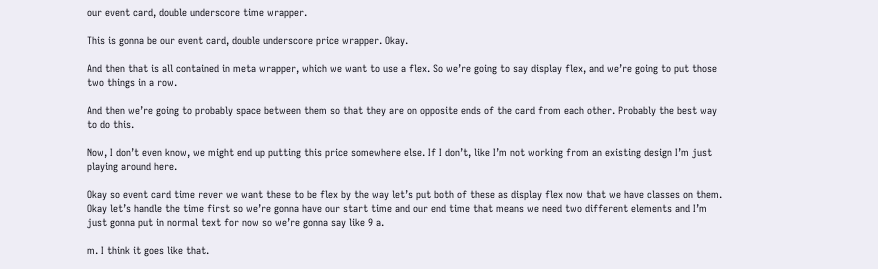our event card, double underscore time wrapper.

This is gonna be our event card, double underscore price wrapper. Okay.

And then that is all contained in meta wrapper, which we want to use a flex. So we’re going to say display flex, and we’re going to put those two things in a row.

And then we’re going to probably space between them so that they are on opposite ends of the card from each other. Probably the best way to do this.

Now, I don’t even know, we might end up putting this price somewhere else. If I don’t, like I’m not working from an existing design I’m just playing around here.

Okay so event card time rever we want these to be flex by the way let’s put both of these as display flex now that we have classes on them. Okay let’s handle the time first so we’re gonna have our start time and our end time that means we need two different elements and I’m just gonna put in normal text for now so we’re gonna say like 9 a.

m. I think it goes like that.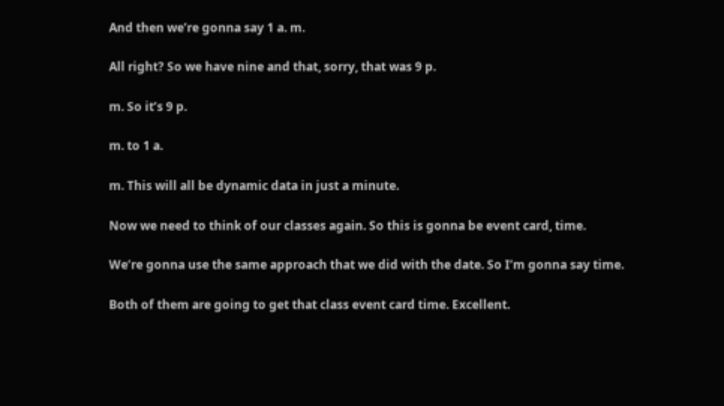And then we’re gonna say 1 a. m.

All right? So we have nine and that, sorry, that was 9 p.

m. So it’s 9 p.

m. to 1 a.

m. This will all be dynamic data in just a minute.

Now we need to think of our classes again. So this is gonna be event card, time.

We’re gonna use the same approach that we did with the date. So I’m gonna say time.

Both of them are going to get that class event card time. Excellent.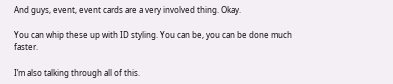And guys, event, event cards are a very involved thing. Okay.

You can whip these up with ID styling. You can be, you can be done much faster.

I’m also talking through all of this.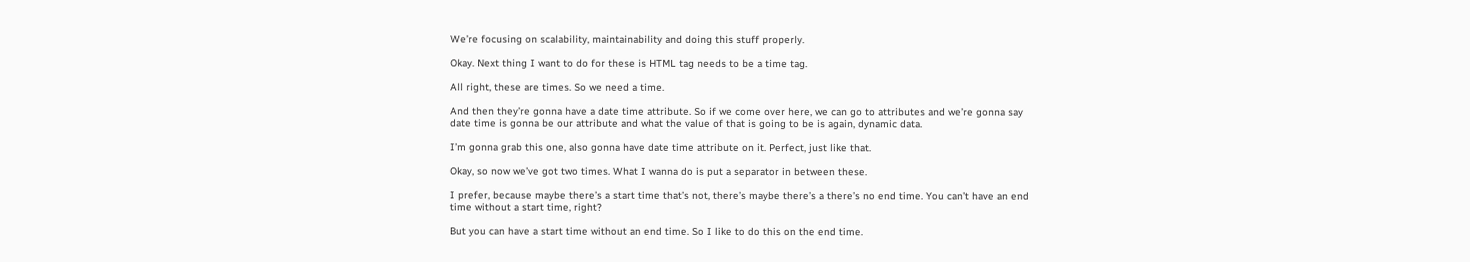We’re focusing on scalability, maintainability and doing this stuff properly.

Okay. Next thing I want to do for these is HTML tag needs to be a time tag.

All right, these are times. So we need a time.

And then they’re gonna have a date time attribute. So if we come over here, we can go to attributes and we’re gonna say date time is gonna be our attribute and what the value of that is going to be is again, dynamic data.

I’m gonna grab this one, also gonna have date time attribute on it. Perfect, just like that.

Okay, so now we’ve got two times. What I wanna do is put a separator in between these.

I prefer, because maybe there’s a start time that’s not, there’s maybe there’s a there’s no end time. You can’t have an end time without a start time, right?

But you can have a start time without an end time. So I like to do this on the end time.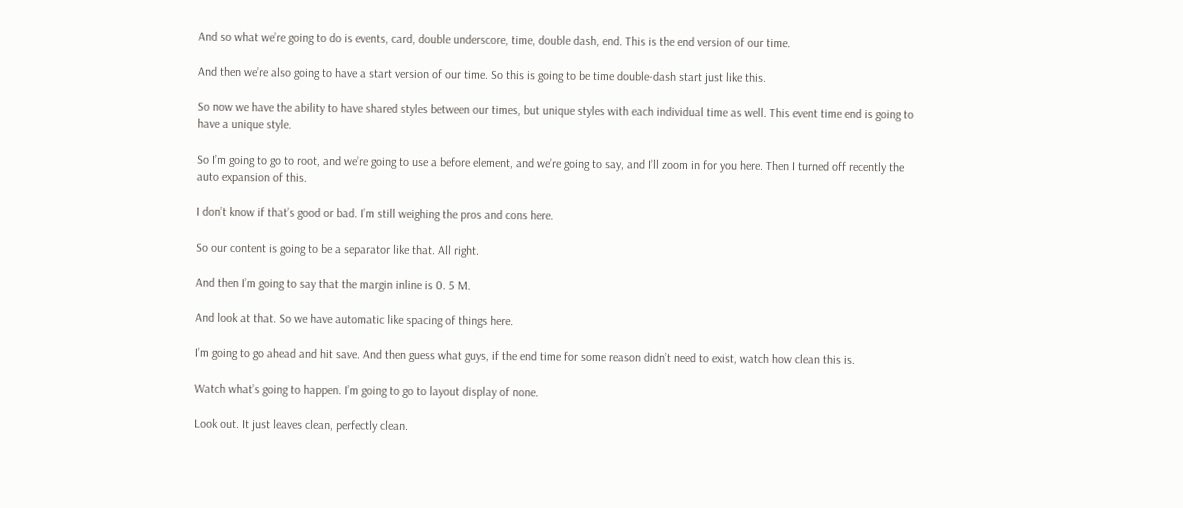And so what we’re going to do is events, card, double underscore, time, double dash, end. This is the end version of our time.

And then we’re also going to have a start version of our time. So this is going to be time double-dash start just like this.

So now we have the ability to have shared styles between our times, but unique styles with each individual time as well. This event time end is going to have a unique style.

So I’m going to go to root, and we’re going to use a before element, and we’re going to say, and I’ll zoom in for you here. Then I turned off recently the auto expansion of this.

I don’t know if that’s good or bad. I’m still weighing the pros and cons here.

So our content is going to be a separator like that. All right.

And then I’m going to say that the margin inline is 0. 5 M.

And look at that. So we have automatic like spacing of things here.

I’m going to go ahead and hit save. And then guess what guys, if the end time for some reason didn’t need to exist, watch how clean this is.

Watch what’s going to happen. I’m going to go to layout display of none.

Look out. It just leaves clean, perfectly clean.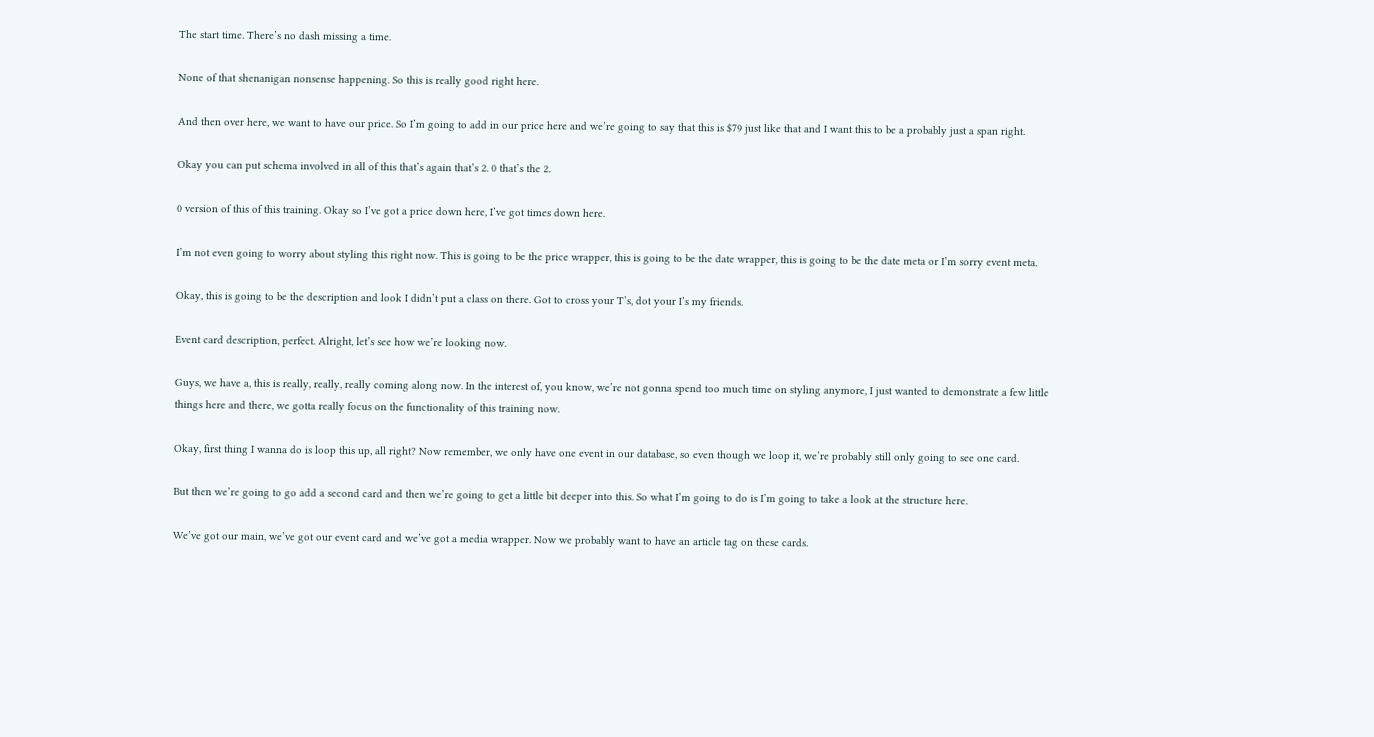The start time. There’s no dash missing a time.

None of that shenanigan nonsense happening. So this is really good right here.

And then over here, we want to have our price. So I’m going to add in our price here and we’re going to say that this is $79 just like that and I want this to be a probably just a span right.

Okay you can put schema involved in all of this that’s again that’s 2. 0 that’s the 2.

0 version of this of this training. Okay so I’ve got a price down here, I’ve got times down here.

I’m not even going to worry about styling this right now. This is going to be the price wrapper, this is going to be the date wrapper, this is going to be the date meta or I’m sorry event meta.

Okay, this is going to be the description and look I didn’t put a class on there. Got to cross your T’s, dot your I’s my friends.

Event card description, perfect. Alright, let’s see how we’re looking now.

Guys, we have a, this is really, really, really coming along now. In the interest of, you know, we’re not gonna spend too much time on styling anymore, I just wanted to demonstrate a few little things here and there, we gotta really focus on the functionality of this training now.

Okay, first thing I wanna do is loop this up, all right? Now remember, we only have one event in our database, so even though we loop it, we’re probably still only going to see one card.

But then we’re going to go add a second card and then we’re going to get a little bit deeper into this. So what I’m going to do is I’m going to take a look at the structure here.

We’ve got our main, we’ve got our event card and we’ve got a media wrapper. Now we probably want to have an article tag on these cards.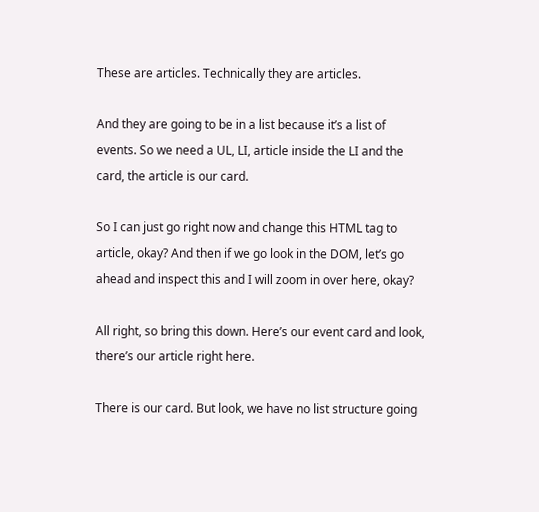These are articles. Technically they are articles.

And they are going to be in a list because it’s a list of events. So we need a UL, LI, article inside the LI and the card, the article is our card.

So I can just go right now and change this HTML tag to article, okay? And then if we go look in the DOM, let’s go ahead and inspect this and I will zoom in over here, okay?

All right, so bring this down. Here’s our event card and look, there’s our article right here.

There is our card. But look, we have no list structure going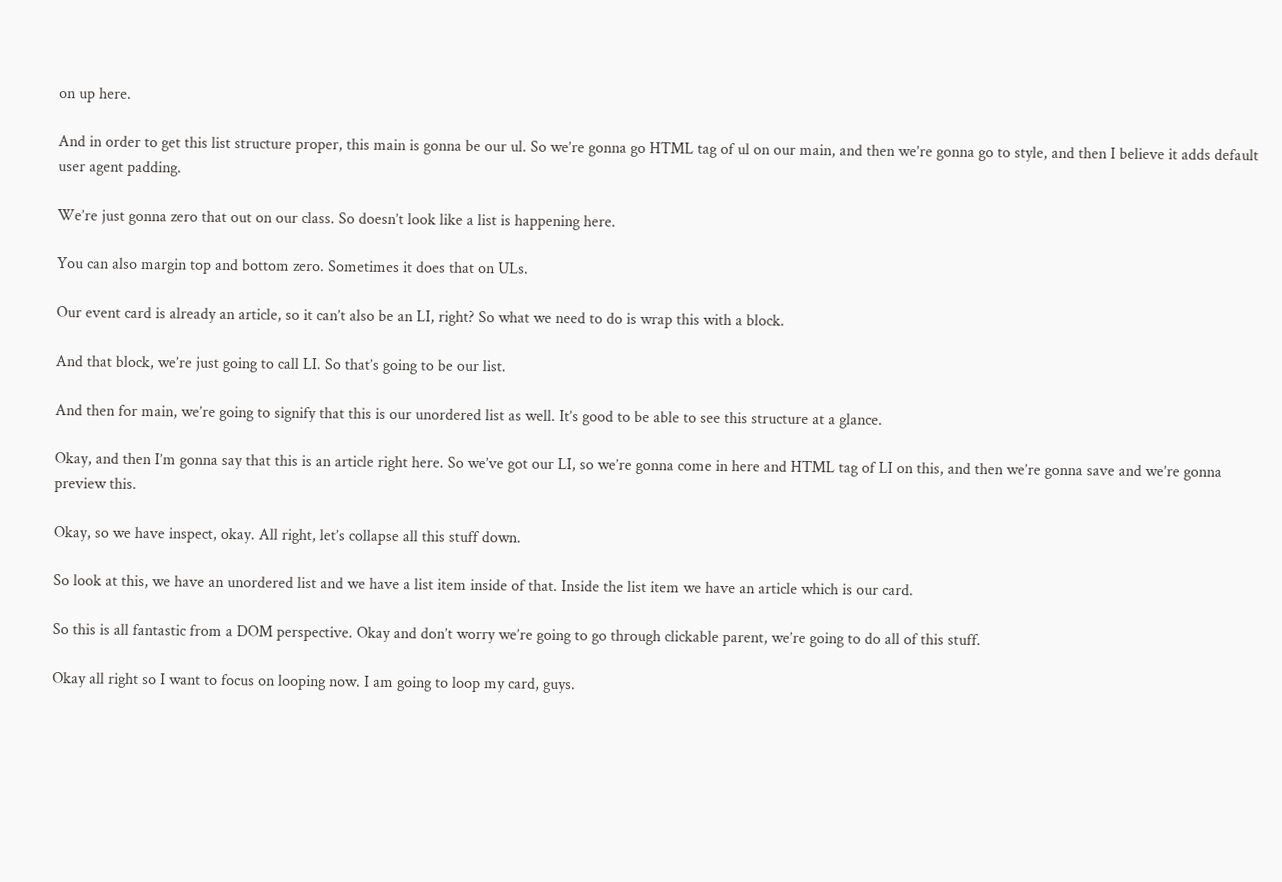on up here.

And in order to get this list structure proper, this main is gonna be our ul. So we’re gonna go HTML tag of ul on our main, and then we’re gonna go to style, and then I believe it adds default user agent padding.

We’re just gonna zero that out on our class. So doesn’t look like a list is happening here.

You can also margin top and bottom zero. Sometimes it does that on ULs.

Our event card is already an article, so it can’t also be an LI, right? So what we need to do is wrap this with a block.

And that block, we’re just going to call LI. So that’s going to be our list.

And then for main, we’re going to signify that this is our unordered list as well. It’s good to be able to see this structure at a glance.

Okay, and then I’m gonna say that this is an article right here. So we’ve got our LI, so we’re gonna come in here and HTML tag of LI on this, and then we’re gonna save and we’re gonna preview this.

Okay, so we have inspect, okay. All right, let’s collapse all this stuff down.

So look at this, we have an unordered list and we have a list item inside of that. Inside the list item we have an article which is our card.

So this is all fantastic from a DOM perspective. Okay and don’t worry we’re going to go through clickable parent, we’re going to do all of this stuff.

Okay all right so I want to focus on looping now. I am going to loop my card, guys.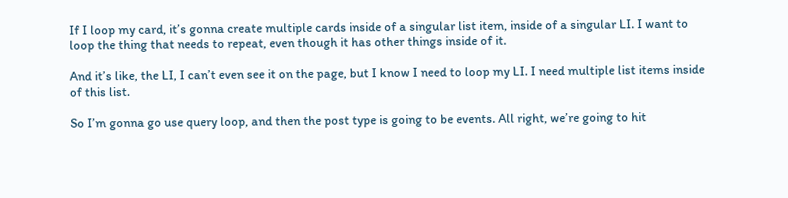If I loop my card, it’s gonna create multiple cards inside of a singular list item, inside of a singular LI. I want to loop the thing that needs to repeat, even though it has other things inside of it.

And it’s like, the LI, I can’t even see it on the page, but I know I need to loop my LI. I need multiple list items inside of this list.

So I’m gonna go use query loop, and then the post type is going to be events. All right, we’re going to hit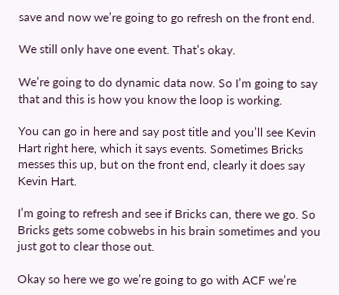save and now we’re going to go refresh on the front end.

We still only have one event. That’s okay.

We’re going to do dynamic data now. So I’m going to say that and this is how you know the loop is working.

You can go in here and say post title and you’ll see Kevin Hart right here, which it says events. Sometimes Bricks messes this up, but on the front end, clearly it does say Kevin Hart.

I’m going to refresh and see if Bricks can, there we go. So Bricks gets some cobwebs in his brain sometimes and you just got to clear those out.

Okay so here we go we’re going to go with ACF we’re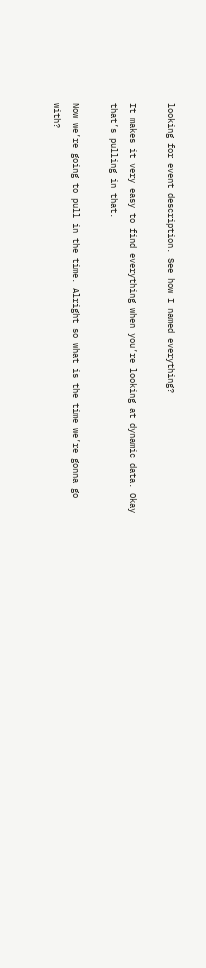looking for event description. See how I named everything?

It makes it very easy to find everything when you’re looking at dynamic data. Okay that’s pulling in that.

Now we’re going to pull in the time. Alright so what is the time we’re gonna go with?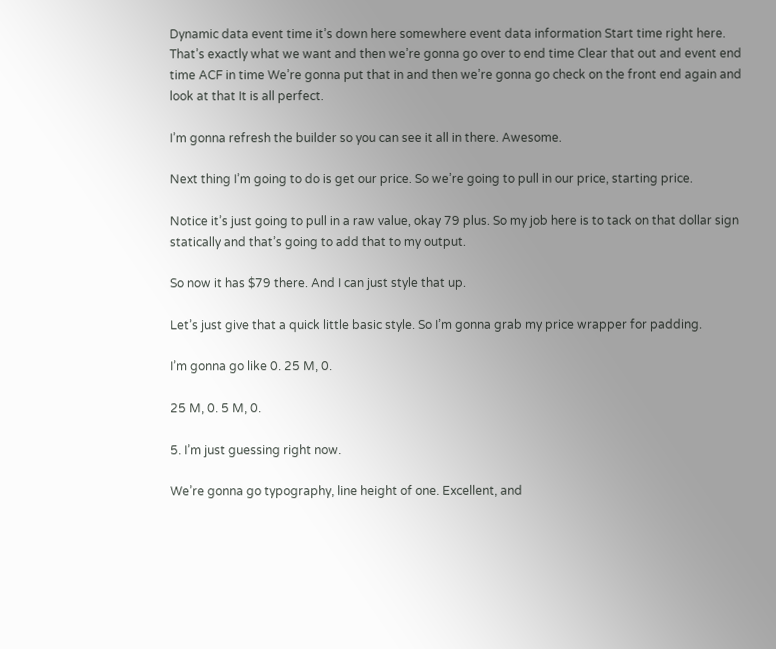Dynamic data event time it’s down here somewhere event data information Start time right here. That’s exactly what we want and then we’re gonna go over to end time Clear that out and event end time ACF in time We’re gonna put that in and then we’re gonna go check on the front end again and look at that It is all perfect.

I’m gonna refresh the builder so you can see it all in there. Awesome.

Next thing I’m going to do is get our price. So we’re going to pull in our price, starting price.

Notice it’s just going to pull in a raw value, okay 79 plus. So my job here is to tack on that dollar sign statically and that’s going to add that to my output.

So now it has $79 there. And I can just style that up.

Let’s just give that a quick little basic style. So I’m gonna grab my price wrapper for padding.

I’m gonna go like 0. 25 M, 0.

25 M, 0. 5 M, 0.

5. I’m just guessing right now.

We’re gonna go typography, line height of one. Excellent, and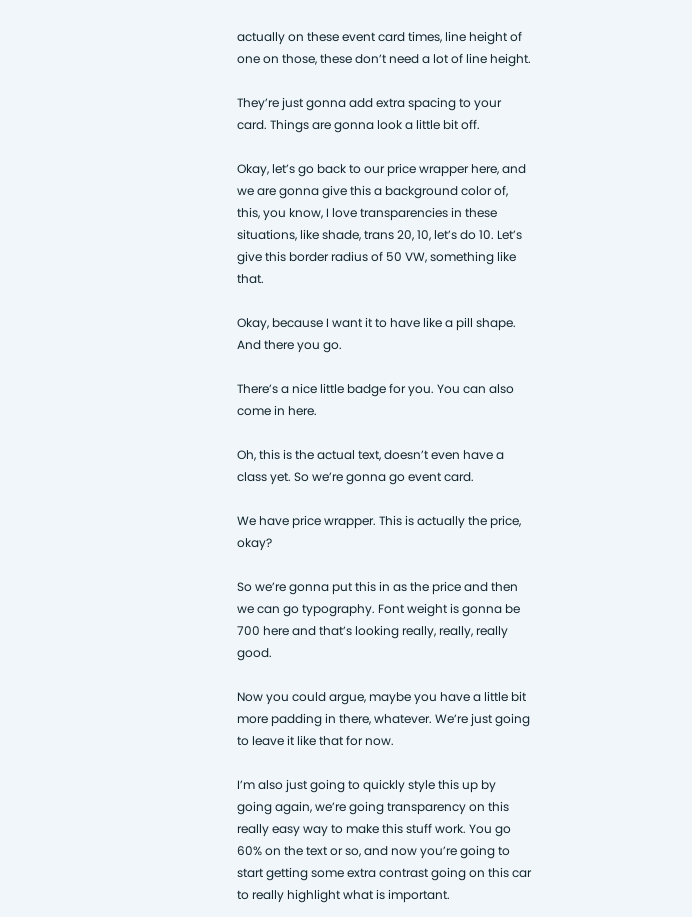actually on these event card times, line height of one on those, these don’t need a lot of line height.

They’re just gonna add extra spacing to your card. Things are gonna look a little bit off.

Okay, let’s go back to our price wrapper here, and we are gonna give this a background color of, this, you know, I love transparencies in these situations, like shade, trans 20, 10, let’s do 10. Let’s give this border radius of 50 VW, something like that.

Okay, because I want it to have like a pill shape. And there you go.

There’s a nice little badge for you. You can also come in here.

Oh, this is the actual text, doesn’t even have a class yet. So we’re gonna go event card.

We have price wrapper. This is actually the price, okay?

So we’re gonna put this in as the price and then we can go typography. Font weight is gonna be 700 here and that’s looking really, really, really good.

Now you could argue, maybe you have a little bit more padding in there, whatever. We’re just going to leave it like that for now.

I’m also just going to quickly style this up by going again, we’re going transparency on this really easy way to make this stuff work. You go 60% on the text or so, and now you’re going to start getting some extra contrast going on this car to really highlight what is important.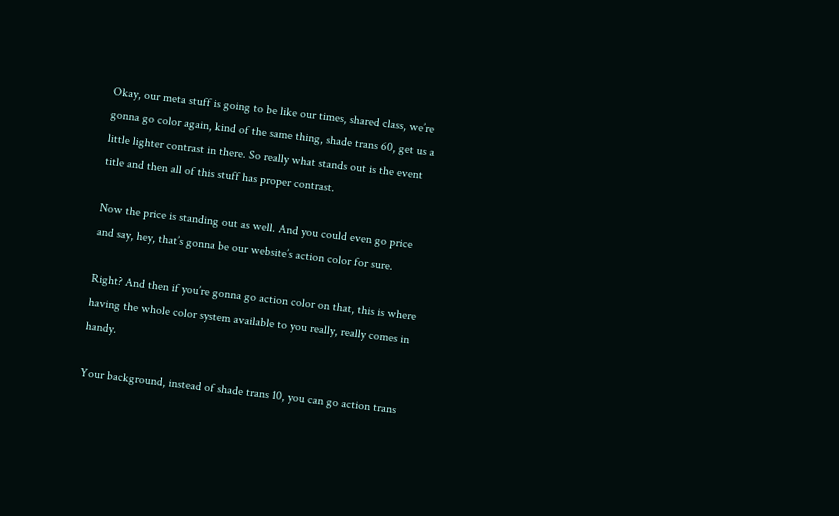Okay, our meta stuff is going to be like our times, shared class, we’re gonna go color again, kind of the same thing, shade trans 60, get us a little lighter contrast in there. So really what stands out is the event title and then all of this stuff has proper contrast.

Now the price is standing out as well. And you could even go price and say, hey, that’s gonna be our website’s action color for sure.

Right? And then if you’re gonna go action color on that, this is where having the whole color system available to you really, really comes in handy.

Your background, instead of shade trans 10, you can go action trans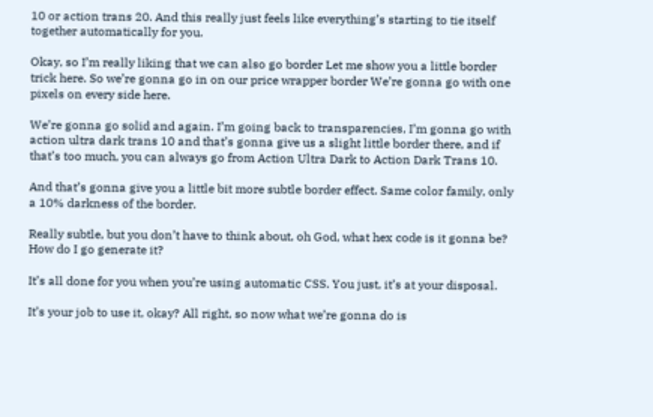10 or action trans 20. And this really just feels like everything’s starting to tie itself together automatically for you.

Okay, so I’m really liking that we can also go border Let me show you a little border trick here. So we’re gonna go in on our price wrapper border We’re gonna go with one pixels on every side here.

We’re gonna go solid and again. I’m going back to transparencies, I’m gonna go with action ultra dark trans 10 and that’s gonna give us a slight little border there, and if that’s too much, you can always go from Action Ultra Dark to Action Dark Trans 10.

And that’s gonna give you a little bit more subtle border effect. Same color family, only a 10% darkness of the border.

Really subtle, but you don’t have to think about, oh God, what hex code is it gonna be? How do I go generate it?

It’s all done for you when you’re using automatic CSS. You just, it’s at your disposal.

It’s your job to use it, okay? All right, so now what we’re gonna do is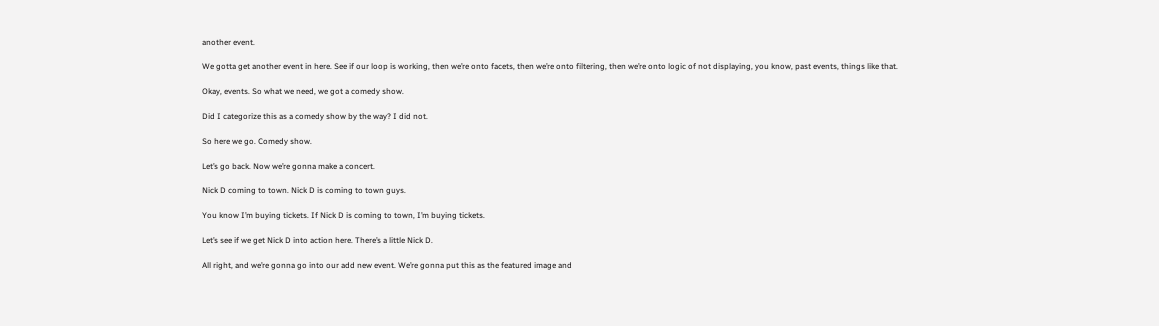another event.

We gotta get another event in here. See if our loop is working, then we’re onto facets, then we’re onto filtering, then we’re onto logic of not displaying, you know, past events, things like that.

Okay, events. So what we need, we got a comedy show.

Did I categorize this as a comedy show by the way? I did not.

So here we go. Comedy show.

Let’s go back. Now we’re gonna make a concert.

Nick D coming to town. Nick D is coming to town guys.

You know I’m buying tickets. If Nick D is coming to town, I’m buying tickets.

Let’s see if we get Nick D into action here. There’s a little Nick D.

All right, and we’re gonna go into our add new event. We’re gonna put this as the featured image and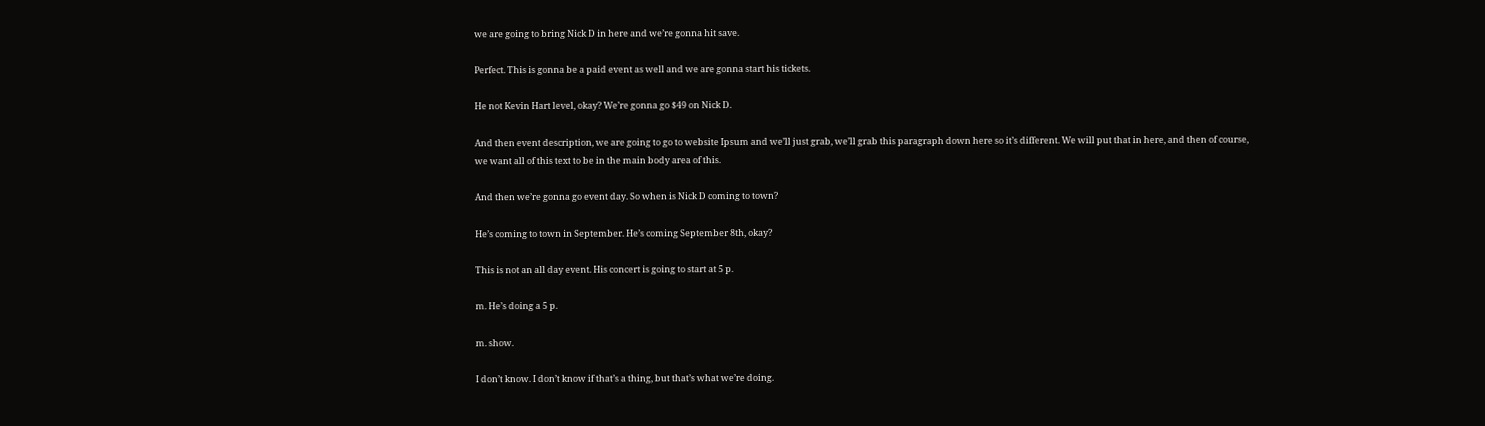we are going to bring Nick D in here and we’re gonna hit save.

Perfect. This is gonna be a paid event as well and we are gonna start his tickets.

He not Kevin Hart level, okay? We’re gonna go $49 on Nick D.

And then event description, we are going to go to website Ipsum and we’ll just grab, we’ll grab this paragraph down here so it’s different. We will put that in here, and then of course, we want all of this text to be in the main body area of this.

And then we’re gonna go event day. So when is Nick D coming to town?

He’s coming to town in September. He’s coming September 8th, okay?

This is not an all day event. His concert is going to start at 5 p.

m. He’s doing a 5 p.

m. show.

I don’t know. I don’t know if that’s a thing, but that’s what we’re doing.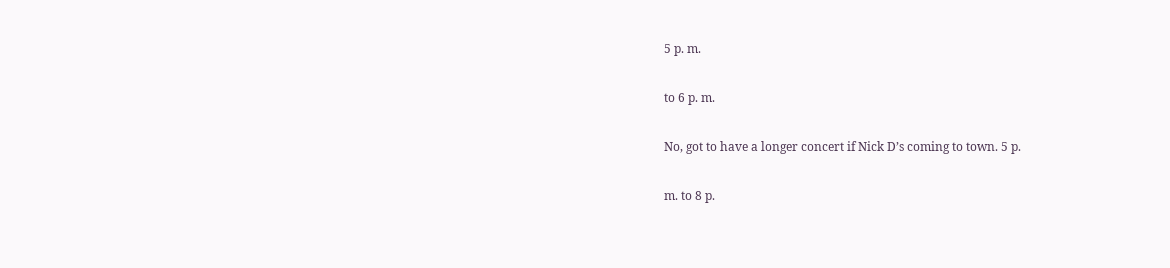5 p. m.

to 6 p. m.

No, got to have a longer concert if Nick D’s coming to town. 5 p.

m. to 8 p.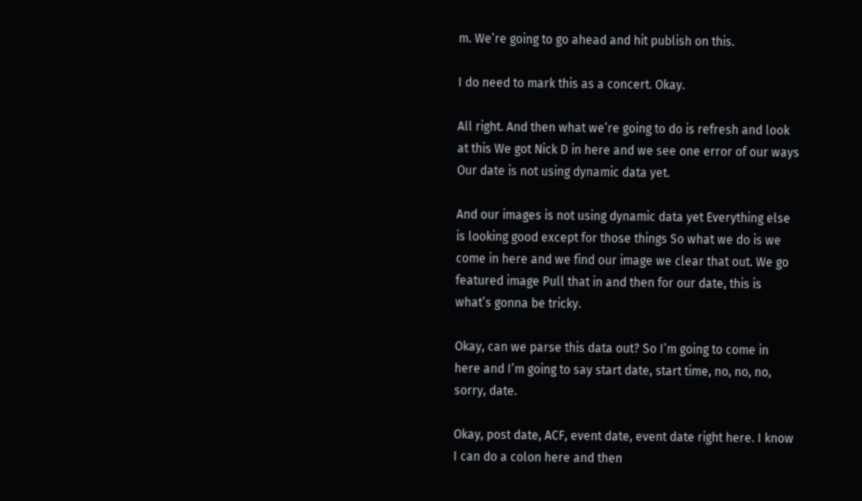m. We’re going to go ahead and hit publish on this.

I do need to mark this as a concert. Okay.

All right. And then what we’re going to do is refresh and look at this We got Nick D in here and we see one error of our ways Our date is not using dynamic data yet.

And our images is not using dynamic data yet Everything else is looking good except for those things So what we do is we come in here and we find our image we clear that out. We go featured image Pull that in and then for our date, this is what’s gonna be tricky.

Okay, can we parse this data out? So I’m going to come in here and I’m going to say start date, start time, no, no, no, sorry, date.

Okay, post date, ACF, event date, event date right here. I know I can do a colon here and then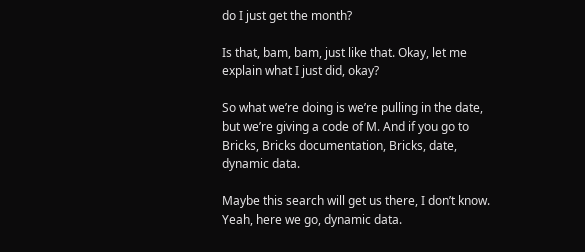do I just get the month?

Is that, bam, bam, just like that. Okay, let me explain what I just did, okay?

So what we’re doing is we’re pulling in the date, but we’re giving a code of M. And if you go to Bricks, Bricks documentation, Bricks, date, dynamic data.

Maybe this search will get us there, I don’t know. Yeah, here we go, dynamic data.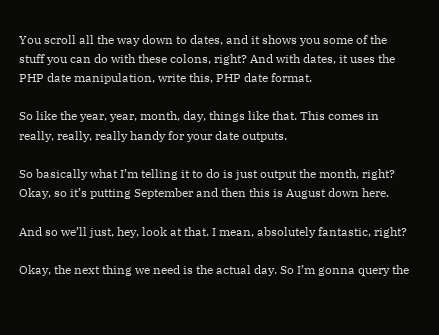You scroll all the way down to dates, and it shows you some of the stuff you can do with these colons, right? And with dates, it uses the PHP date manipulation, write this, PHP date format.

So like the year, year, month, day, things like that. This comes in really, really, really handy for your date outputs.

So basically what I’m telling it to do is just output the month, right? Okay, so it’s putting September and then this is August down here.

And so we’ll just, hey, look at that. I mean, absolutely fantastic, right?

Okay, the next thing we need is the actual day. So I’m gonna query the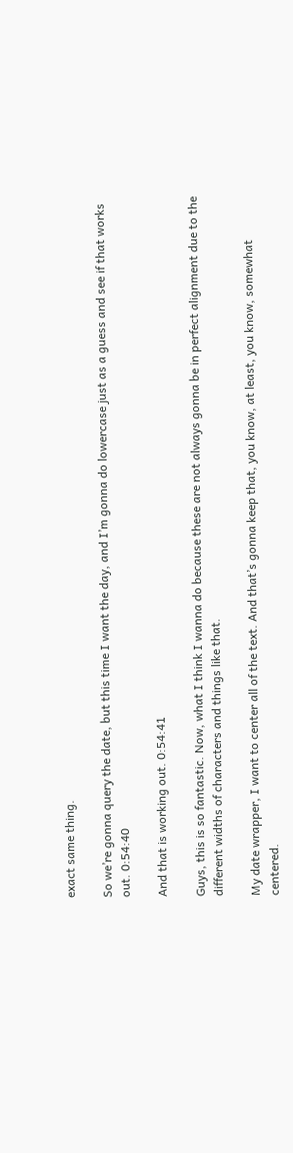exact same thing.

So we’re gonna query the date, but this time I want the day, and I’m gonna do lowercase just as a guess and see if that works out. 0:54:40

And that is working out. 0:54:41

Guys, this is so fantastic. Now, what I think I wanna do because these are not always gonna be in perfect alignment due to the different widths of characters and things like that.

My date wrapper, I want to center all of the text. And that’s gonna keep that, you know, at least, you know, somewhat centered.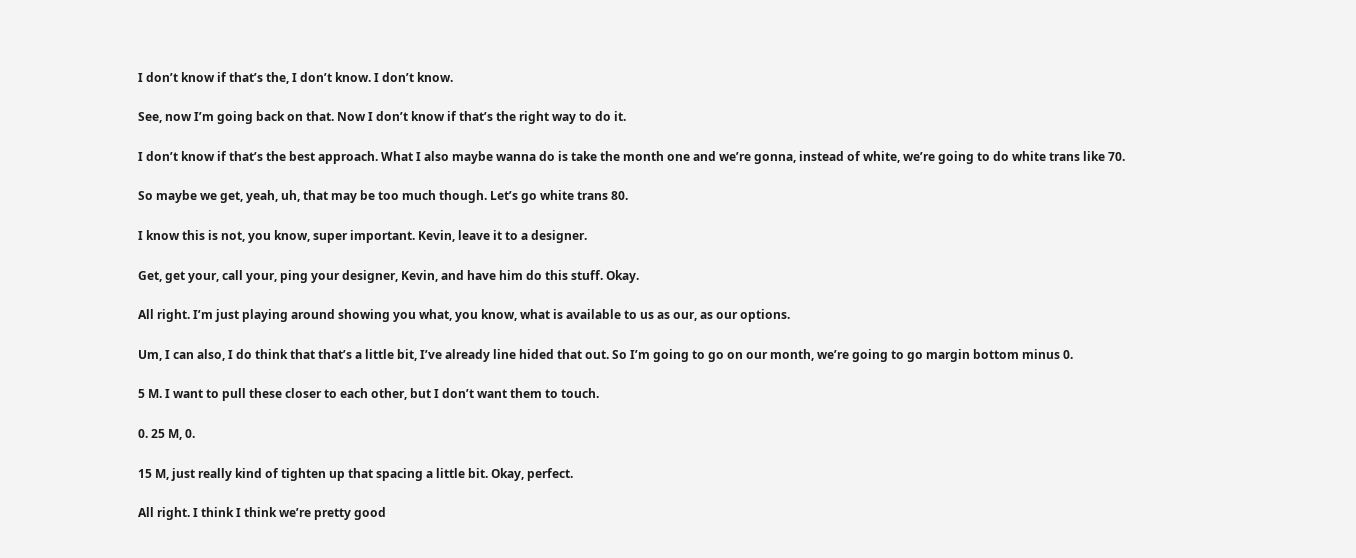I don’t know if that’s the, I don’t know. I don’t know.

See, now I’m going back on that. Now I don’t know if that’s the right way to do it.

I don’t know if that’s the best approach. What I also maybe wanna do is take the month one and we’re gonna, instead of white, we’re going to do white trans like 70.

So maybe we get, yeah, uh, that may be too much though. Let’s go white trans 80.

I know this is not, you know, super important. Kevin, leave it to a designer.

Get, get your, call your, ping your designer, Kevin, and have him do this stuff. Okay.

All right. I’m just playing around showing you what, you know, what is available to us as our, as our options.

Um, I can also, I do think that that’s a little bit, I’ve already line hided that out. So I’m going to go on our month, we’re going to go margin bottom minus 0.

5 M. I want to pull these closer to each other, but I don’t want them to touch.

0. 25 M, 0.

15 M, just really kind of tighten up that spacing a little bit. Okay, perfect.

All right. I think I think we’re pretty good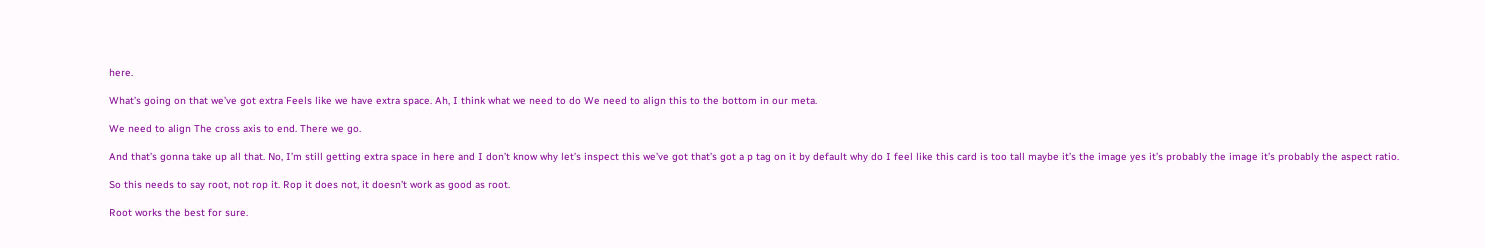here.

What’s going on that we’ve got extra Feels like we have extra space. Ah, I think what we need to do We need to align this to the bottom in our meta.

We need to align The cross axis to end. There we go.

And that’s gonna take up all that. No, I’m still getting extra space in here and I don’t know why let’s inspect this we’ve got that’s got a p tag on it by default why do I feel like this card is too tall maybe it’s the image yes it’s probably the image it’s probably the aspect ratio.

So this needs to say root, not rop it. Rop it does not, it doesn’t work as good as root.

Root works the best for sure.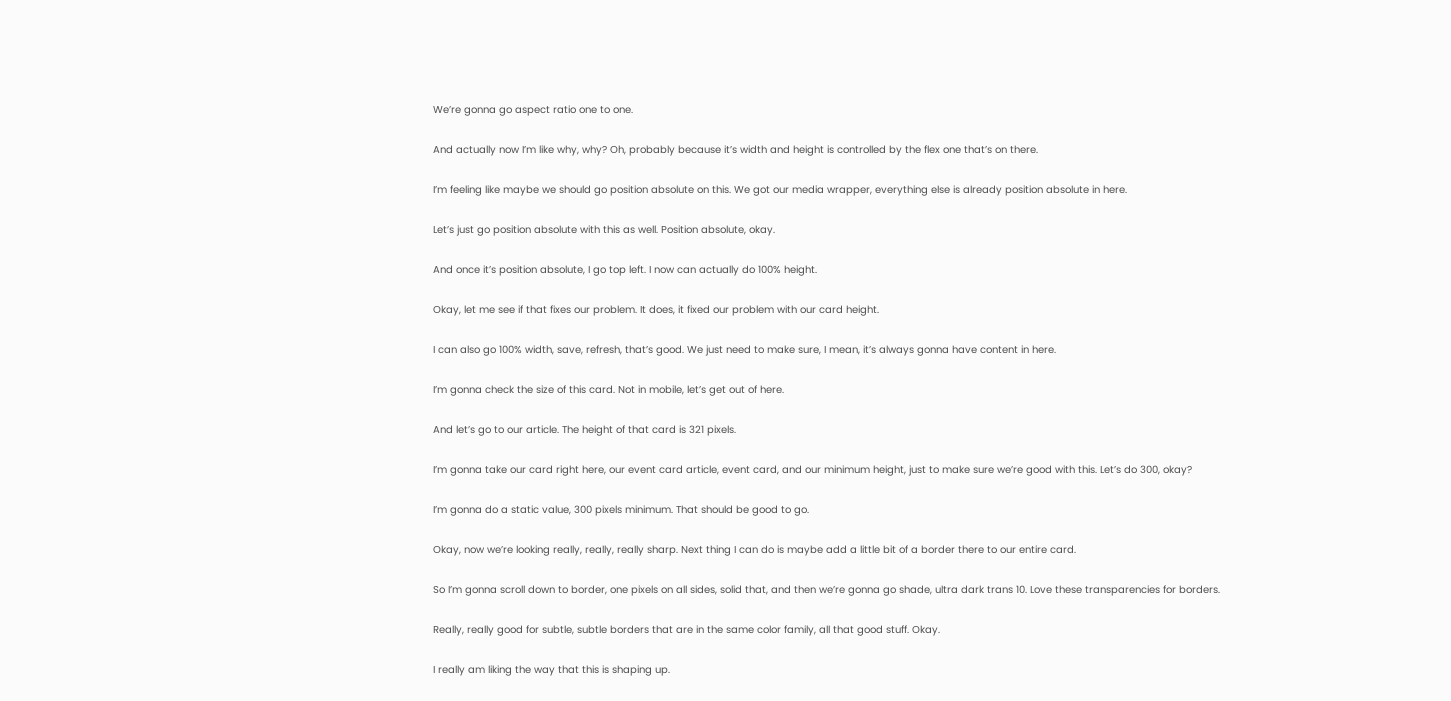We’re gonna go aspect ratio one to one.

And actually now I’m like why, why? Oh, probably because it’s width and height is controlled by the flex one that’s on there.

I’m feeling like maybe we should go position absolute on this. We got our media wrapper, everything else is already position absolute in here.

Let’s just go position absolute with this as well. Position absolute, okay.

And once it’s position absolute, I go top left. I now can actually do 100% height.

Okay, let me see if that fixes our problem. It does, it fixed our problem with our card height.

I can also go 100% width, save, refresh, that’s good. We just need to make sure, I mean, it’s always gonna have content in here.

I’m gonna check the size of this card. Not in mobile, let’s get out of here.

And let’s go to our article. The height of that card is 321 pixels.

I’m gonna take our card right here, our event card article, event card, and our minimum height, just to make sure we’re good with this. Let’s do 300, okay?

I’m gonna do a static value, 300 pixels minimum. That should be good to go.

Okay, now we’re looking really, really, really sharp. Next thing I can do is maybe add a little bit of a border there to our entire card.

So I’m gonna scroll down to border, one pixels on all sides, solid that, and then we’re gonna go shade, ultra dark trans 10. Love these transparencies for borders.

Really, really good for subtle, subtle borders that are in the same color family, all that good stuff. Okay.

I really am liking the way that this is shaping up.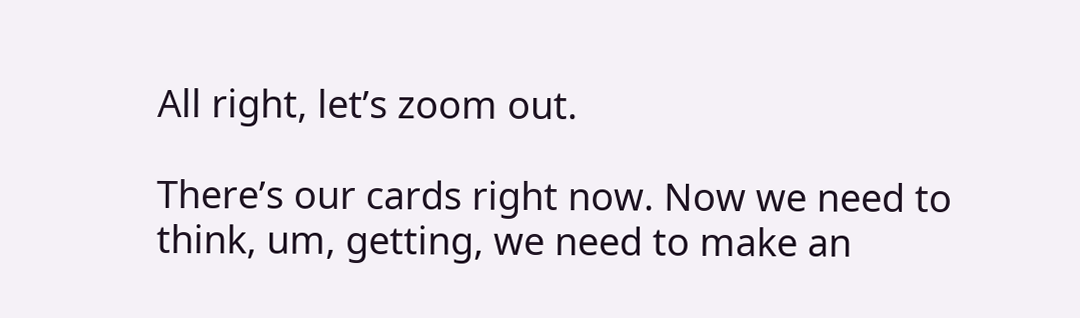All right, let’s zoom out.

There’s our cards right now. Now we need to think, um, getting, we need to make an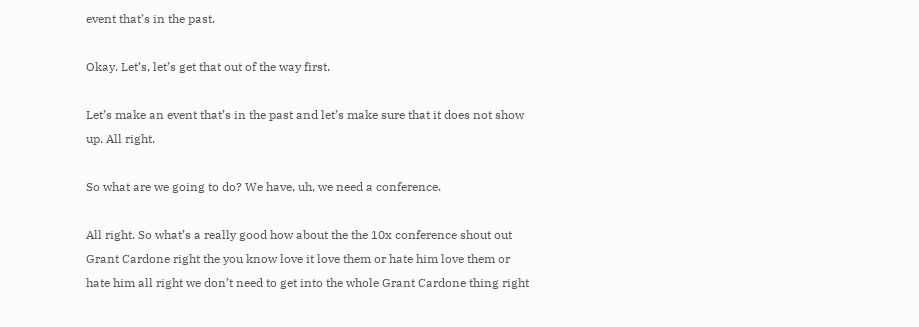event that’s in the past.

Okay. Let’s, let’s get that out of the way first.

Let’s make an event that’s in the past and let’s make sure that it does not show up. All right.

So what are we going to do? We have, uh, we need a conference.

All right. So what’s a really good how about the the 10x conference shout out Grant Cardone right the you know love it love them or hate him love them or hate him all right we don’t need to get into the whole Grant Cardone thing right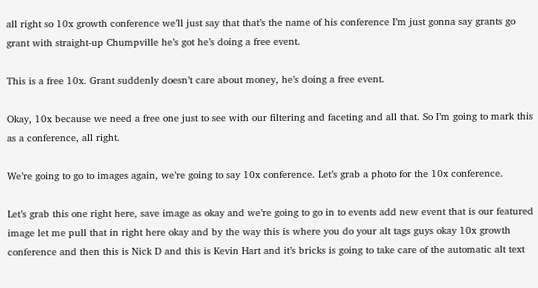all right so 10x growth conference we’ll just say that that’s the name of his conference I’m just gonna say grants go grant with straight-up Chumpville he’s got he’s doing a free event.

This is a free 10x. Grant suddenly doesn’t care about money, he’s doing a free event.

Okay, 10x because we need a free one just to see with our filtering and faceting and all that. So I’m going to mark this as a conference, all right.

We’re going to go to images again, we’re going to say 10x conference. Let’s grab a photo for the 10x conference.

Let’s grab this one right here, save image as okay and we’re going to go in to events add new event that is our featured image let me pull that in right here okay and by the way this is where you do your alt tags guys okay 10x growth conference and then this is Nick D and this is Kevin Hart and it’s bricks is going to take care of the automatic alt text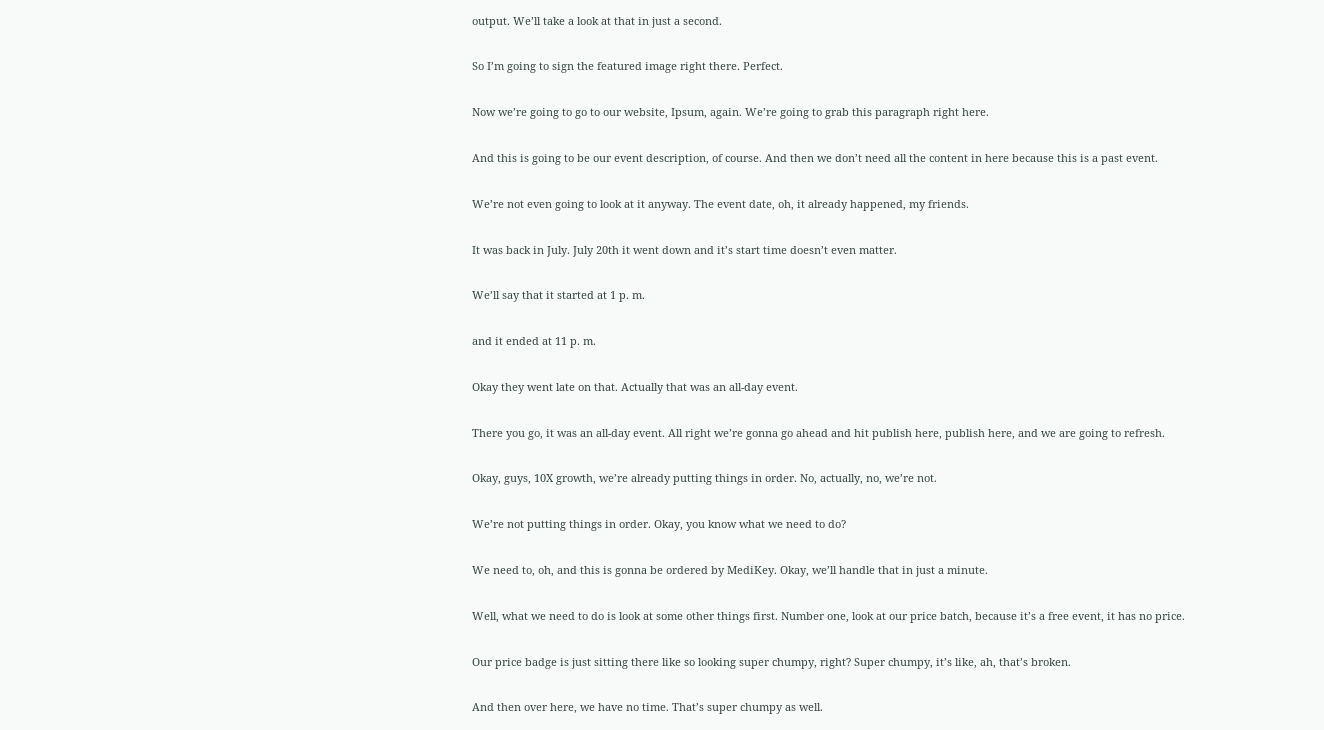output. We’ll take a look at that in just a second.

So I’m going to sign the featured image right there. Perfect.

Now we’re going to go to our website, Ipsum, again. We’re going to grab this paragraph right here.

And this is going to be our event description, of course. And then we don’t need all the content in here because this is a past event.

We’re not even going to look at it anyway. The event date, oh, it already happened, my friends.

It was back in July. July 20th it went down and it’s start time doesn’t even matter.

We’ll say that it started at 1 p. m.

and it ended at 11 p. m.

Okay they went late on that. Actually that was an all-day event.

There you go, it was an all-day event. All right we’re gonna go ahead and hit publish here, publish here, and we are going to refresh.

Okay, guys, 10X growth, we’re already putting things in order. No, actually, no, we’re not.

We’re not putting things in order. Okay, you know what we need to do?

We need to, oh, and this is gonna be ordered by MediKey. Okay, we’ll handle that in just a minute.

Well, what we need to do is look at some other things first. Number one, look at our price batch, because it’s a free event, it has no price.

Our price badge is just sitting there like so looking super chumpy, right? Super chumpy, it’s like, ah, that’s broken.

And then over here, we have no time. That’s super chumpy as well.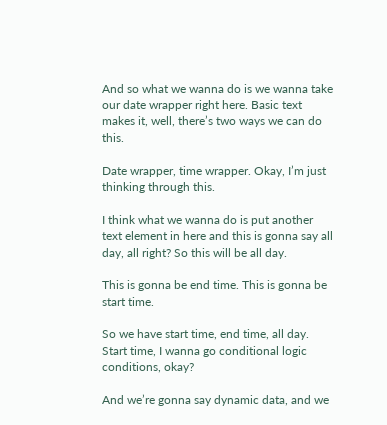And so what we wanna do is we wanna take our date wrapper right here. Basic text makes it, well, there’s two ways we can do this.

Date wrapper, time wrapper. Okay, I’m just thinking through this.

I think what we wanna do is put another text element in here and this is gonna say all day, all right? So this will be all day.

This is gonna be end time. This is gonna be start time.

So we have start time, end time, all day. Start time, I wanna go conditional logic conditions, okay?

And we’re gonna say dynamic data, and we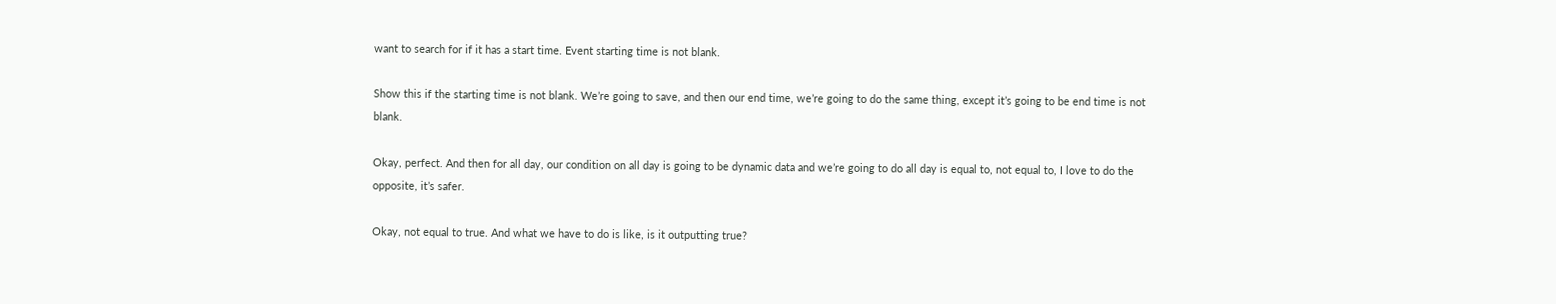want to search for if it has a start time. Event starting time is not blank.

Show this if the starting time is not blank. We’re going to save, and then our end time, we’re going to do the same thing, except it’s going to be end time is not blank.

Okay, perfect. And then for all day, our condition on all day is going to be dynamic data and we’re going to do all day is equal to, not equal to, I love to do the opposite, it’s safer.

Okay, not equal to true. And what we have to do is like, is it outputting true?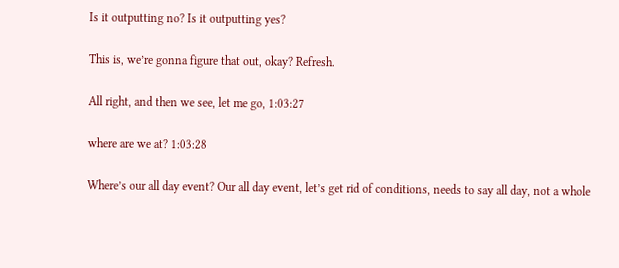Is it outputting no? Is it outputting yes?

This is, we’re gonna figure that out, okay? Refresh.

All right, and then we see, let me go, 1:03:27

where are we at? 1:03:28

Where’s our all day event? Our all day event, let’s get rid of conditions, needs to say all day, not a whole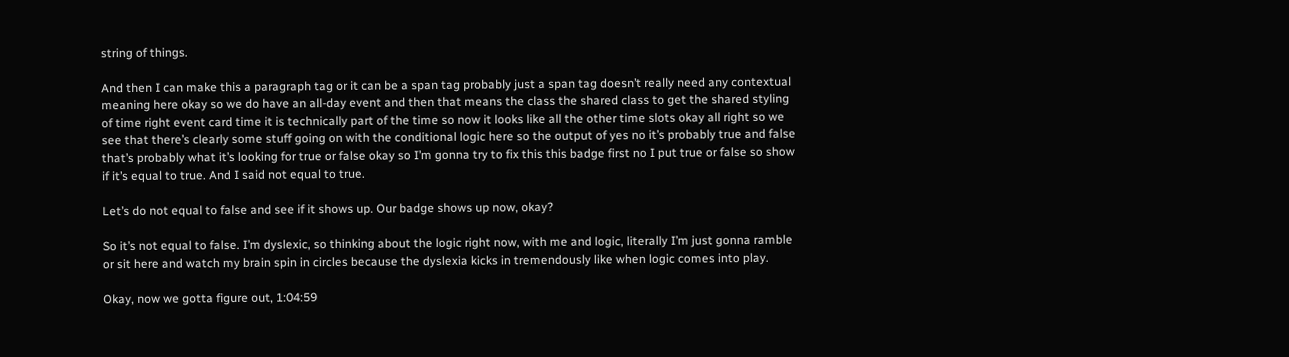string of things.

And then I can make this a paragraph tag or it can be a span tag probably just a span tag doesn’t really need any contextual meaning here okay so we do have an all-day event and then that means the class the shared class to get the shared styling of time right event card time it is technically part of the time so now it looks like all the other time slots okay all right so we see that there’s clearly some stuff going on with the conditional logic here so the output of yes no it’s probably true and false that’s probably what it’s looking for true or false okay so I’m gonna try to fix this this badge first no I put true or false so show if it’s equal to true. And I said not equal to true.

Let’s do not equal to false and see if it shows up. Our badge shows up now, okay?

So it’s not equal to false. I’m dyslexic, so thinking about the logic right now, with me and logic, literally I’m just gonna ramble or sit here and watch my brain spin in circles because the dyslexia kicks in tremendously like when logic comes into play.

Okay, now we gotta figure out, 1:04:59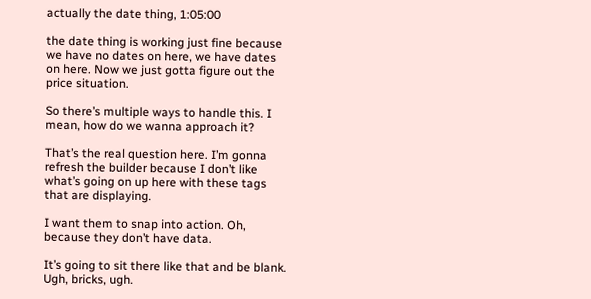actually the date thing, 1:05:00

the date thing is working just fine because we have no dates on here, we have dates on here. Now we just gotta figure out the price situation.

So there’s multiple ways to handle this. I mean, how do we wanna approach it?

That’s the real question here. I’m gonna refresh the builder because I don’t like what’s going on up here with these tags that are displaying.

I want them to snap into action. Oh, because they don’t have data.

It’s going to sit there like that and be blank. Ugh, bricks, ugh.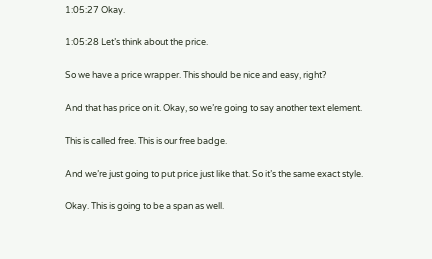1:05:27 Okay.

1:05:28 Let’s think about the price.

So we have a price wrapper. This should be nice and easy, right?

And that has price on it. Okay, so we’re going to say another text element.

This is called free. This is our free badge.

And we’re just going to put price just like that. So it’s the same exact style.

Okay. This is going to be a span as well.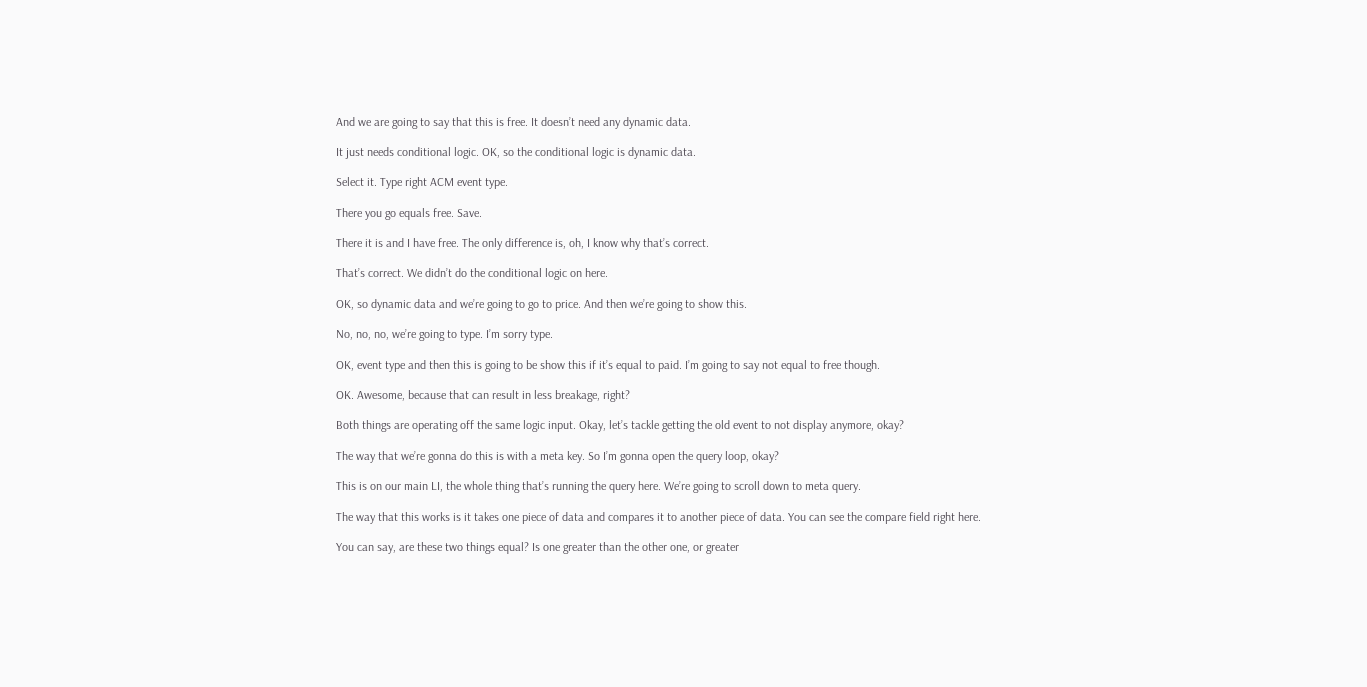And we are going to say that this is free. It doesn’t need any dynamic data.

It just needs conditional logic. OK, so the conditional logic is dynamic data.

Select it. Type right ACM event type.

There you go equals free. Save.

There it is and I have free. The only difference is, oh, I know why that’s correct.

That’s correct. We didn’t do the conditional logic on here.

OK, so dynamic data and we’re going to go to price. And then we’re going to show this.

No, no, no, we’re going to type. I’m sorry type.

OK, event type and then this is going to be show this if it’s equal to paid. I’m going to say not equal to free though.

OK. Awesome, because that can result in less breakage, right?

Both things are operating off the same logic input. Okay, let’s tackle getting the old event to not display anymore, okay?

The way that we’re gonna do this is with a meta key. So I’m gonna open the query loop, okay?

This is on our main LI, the whole thing that’s running the query here. We’re going to scroll down to meta query.

The way that this works is it takes one piece of data and compares it to another piece of data. You can see the compare field right here.

You can say, are these two things equal? Is one greater than the other one, or greater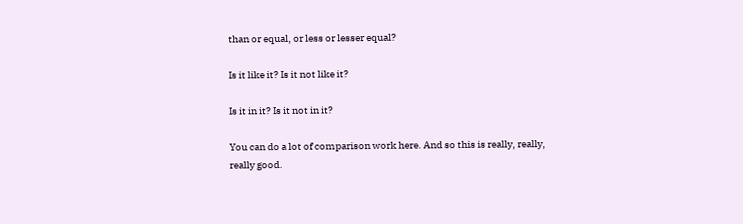than or equal, or less or lesser equal?

Is it like it? Is it not like it?

Is it in it? Is it not in it?

You can do a lot of comparison work here. And so this is really, really, really good.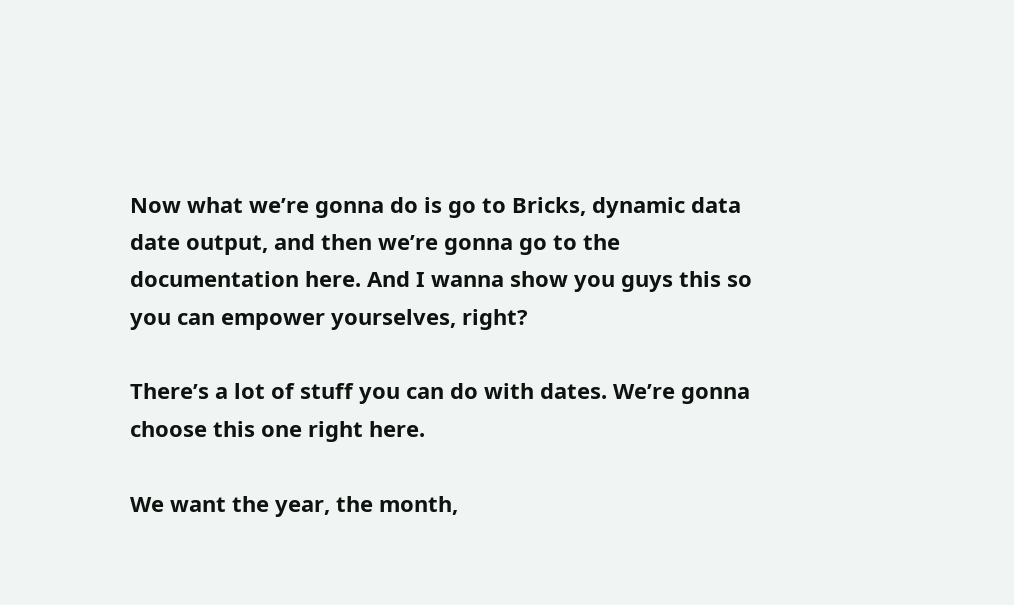Now what we’re gonna do is go to Bricks, dynamic data date output, and then we’re gonna go to the documentation here. And I wanna show you guys this so you can empower yourselves, right?

There’s a lot of stuff you can do with dates. We’re gonna choose this one right here.

We want the year, the month,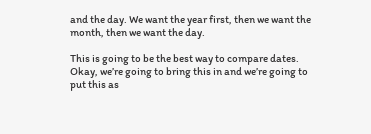and the day. We want the year first, then we want the month, then we want the day.

This is going to be the best way to compare dates. Okay, we’re going to bring this in and we’re going to put this as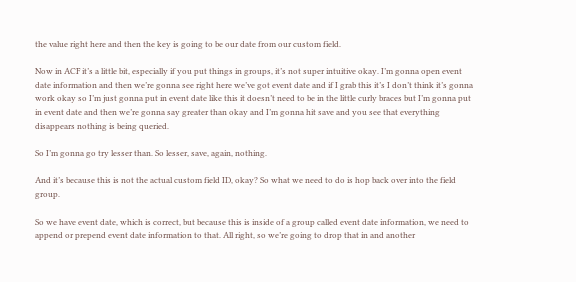the value right here and then the key is going to be our date from our custom field.

Now in ACF it’s a little bit, especially if you put things in groups, it’s not super intuitive okay. I’m gonna open event date information and then we’re gonna see right here we’ve got event date and if I grab this it’s I don’t think it’s gonna work okay so I’m just gonna put in event date like this it doesn’t need to be in the little curly braces but I’m gonna put in event date and then we’re gonna say greater than okay and I’m gonna hit save and you see that everything disappears nothing is being queried.

So I’m gonna go try lesser than. So lesser, save, again, nothing.

And it’s because this is not the actual custom field ID, okay? So what we need to do is hop back over into the field group.

So we have event date, which is correct, but because this is inside of a group called event date information, we need to append or prepend event date information to that. All right, so we’re going to drop that in and another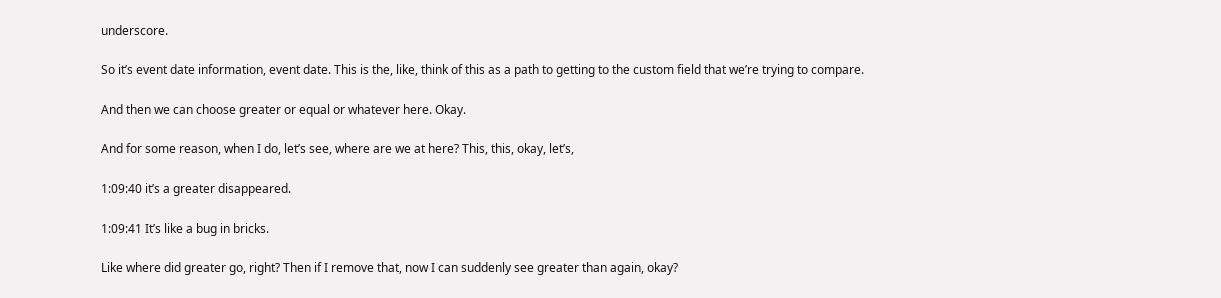underscore.

So it’s event date information, event date. This is the, like, think of this as a path to getting to the custom field that we’re trying to compare.

And then we can choose greater or equal or whatever here. Okay.

And for some reason, when I do, let’s see, where are we at here? This, this, okay, let’s,

1:09:40 it’s a greater disappeared.

1:09:41 It’s like a bug in bricks.

Like where did greater go, right? Then if I remove that, now I can suddenly see greater than again, okay?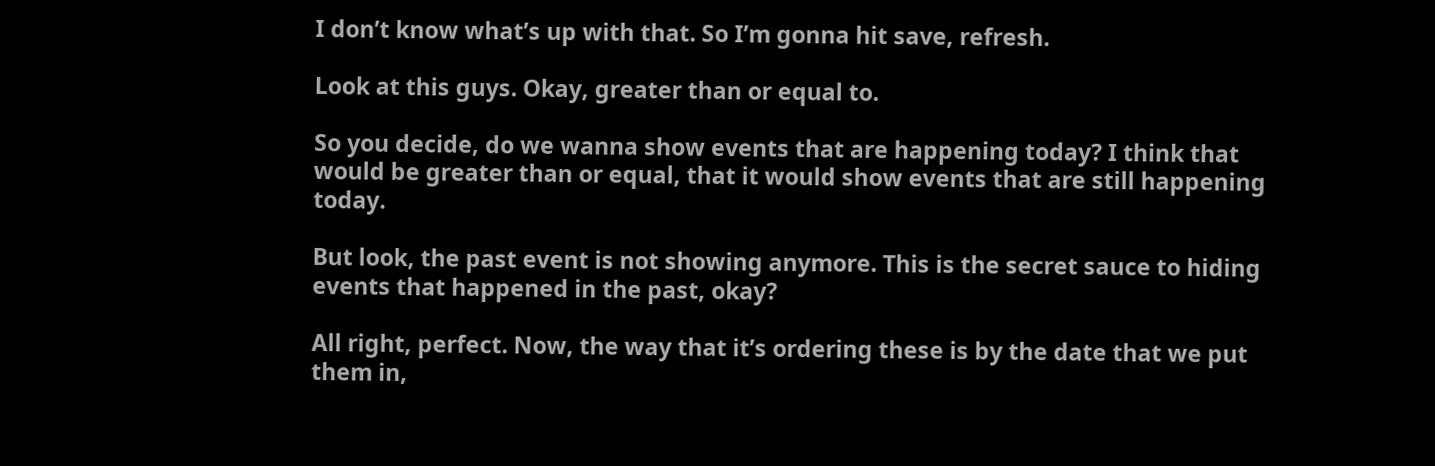I don’t know what’s up with that. So I’m gonna hit save, refresh.

Look at this guys. Okay, greater than or equal to.

So you decide, do we wanna show events that are happening today? I think that would be greater than or equal, that it would show events that are still happening today.

But look, the past event is not showing anymore. This is the secret sauce to hiding events that happened in the past, okay?

All right, perfect. Now, the way that it’s ordering these is by the date that we put them in,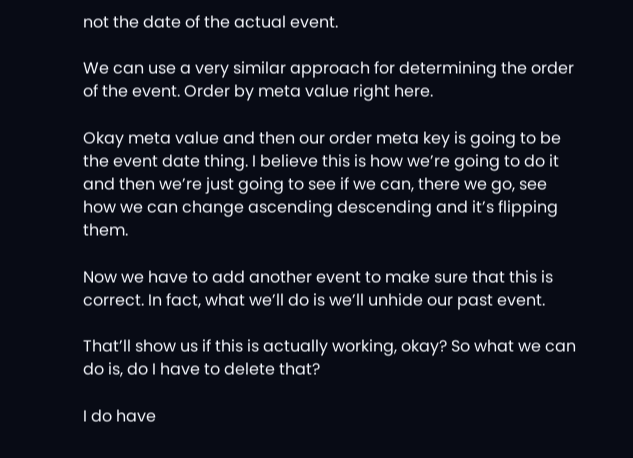not the date of the actual event.

We can use a very similar approach for determining the order of the event. Order by meta value right here.

Okay meta value and then our order meta key is going to be the event date thing. I believe this is how we’re going to do it and then we’re just going to see if we can, there we go, see how we can change ascending descending and it’s flipping them.

Now we have to add another event to make sure that this is correct. In fact, what we’ll do is we’ll unhide our past event.

That’ll show us if this is actually working, okay? So what we can do is, do I have to delete that?

I do have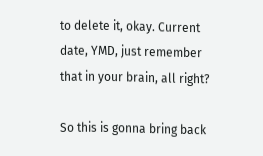to delete it, okay. Current date, YMD, just remember that in your brain, all right?

So this is gonna bring back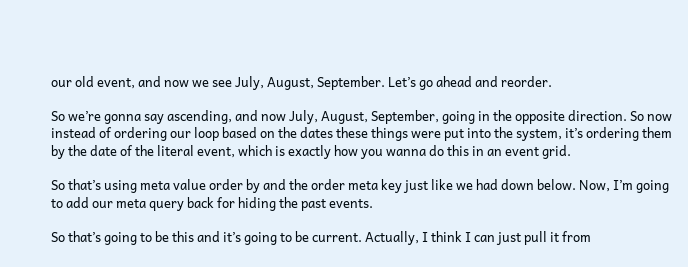our old event, and now we see July, August, September. Let’s go ahead and reorder.

So we’re gonna say ascending, and now July, August, September, going in the opposite direction. So now instead of ordering our loop based on the dates these things were put into the system, it’s ordering them by the date of the literal event, which is exactly how you wanna do this in an event grid.

So that’s using meta value order by and the order meta key just like we had down below. Now, I’m going to add our meta query back for hiding the past events.

So that’s going to be this and it’s going to be current. Actually, I think I can just pull it from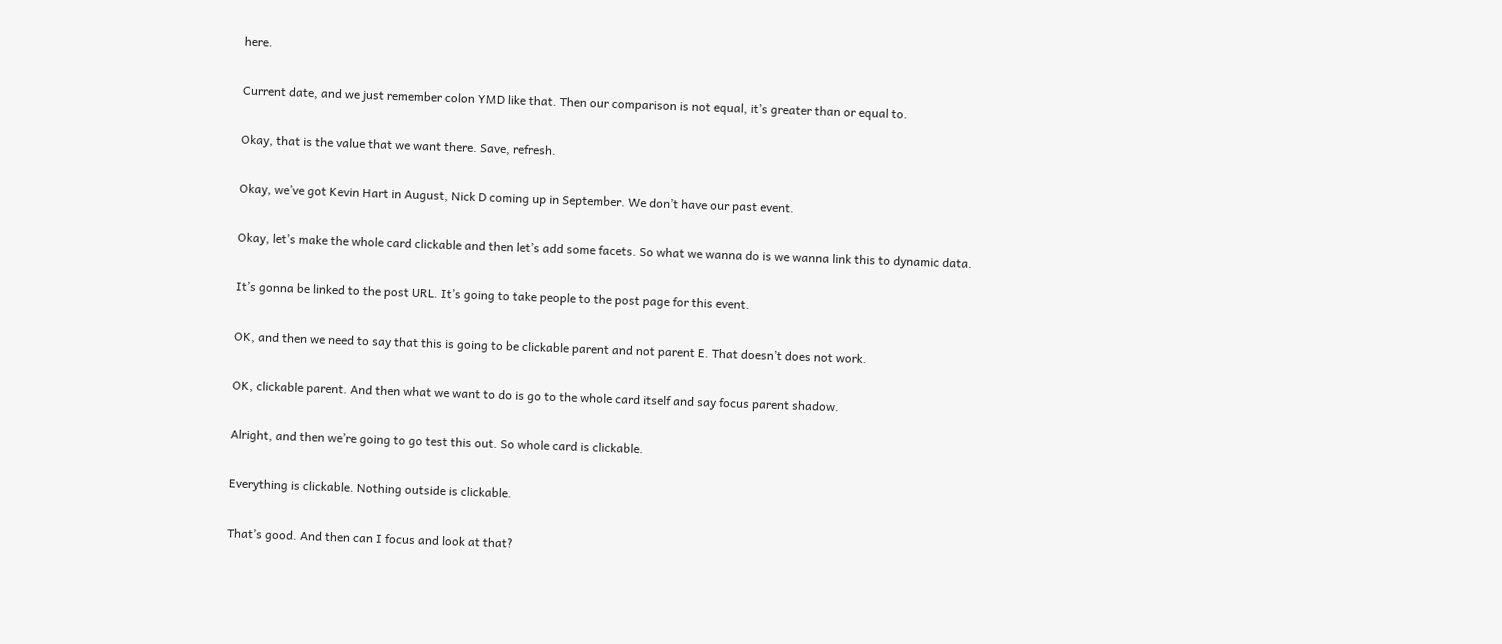here.

Current date, and we just remember colon YMD like that. Then our comparison is not equal, it’s greater than or equal to.

Okay, that is the value that we want there. Save, refresh.

Okay, we’ve got Kevin Hart in August, Nick D coming up in September. We don’t have our past event.

Okay, let’s make the whole card clickable and then let’s add some facets. So what we wanna do is we wanna link this to dynamic data.

It’s gonna be linked to the post URL. It’s going to take people to the post page for this event.

OK, and then we need to say that this is going to be clickable parent and not parent E. That doesn’t does not work.

OK, clickable parent. And then what we want to do is go to the whole card itself and say focus parent shadow.

Alright, and then we’re going to go test this out. So whole card is clickable.

Everything is clickable. Nothing outside is clickable.

That’s good. And then can I focus and look at that?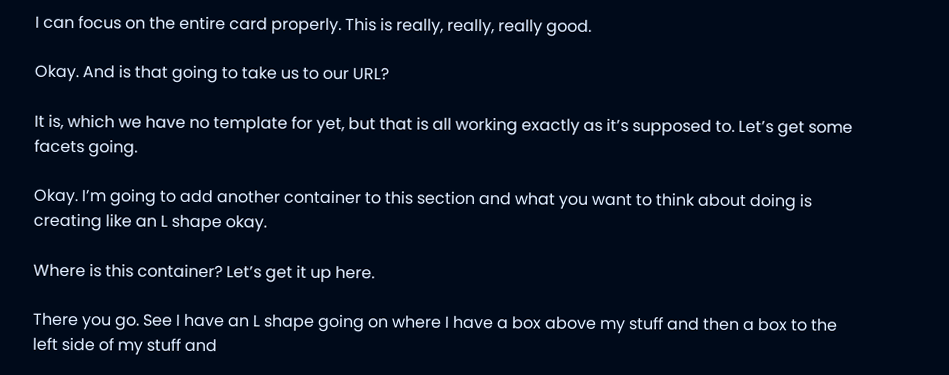I can focus on the entire card properly. This is really, really, really good.

Okay. And is that going to take us to our URL?

It is, which we have no template for yet, but that is all working exactly as it’s supposed to. Let’s get some facets going.

Okay. I’m going to add another container to this section and what you want to think about doing is creating like an L shape okay.

Where is this container? Let’s get it up here.

There you go. See I have an L shape going on where I have a box above my stuff and then a box to the left side of my stuff and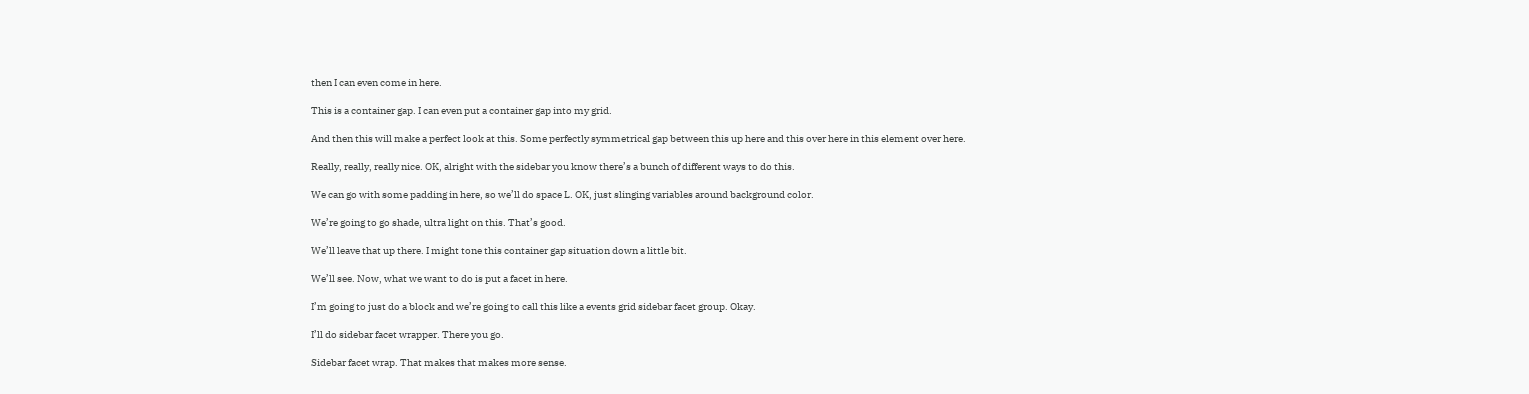then I can even come in here.

This is a container gap. I can even put a container gap into my grid.

And then this will make a perfect look at this. Some perfectly symmetrical gap between this up here and this over here in this element over here.

Really, really, really nice. OK, alright with the sidebar you know there’s a bunch of different ways to do this.

We can go with some padding in here, so we’ll do space L. OK, just slinging variables around background color.

We’re going to go shade, ultra light on this. That’s good.

We’ll leave that up there. I might tone this container gap situation down a little bit.

We’ll see. Now, what we want to do is put a facet in here.

I’m going to just do a block and we’re going to call this like a events grid sidebar facet group. Okay.

I’ll do sidebar facet wrapper. There you go.

Sidebar facet wrap. That makes that makes more sense.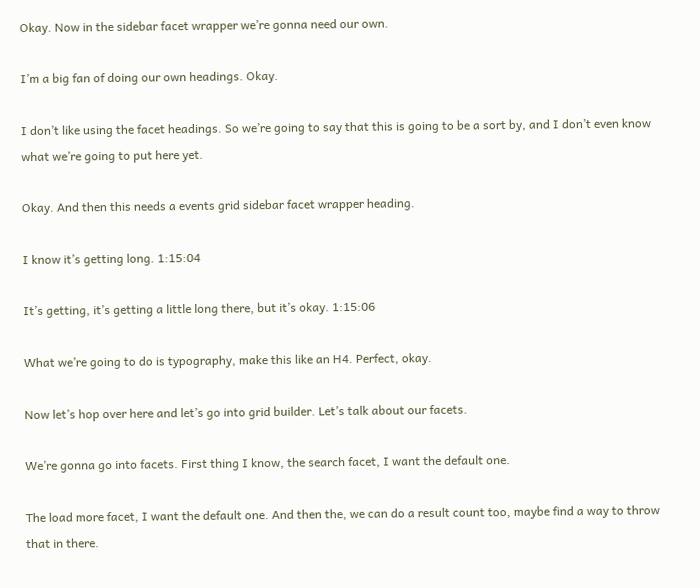Okay. Now in the sidebar facet wrapper we’re gonna need our own.

I’m a big fan of doing our own headings. Okay.

I don’t like using the facet headings. So we’re going to say that this is going to be a sort by, and I don’t even know what we’re going to put here yet.

Okay. And then this needs a events grid sidebar facet wrapper heading.

I know it’s getting long. 1:15:04

It’s getting, it’s getting a little long there, but it’s okay. 1:15:06

What we’re going to do is typography, make this like an H4. Perfect, okay.

Now let’s hop over here and let’s go into grid builder. Let’s talk about our facets.

We’re gonna go into facets. First thing I know, the search facet, I want the default one.

The load more facet, I want the default one. And then the, we can do a result count too, maybe find a way to throw that in there.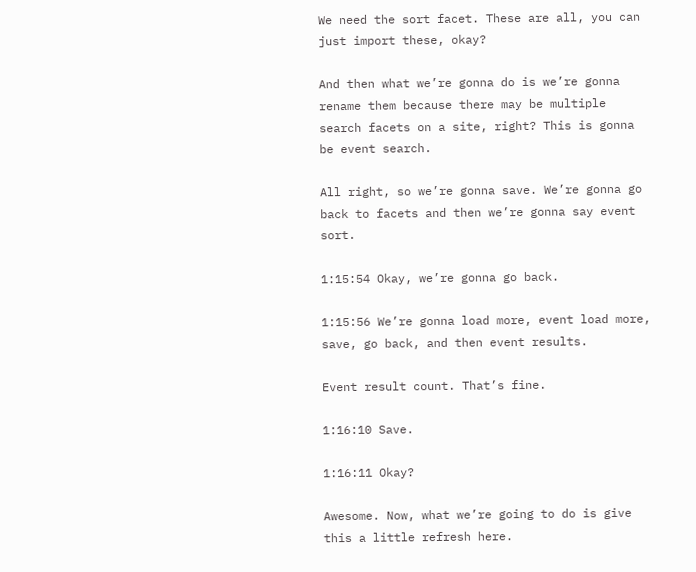We need the sort facet. These are all, you can just import these, okay?

And then what we’re gonna do is we’re gonna rename them because there may be multiple search facets on a site, right? This is gonna be event search.

All right, so we’re gonna save. We’re gonna go back to facets and then we’re gonna say event sort.

1:15:54 Okay, we’re gonna go back.

1:15:56 We’re gonna load more, event load more, save, go back, and then event results.

Event result count. That’s fine.

1:16:10 Save.

1:16:11 Okay?

Awesome. Now, what we’re going to do is give this a little refresh here.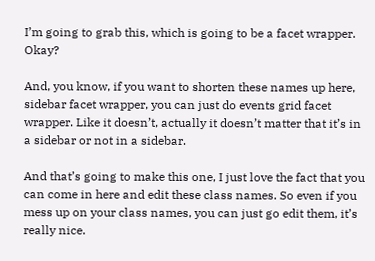I’m going to grab this, which is going to be a facet wrapper. Okay?

And, you know, if you want to shorten these names up here, sidebar facet wrapper, you can just do events grid facet wrapper. Like it doesn’t, actually it doesn’t matter that it’s in a sidebar or not in a sidebar.

And that’s going to make this one, I just love the fact that you can come in here and edit these class names. So even if you mess up on your class names, you can just go edit them, it’s really nice.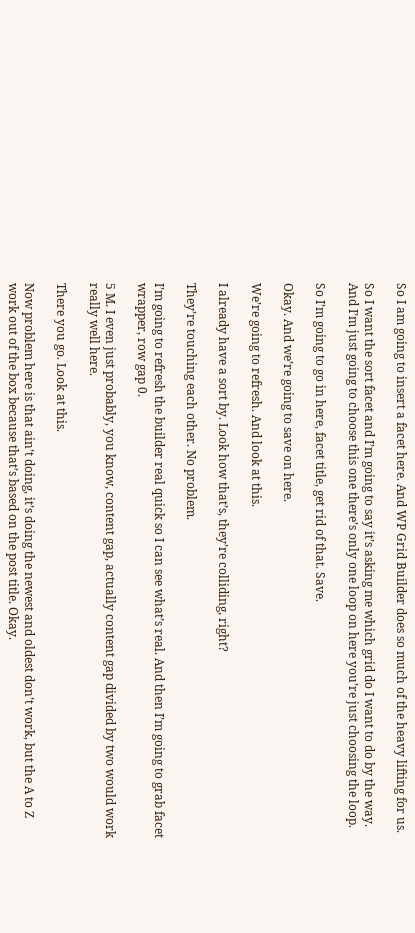So I am going to insert a facet here. And WP Grid Builder does so much of the heavy lifting for us.

So I want the sort facet and I’m going to say it’s asking me which grid do I want to do by the way. And I’m just going to choose this one there’s only one loop on here you’re just choosing the loop.

So I’m going to go in here, facet title, get rid of that. Save.

Okay. And we’re going to save on here.

We’re going to refresh. And look at this.

I already have a sort by. Look how that’s, they’re colliding, right?

They’re touching each other. No problem.

I’m going to refresh the builder real quick so I can see what’s real. And then I’m going to grab facet wrapper, row gap 0.

5 M. I even just probably, you know, content gap, actually content gap divided by two would work really well here.

There you go. Look at this.

Now problem here is that ain’t doing, it’s doing the newest and oldest don’t work, but the A to Z work out of the box because that’s based on the post title. Okay.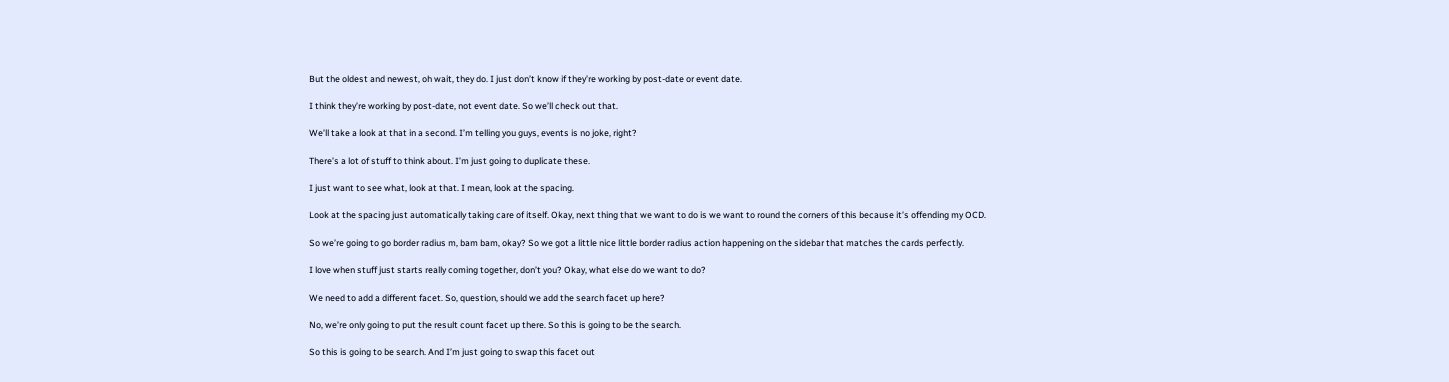But the oldest and newest, oh wait, they do. I just don’t know if they’re working by post-date or event date.

I think they’re working by post-date, not event date. So we’ll check out that.

We’ll take a look at that in a second. I’m telling you guys, events is no joke, right?

There’s a lot of stuff to think about. I’m just going to duplicate these.

I just want to see what, look at that. I mean, look at the spacing.

Look at the spacing just automatically taking care of itself. Okay, next thing that we want to do is we want to round the corners of this because it’s offending my OCD.

So we’re going to go border radius m, bam bam, okay? So we got a little nice little border radius action happening on the sidebar that matches the cards perfectly.

I love when stuff just starts really coming together, don’t you? Okay, what else do we want to do?

We need to add a different facet. So, question, should we add the search facet up here?

No, we’re only going to put the result count facet up there. So this is going to be the search.

So this is going to be search. And I’m just going to swap this facet out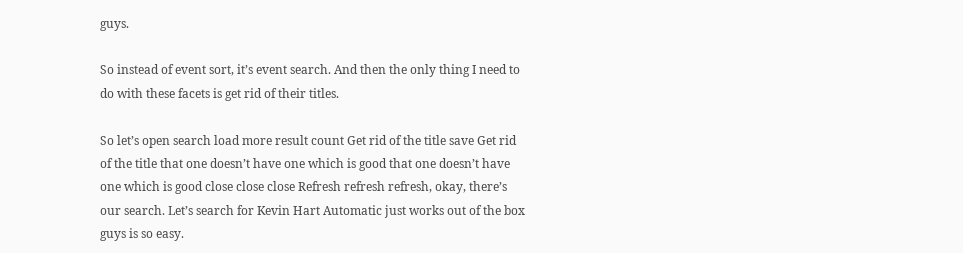guys.

So instead of event sort, it’s event search. And then the only thing I need to do with these facets is get rid of their titles.

So let’s open search load more result count Get rid of the title save Get rid of the title that one doesn’t have one which is good that one doesn’t have one which is good close close close Refresh refresh refresh, okay, there’s our search. Let’s search for Kevin Hart Automatic just works out of the box guys is so easy.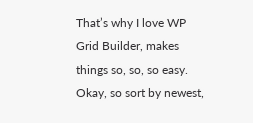That’s why I love WP Grid Builder, makes things so, so, so easy. Okay, so sort by newest,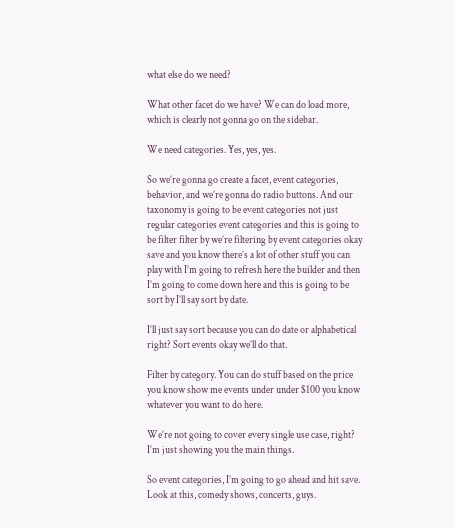what else do we need?

What other facet do we have? We can do load more, which is clearly not gonna go on the sidebar.

We need categories. Yes, yes, yes.

So we’re gonna go create a facet, event categories, behavior, and we’re gonna do radio buttons. And our taxonomy is going to be event categories not just regular categories event categories and this is going to be filter filter by we’re filtering by event categories okay save and you know there’s a lot of other stuff you can play with I’m going to refresh here the builder and then I’m going to come down here and this is going to be sort by I’ll say sort by date.

I’ll just say sort because you can do date or alphabetical right? Sort events okay we’ll do that.

Filter by category. You can do stuff based on the price you know show me events under under $100 you know whatever you want to do here.

We’re not going to cover every single use case, right? I’m just showing you the main things.

So event categories, I’m going to go ahead and hit save. Look at this, comedy shows, concerts, guys.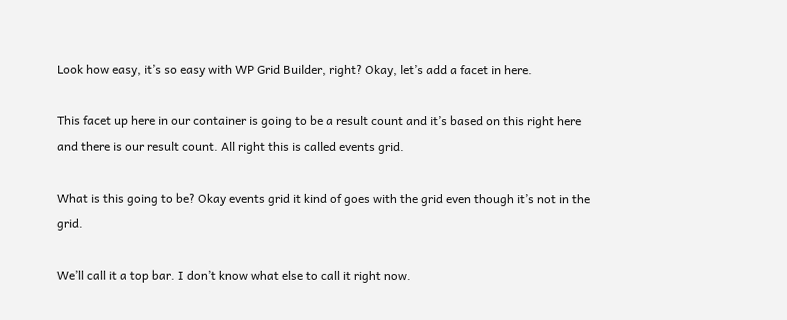Look how easy, it’s so easy with WP Grid Builder, right? Okay, let’s add a facet in here.

This facet up here in our container is going to be a result count and it’s based on this right here and there is our result count. All right this is called events grid.

What is this going to be? Okay events grid it kind of goes with the grid even though it’s not in the grid.

We’ll call it a top bar. I don’t know what else to call it right now.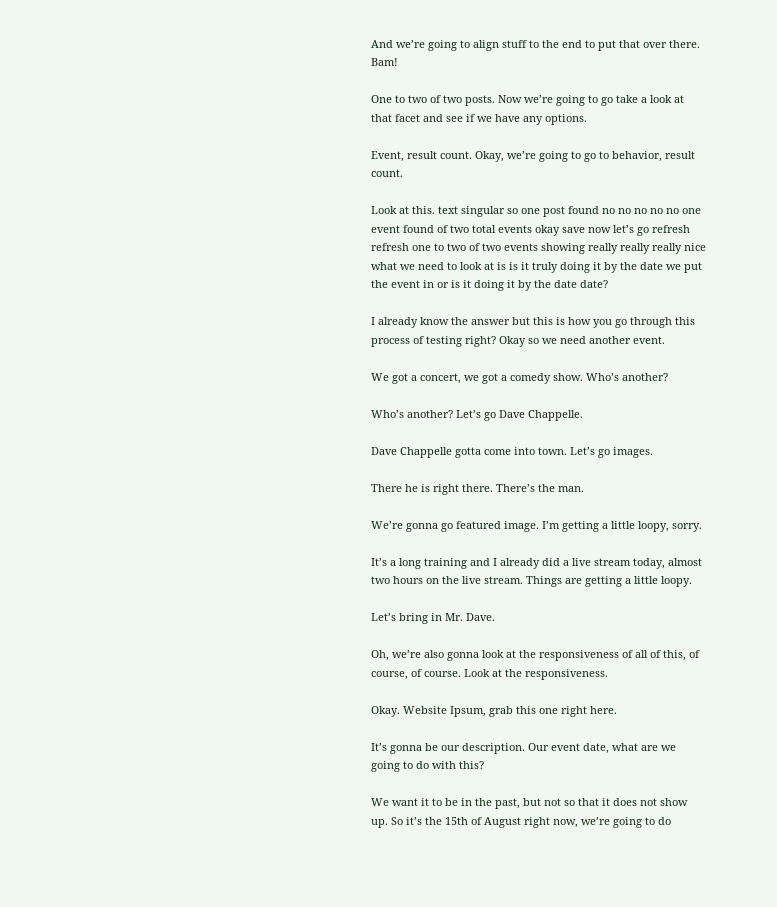And we’re going to align stuff to the end to put that over there. Bam!

One to two of two posts. Now we’re going to go take a look at that facet and see if we have any options.

Event, result count. Okay, we’re going to go to behavior, result count.

Look at this. text singular so one post found no no no no no one event found of two total events okay save now let’s go refresh refresh one to two of two events showing really really really nice what we need to look at is is it truly doing it by the date we put the event in or is it doing it by the date date?

I already know the answer but this is how you go through this process of testing right? Okay so we need another event.

We got a concert, we got a comedy show. Who’s another?

Who’s another? Let’s go Dave Chappelle.

Dave Chappelle gotta come into town. Let’s go images.

There he is right there. There’s the man.

We’re gonna go featured image. I’m getting a little loopy, sorry.

It’s a long training and I already did a live stream today, almost two hours on the live stream. Things are getting a little loopy.

Let’s bring in Mr. Dave.

Oh, we’re also gonna look at the responsiveness of all of this, of course, of course. Look at the responsiveness.

Okay. Website Ipsum, grab this one right here.

It’s gonna be our description. Our event date, what are we going to do with this?

We want it to be in the past, but not so that it does not show up. So it’s the 15th of August right now, we’re going to do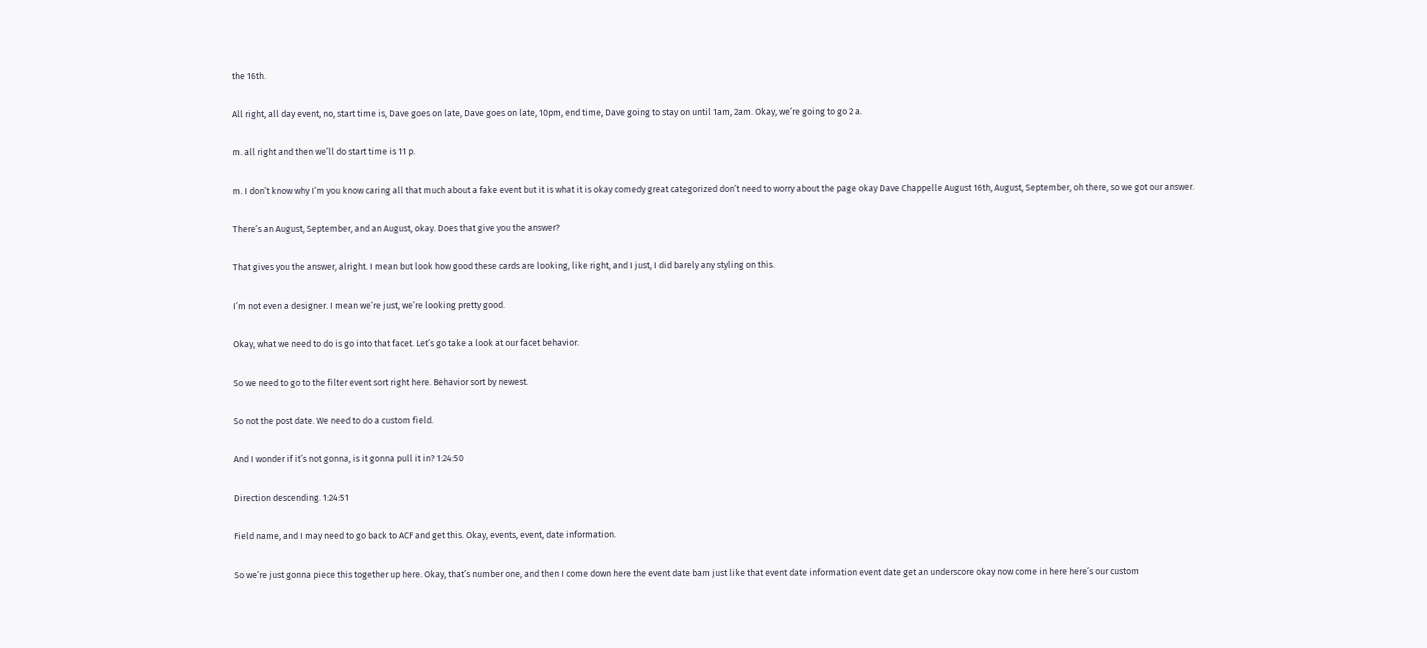the 16th.

All right, all day event, no, start time is, Dave goes on late, Dave goes on late, 10pm, end time, Dave going to stay on until 1am, 2am. Okay, we’re going to go 2 a.

m. all right and then we’ll do start time is 11 p.

m. I don’t know why I’m you know caring all that much about a fake event but it is what it is okay comedy great categorized don’t need to worry about the page okay Dave Chappelle August 16th, August, September, oh there, so we got our answer.

There’s an August, September, and an August, okay. Does that give you the answer?

That gives you the answer, alright. I mean but look how good these cards are looking, like right, and I just, I did barely any styling on this.

I’m not even a designer. I mean we’re just, we’re looking pretty good.

Okay, what we need to do is go into that facet. Let’s go take a look at our facet behavior.

So we need to go to the filter event sort right here. Behavior sort by newest.

So not the post date. We need to do a custom field.

And I wonder if it’s not gonna, is it gonna pull it in? 1:24:50

Direction descending. 1:24:51

Field name, and I may need to go back to ACF and get this. Okay, events, event, date information.

So we’re just gonna piece this together up here. Okay, that’s number one, and then I come down here the event date bam just like that event date information event date get an underscore okay now come in here here’s our custom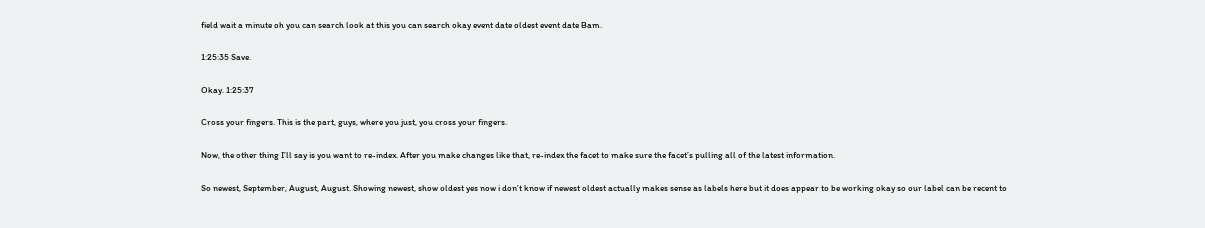field wait a minute oh you can search look at this you can search okay event date oldest event date Bam.

1:25:35 Save.

Okay. 1:25:37

Cross your fingers. This is the part, guys, where you just, you cross your fingers.

Now, the other thing I’ll say is you want to re-index. After you make changes like that, re-index the facet to make sure the facet’s pulling all of the latest information.

So newest, September, August, August. Showing newest, show oldest yes now i don’t know if newest oldest actually makes sense as labels here but it does appear to be working okay so our label can be recent to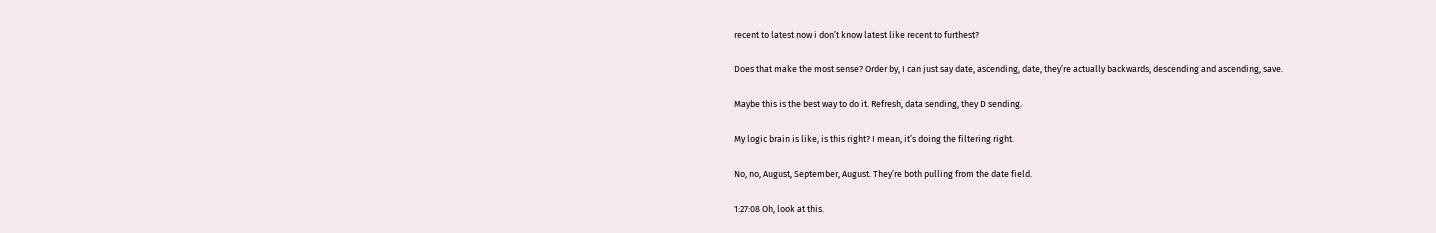recent to latest now i don’t know latest like recent to furthest?

Does that make the most sense? Order by, I can just say date, ascending, date, they’re actually backwards, descending and ascending, save.

Maybe this is the best way to do it. Refresh, data sending, they D sending.

My logic brain is like, is this right? I mean, it’s doing the filtering right.

No, no, August, September, August. They’re both pulling from the date field.

1:27:08 Oh, look at this.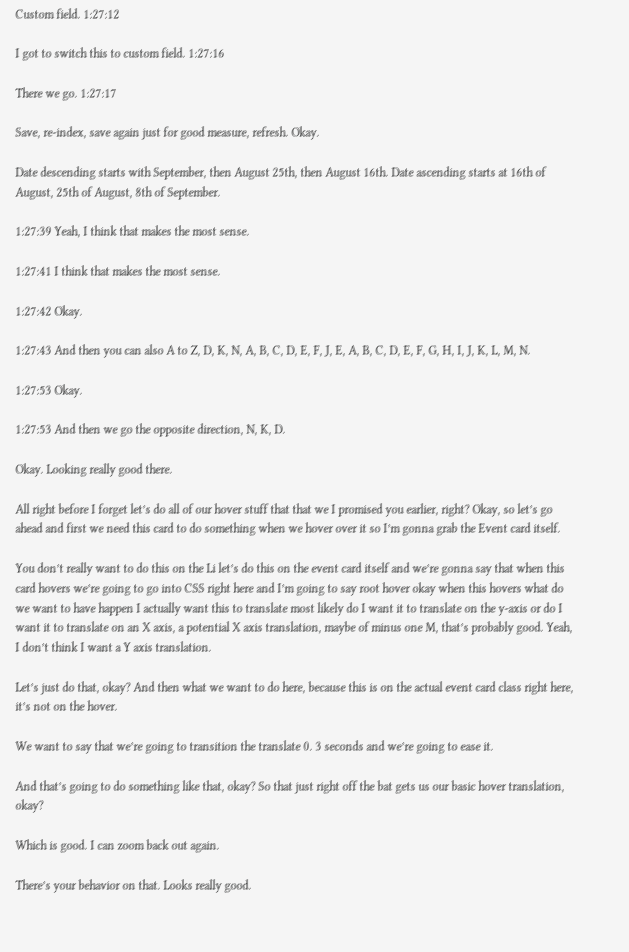Custom field. 1:27:12

I got to switch this to custom field. 1:27:16

There we go. 1:27:17

Save, re-index, save again just for good measure, refresh. Okay.

Date descending starts with September, then August 25th, then August 16th. Date ascending starts at 16th of August, 25th of August, 8th of September.

1:27:39 Yeah, I think that makes the most sense.

1:27:41 I think that makes the most sense.

1:27:42 Okay.

1:27:43 And then you can also A to Z, D, K, N, A, B, C, D, E, F, J, E, A, B, C, D, E, F, G, H, I, J, K, L, M, N.

1:27:53 Okay.

1:27:53 And then we go the opposite direction, N, K, D.

Okay. Looking really good there.

All right before I forget let’s do all of our hover stuff that that we I promised you earlier, right? Okay, so let’s go ahead and first we need this card to do something when we hover over it so I’m gonna grab the Event card itself.

You don’t really want to do this on the Li let’s do this on the event card itself and we’re gonna say that when this card hovers we’re going to go into CSS right here and I’m going to say root hover okay when this hovers what do we want to have happen I actually want this to translate most likely do I want it to translate on the y-axis or do I want it to translate on an X axis, a potential X axis translation, maybe of minus one M, that’s probably good. Yeah, I don’t think I want a Y axis translation.

Let’s just do that, okay? And then what we want to do here, because this is on the actual event card class right here, it’s not on the hover.

We want to say that we’re going to transition the translate 0. 3 seconds and we’re going to ease it.

And that’s going to do something like that, okay? So that just right off the bat gets us our basic hover translation, okay?

Which is good. I can zoom back out again.

There’s your behavior on that. Looks really good.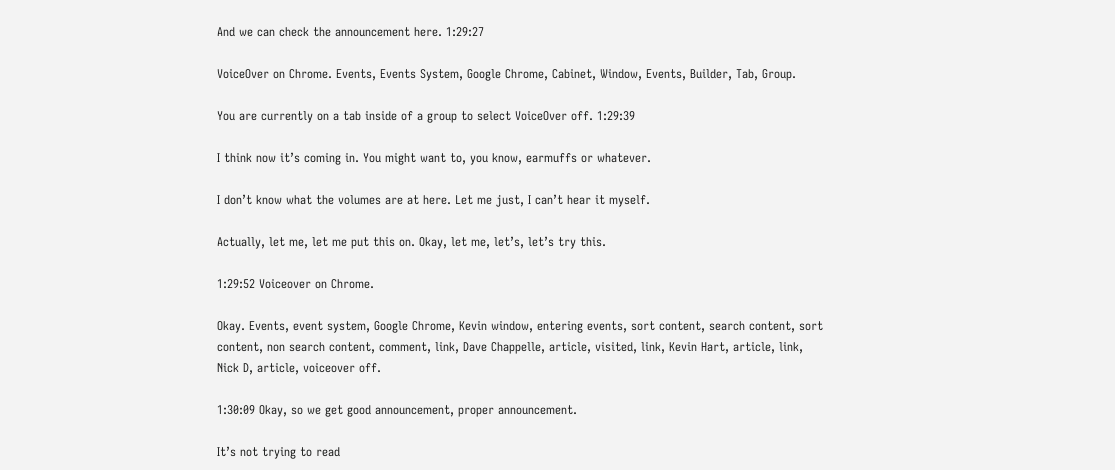And we can check the announcement here. 1:29:27

VoiceOver on Chrome. Events, Events System, Google Chrome, Cabinet, Window, Events, Builder, Tab, Group.

You are currently on a tab inside of a group to select VoiceOver off. 1:29:39

I think now it’s coming in. You might want to, you know, earmuffs or whatever.

I don’t know what the volumes are at here. Let me just, I can’t hear it myself.

Actually, let me, let me put this on. Okay, let me, let’s, let’s try this.

1:29:52 Voiceover on Chrome.

Okay. Events, event system, Google Chrome, Kevin window, entering events, sort content, search content, sort content, non search content, comment, link, Dave Chappelle, article, visited, link, Kevin Hart, article, link, Nick D, article, voiceover off.

1:30:09 Okay, so we get good announcement, proper announcement.

It’s not trying to read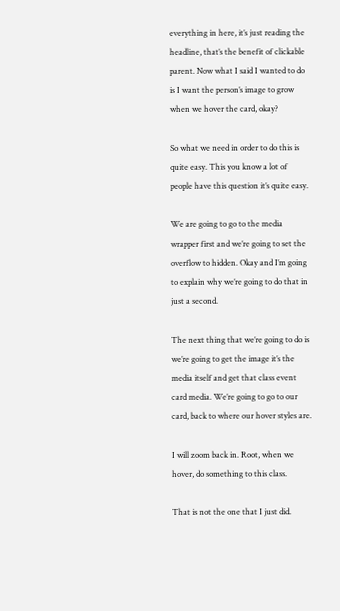everything in here, it’s just reading the headline, that’s the benefit of clickable parent. Now what I said I wanted to do is I want the person’s image to grow when we hover the card, okay?

So what we need in order to do this is quite easy. This you know a lot of people have this question it’s quite easy.

We are going to go to the media wrapper first and we’re going to set the overflow to hidden. Okay and I’m going to explain why we’re going to do that in just a second.

The next thing that we’re going to do is we’re going to get the image it’s the media itself and get that class event card media. We’re going to go to our card, back to where our hover styles are.

I will zoom back in. Root, when we hover, do something to this class.

That is not the one that I just did.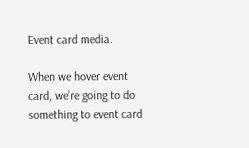Event card media.

When we hover event card, we’re going to do something to event card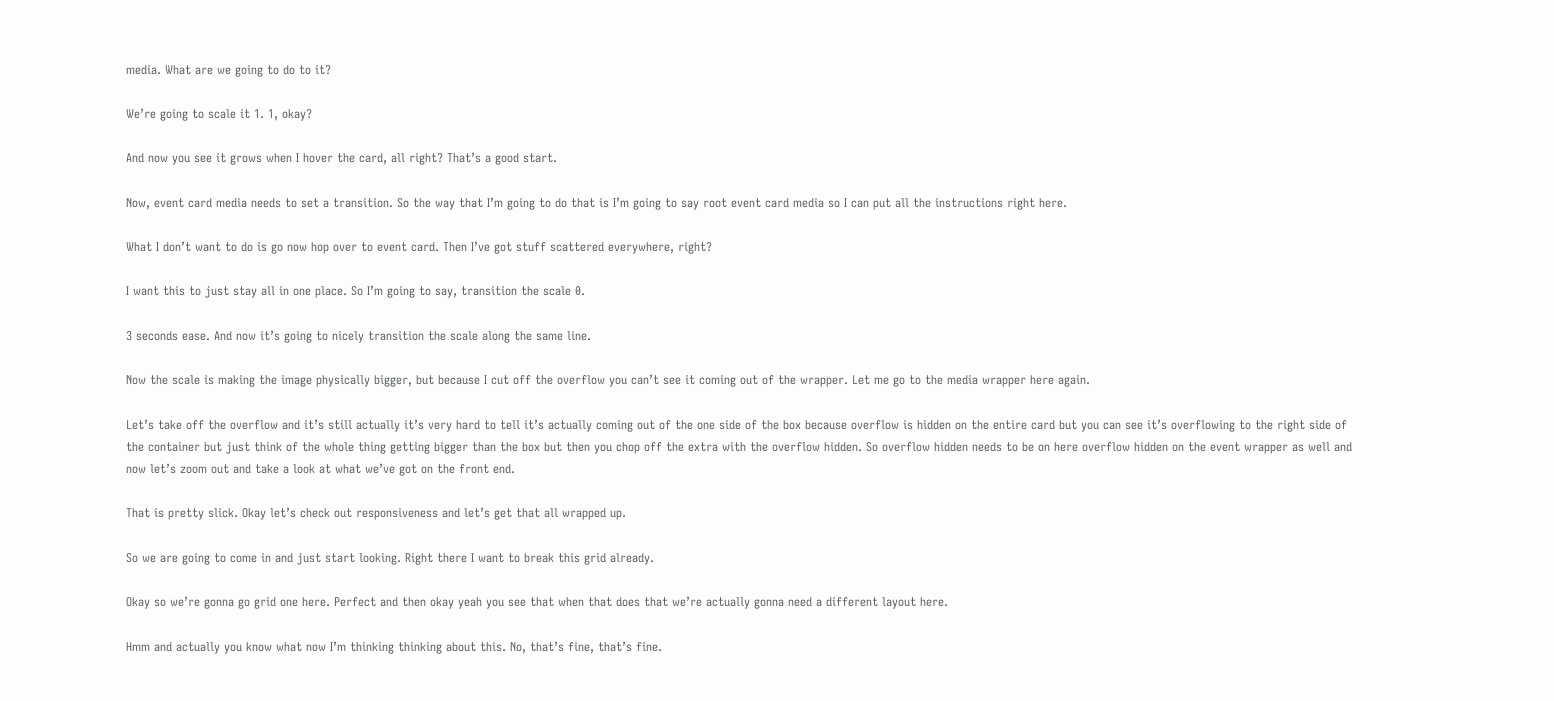media. What are we going to do to it?

We’re going to scale it 1. 1, okay?

And now you see it grows when I hover the card, all right? That’s a good start.

Now, event card media needs to set a transition. So the way that I’m going to do that is I’m going to say root event card media so I can put all the instructions right here.

What I don’t want to do is go now hop over to event card. Then I’ve got stuff scattered everywhere, right?

I want this to just stay all in one place. So I’m going to say, transition the scale 0.

3 seconds ease. And now it’s going to nicely transition the scale along the same line.

Now the scale is making the image physically bigger, but because I cut off the overflow you can’t see it coming out of the wrapper. Let me go to the media wrapper here again.

Let’s take off the overflow and it’s still actually it’s very hard to tell it’s actually coming out of the one side of the box because overflow is hidden on the entire card but you can see it’s overflowing to the right side of the container but just think of the whole thing getting bigger than the box but then you chop off the extra with the overflow hidden. So overflow hidden needs to be on here overflow hidden on the event wrapper as well and now let’s zoom out and take a look at what we’ve got on the front end.

That is pretty slick. Okay let’s check out responsiveness and let’s get that all wrapped up.

So we are going to come in and just start looking. Right there I want to break this grid already.

Okay so we’re gonna go grid one here. Perfect and then okay yeah you see that when that does that we’re actually gonna need a different layout here.

Hmm and actually you know what now I’m thinking thinking about this. No, that’s fine, that’s fine.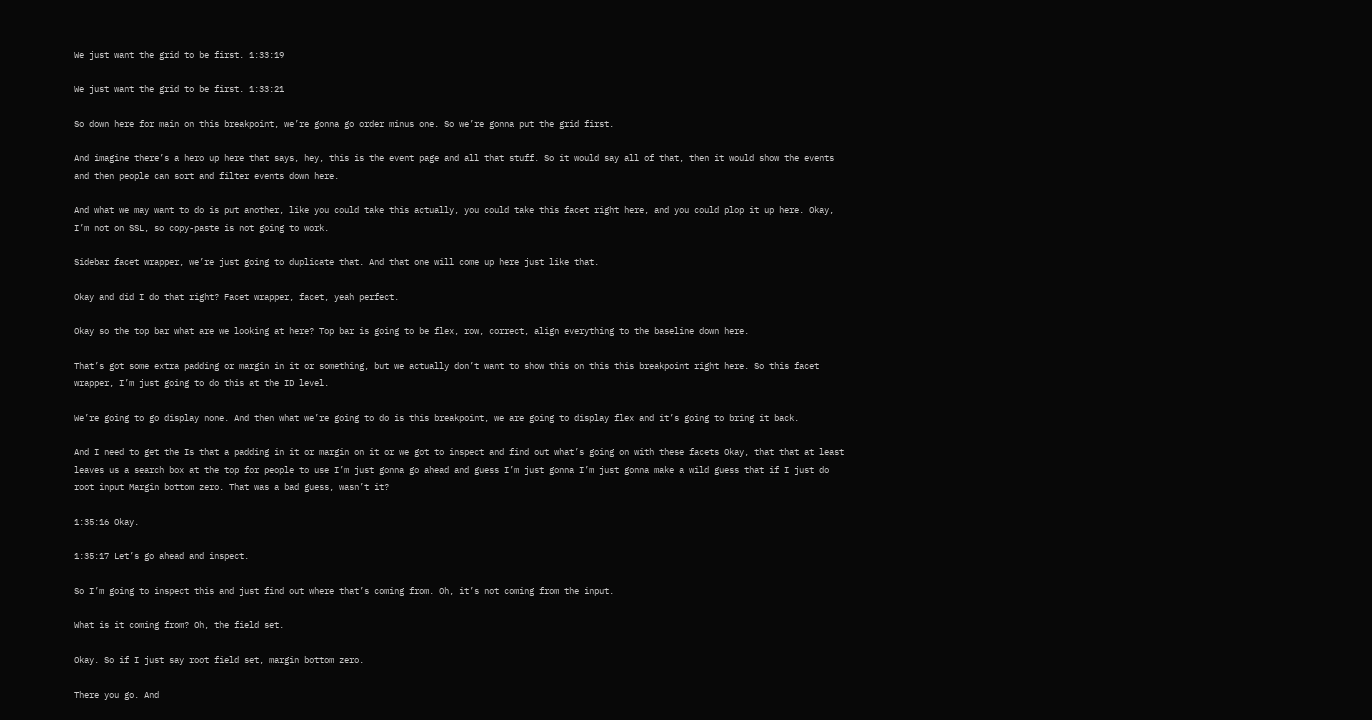We just want the grid to be first. 1:33:19

We just want the grid to be first. 1:33:21

So down here for main on this breakpoint, we’re gonna go order minus one. So we’re gonna put the grid first.

And imagine there’s a hero up here that says, hey, this is the event page and all that stuff. So it would say all of that, then it would show the events and then people can sort and filter events down here.

And what we may want to do is put another, like you could take this actually, you could take this facet right here, and you could plop it up here. Okay, I’m not on SSL, so copy-paste is not going to work.

Sidebar facet wrapper, we’re just going to duplicate that. And that one will come up here just like that.

Okay and did I do that right? Facet wrapper, facet, yeah perfect.

Okay so the top bar what are we looking at here? Top bar is going to be flex, row, correct, align everything to the baseline down here.

That’s got some extra padding or margin in it or something, but we actually don’t want to show this on this this breakpoint right here. So this facet wrapper, I’m just going to do this at the ID level.

We’re going to go display none. And then what we’re going to do is this breakpoint, we are going to display flex and it’s going to bring it back.

And I need to get the Is that a padding in it or margin on it or we got to inspect and find out what’s going on with these facets Okay, that that at least leaves us a search box at the top for people to use I’m just gonna go ahead and guess I’m just gonna I’m just gonna make a wild guess that if I just do root input Margin bottom zero. That was a bad guess, wasn’t it?

1:35:16 Okay.

1:35:17 Let’s go ahead and inspect.

So I’m going to inspect this and just find out where that’s coming from. Oh, it’s not coming from the input.

What is it coming from? Oh, the field set.

Okay. So if I just say root field set, margin bottom zero.

There you go. And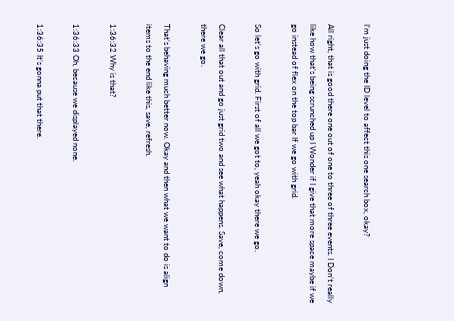I’m just doing the ID level to affect this one search box, okay?

All right, that is good there one out of one to three of three events. I Don’t really like how that’s being scrunched up I Wonder if I give that more space maybe if we go instead of flex on the top bar If we go with grid.

So let’s go with grid. First of all we got to, yeah okay there we go.

Clear all that out and go just grid two and see what happens. Save, come down, there we go.

That’s behaving much better now. Okay and then what we want to do is align items to the end like this, save, refresh.

1:36:32 Why is that?

1:36:33 Oh, because we displayed none.

1:36:35 It’s gonna put that there.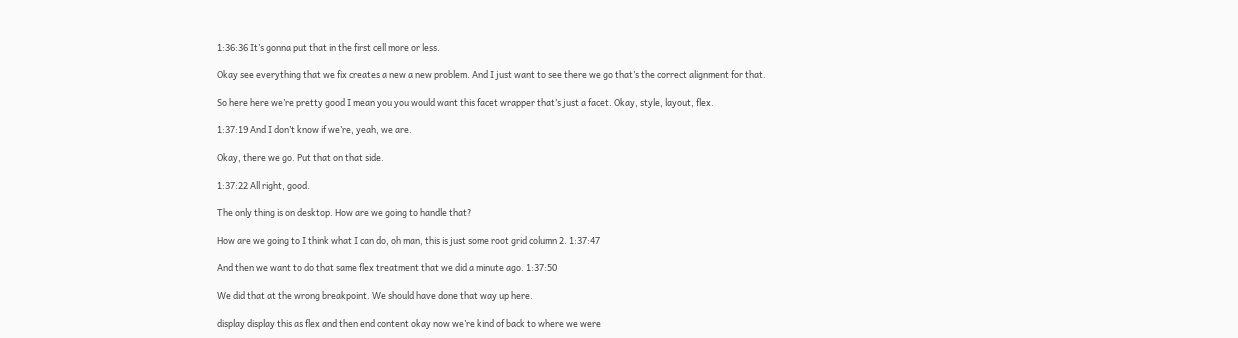1:36:36 It’s gonna put that in the first cell more or less.

Okay see everything that we fix creates a new a new problem. And I just want to see there we go that’s the correct alignment for that.

So here here we’re pretty good I mean you you would want this facet wrapper that’s just a facet. Okay, style, layout, flex.

1:37:19 And I don’t know if we’re, yeah, we are.

Okay, there we go. Put that on that side.

1:37:22 All right, good.

The only thing is on desktop. How are we going to handle that?

How are we going to I think what I can do, oh man, this is just some root grid column 2. 1:37:47

And then we want to do that same flex treatment that we did a minute ago. 1:37:50

We did that at the wrong breakpoint. We should have done that way up here.

display display this as flex and then end content okay now we’re kind of back to where we were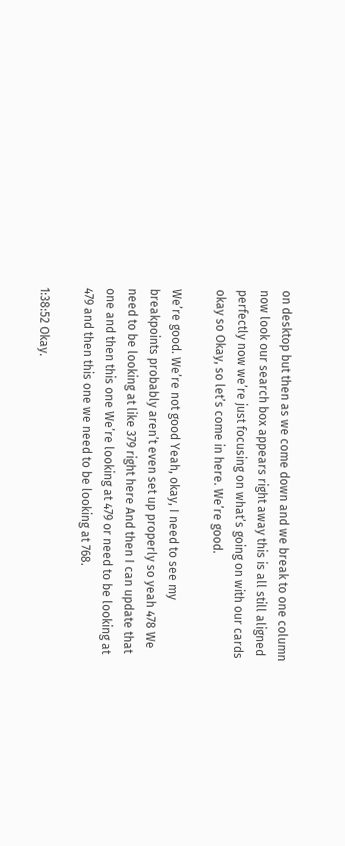on desktop but then as we come down and we break to one column now look our search box appears right away this is all still aligned perfectly now we’re just focusing on what’s going on with our cards okay so Okay, so let’s come in here. We’re good.

We’re good. We’re not good Yeah, okay, I need to see my breakpoints probably aren’t even set up properly so yeah 478 We need to be looking at like 379 right here And then I can update that one and then this one We’re looking at 479 or need to be looking at 479 and then this one we need to be looking at 768.

1:38:52 Okay.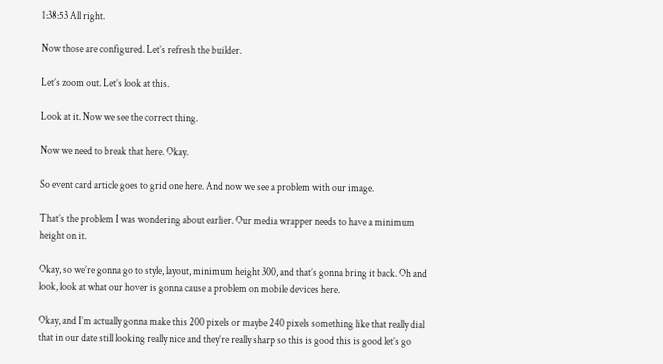1:38:53 All right.

Now those are configured. Let’s refresh the builder.

Let’s zoom out. Let’s look at this.

Look at it. Now we see the correct thing.

Now we need to break that here. Okay.

So event card article goes to grid one here. And now we see a problem with our image.

That’s the problem I was wondering about earlier. Our media wrapper needs to have a minimum height on it.

Okay, so we’re gonna go to style, layout, minimum height 300, and that’s gonna bring it back. Oh and look, look at what our hover is gonna cause a problem on mobile devices here.

Okay, and I’m actually gonna make this 200 pixels or maybe 240 pixels something like that really dial that in our date still looking really nice and they’re really sharp so this is good this is good let’s go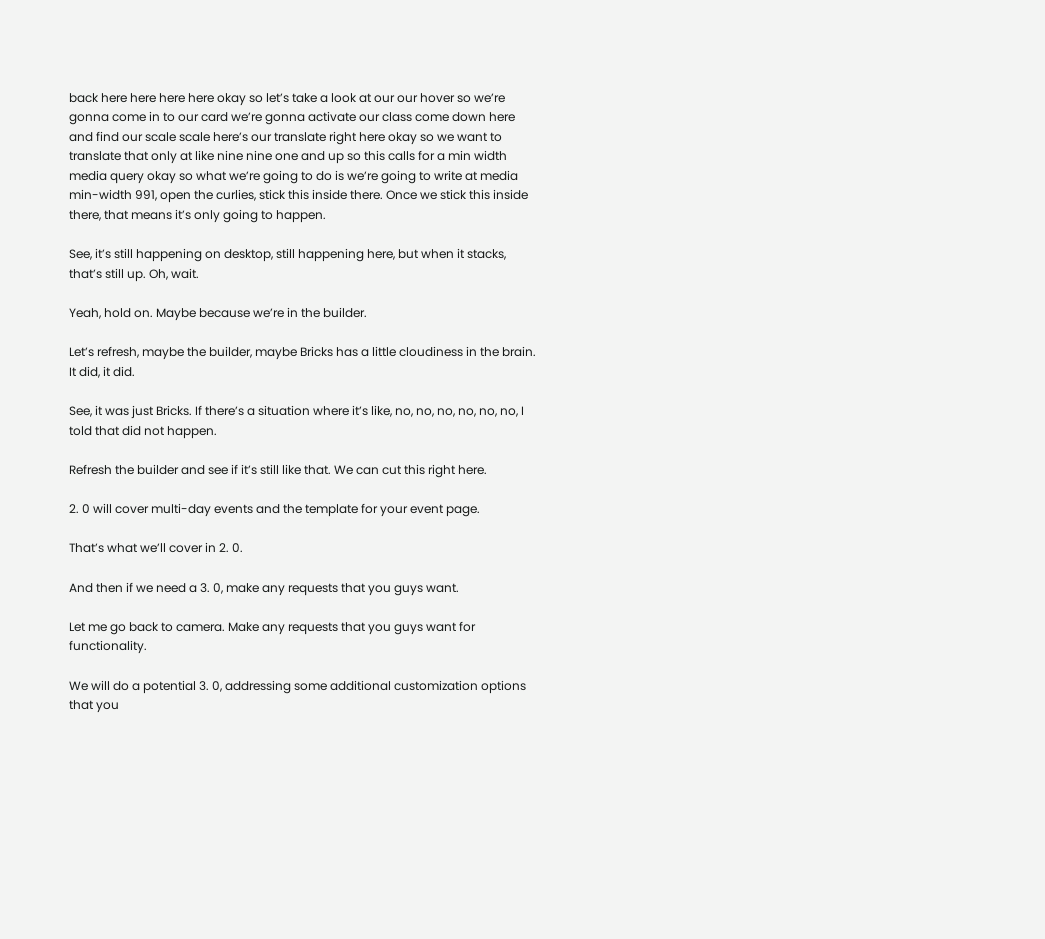back here here here here okay so let’s take a look at our our hover so we’re gonna come in to our card we’re gonna activate our class come down here and find our scale scale here’s our translate right here okay so we want to translate that only at like nine nine one and up so this calls for a min width media query okay so what we’re going to do is we’re going to write at media min-width 991, open the curlies, stick this inside there. Once we stick this inside there, that means it’s only going to happen.

See, it’s still happening on desktop, still happening here, but when it stacks, that’s still up. Oh, wait.

Yeah, hold on. Maybe because we’re in the builder.

Let’s refresh, maybe the builder, maybe Bricks has a little cloudiness in the brain. It did, it did.

See, it was just Bricks. If there’s a situation where it’s like, no, no, no, no, no, no, I told that did not happen.

Refresh the builder and see if it’s still like that. We can cut this right here.

2. 0 will cover multi-day events and the template for your event page.

That’s what we’ll cover in 2. 0.

And then if we need a 3. 0, make any requests that you guys want.

Let me go back to camera. Make any requests that you guys want for functionality.

We will do a potential 3. 0, addressing some additional customization options that you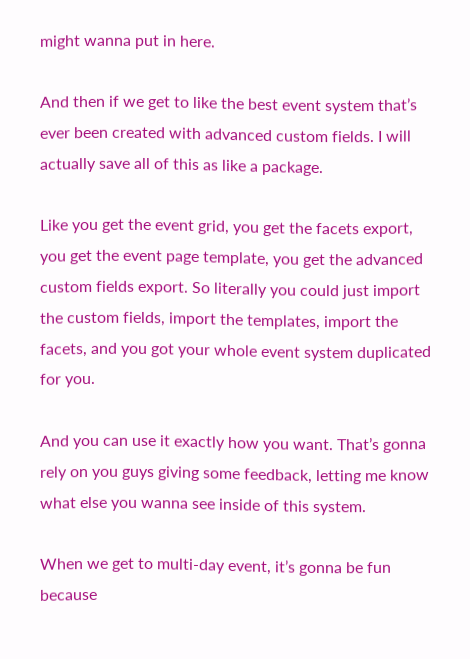might wanna put in here.

And then if we get to like the best event system that’s ever been created with advanced custom fields. I will actually save all of this as like a package.

Like you get the event grid, you get the facets export, you get the event page template, you get the advanced custom fields export. So literally you could just import the custom fields, import the templates, import the facets, and you got your whole event system duplicated for you.

And you can use it exactly how you want. That’s gonna rely on you guys giving some feedback, letting me know what else you wanna see inside of this system.

When we get to multi-day event, it’s gonna be fun because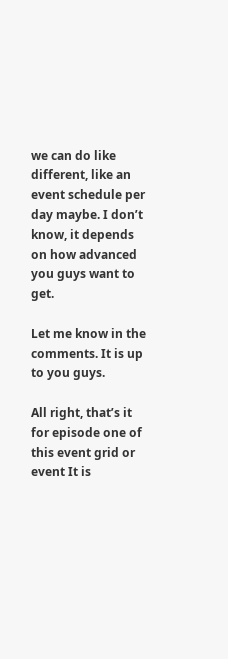we can do like different, like an event schedule per day maybe. I don’t know, it depends on how advanced you guys want to get.

Let me know in the comments. It is up to you guys.

All right, that’s it for episode one of this event grid or event It is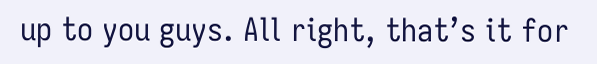up to you guys. All right, that’s it for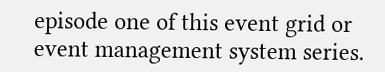episode one of this event grid or event management system series.